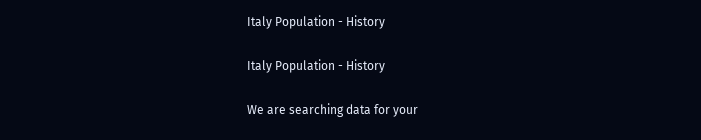Italy Population - History

Italy Population - History

We are searching data for your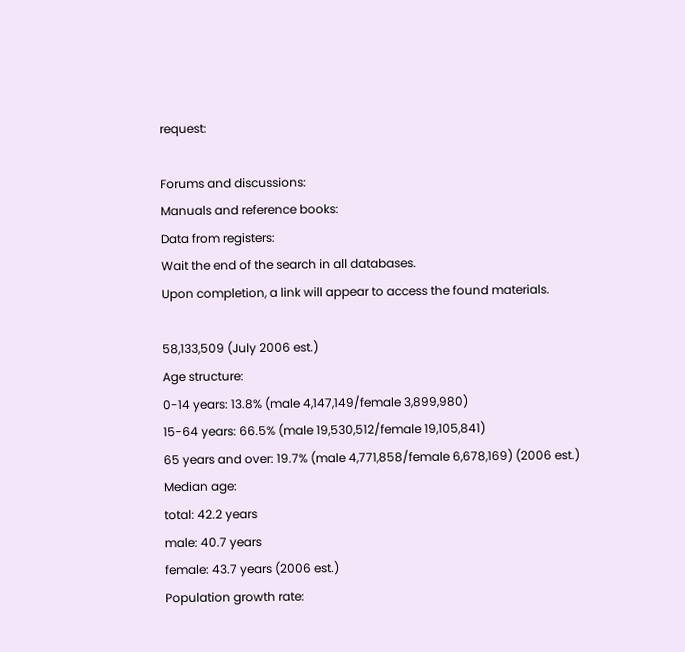request:

Forums and discussions:
Manuals and reference books:
Data from registers:
Wait the end of the search in all databases.
Upon completion, a link will appear to access the found materials.

58,133,509 (July 2006 est.)
Age structure:
0-14 years: 13.8% (male 4,147,149/female 3,899,980)
15-64 years: 66.5% (male 19,530,512/female 19,105,841)
65 years and over: 19.7% (male 4,771,858/female 6,678,169) (2006 est.)
Median age:
total: 42.2 years
male: 40.7 years
female: 43.7 years (2006 est.)
Population growth rate: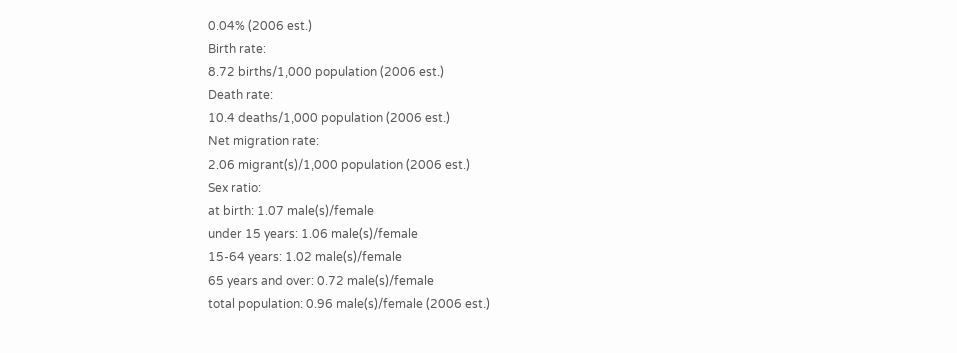0.04% (2006 est.)
Birth rate:
8.72 births/1,000 population (2006 est.)
Death rate:
10.4 deaths/1,000 population (2006 est.)
Net migration rate:
2.06 migrant(s)/1,000 population (2006 est.)
Sex ratio:
at birth: 1.07 male(s)/female
under 15 years: 1.06 male(s)/female
15-64 years: 1.02 male(s)/female
65 years and over: 0.72 male(s)/female
total population: 0.96 male(s)/female (2006 est.)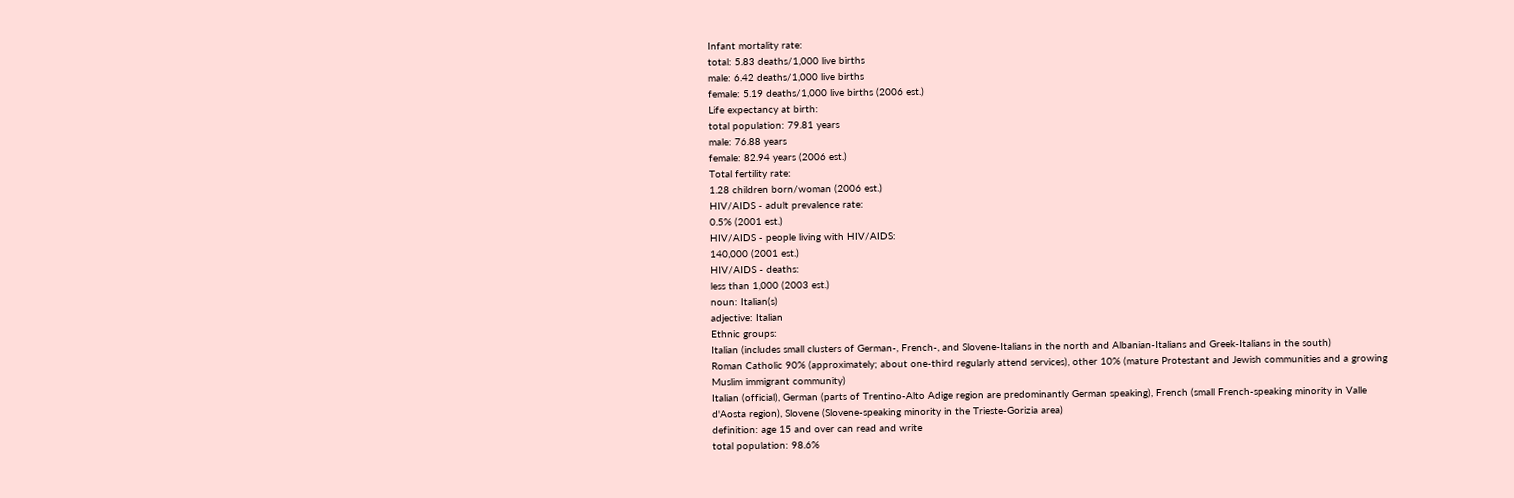Infant mortality rate:
total: 5.83 deaths/1,000 live births
male: 6.42 deaths/1,000 live births
female: 5.19 deaths/1,000 live births (2006 est.)
Life expectancy at birth:
total population: 79.81 years
male: 76.88 years
female: 82.94 years (2006 est.)
Total fertility rate:
1.28 children born/woman (2006 est.)
HIV/AIDS - adult prevalence rate:
0.5% (2001 est.)
HIV/AIDS - people living with HIV/AIDS:
140,000 (2001 est.)
HIV/AIDS - deaths:
less than 1,000 (2003 est.)
noun: Italian(s)
adjective: Italian
Ethnic groups:
Italian (includes small clusters of German-, French-, and Slovene-Italians in the north and Albanian-Italians and Greek-Italians in the south)
Roman Catholic 90% (approximately; about one-third regularly attend services), other 10% (mature Protestant and Jewish communities and a growing Muslim immigrant community)
Italian (official), German (parts of Trentino-Alto Adige region are predominantly German speaking), French (small French-speaking minority in Valle d'Aosta region), Slovene (Slovene-speaking minority in the Trieste-Gorizia area)
definition: age 15 and over can read and write
total population: 98.6%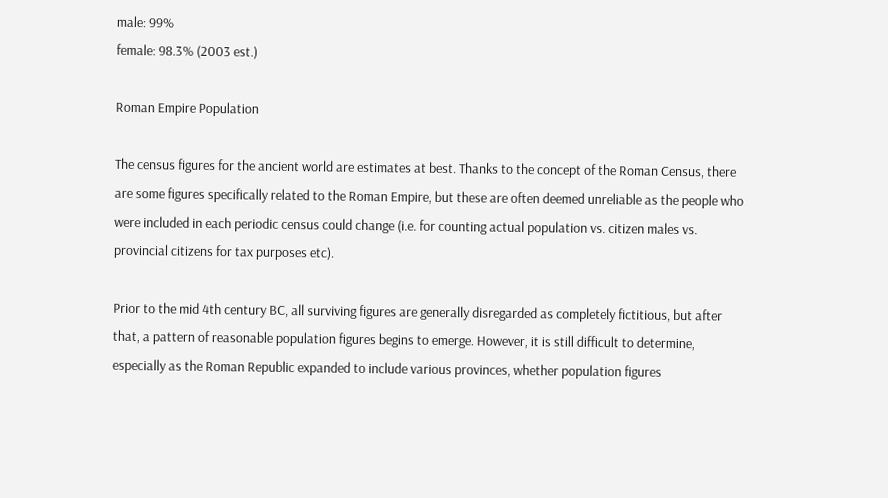male: 99%
female: 98.3% (2003 est.)

Roman Empire Population

The census figures for the ancient world are estimates at best. Thanks to the concept of the Roman Census, there are some figures specifically related to the Roman Empire, but these are often deemed unreliable as the people who were included in each periodic census could change (i.e. for counting actual population vs. citizen males vs. provincial citizens for tax purposes etc).

Prior to the mid 4th century BC, all surviving figures are generally disregarded as completely fictitious, but after that, a pattern of reasonable population figures begins to emerge. However, it is still difficult to determine, especially as the Roman Republic expanded to include various provinces, whether population figures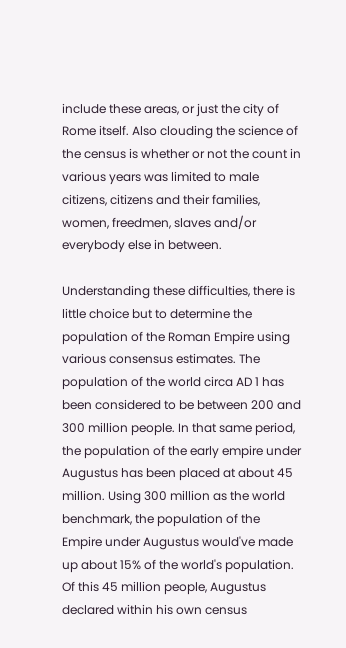include these areas, or just the city of Rome itself. Also clouding the science of the census is whether or not the count in various years was limited to male citizens, citizens and their families, women, freedmen, slaves and/or everybody else in between.

Understanding these difficulties, there is little choice but to determine the population of the Roman Empire using various consensus estimates. The population of the world circa AD 1 has been considered to be between 200 and 300 million people. In that same period, the population of the early empire under Augustus has been placed at about 45 million. Using 300 million as the world benchmark, the population of the Empire under Augustus would've made up about 15% of the world's population. Of this 45 million people, Augustus declared within his own census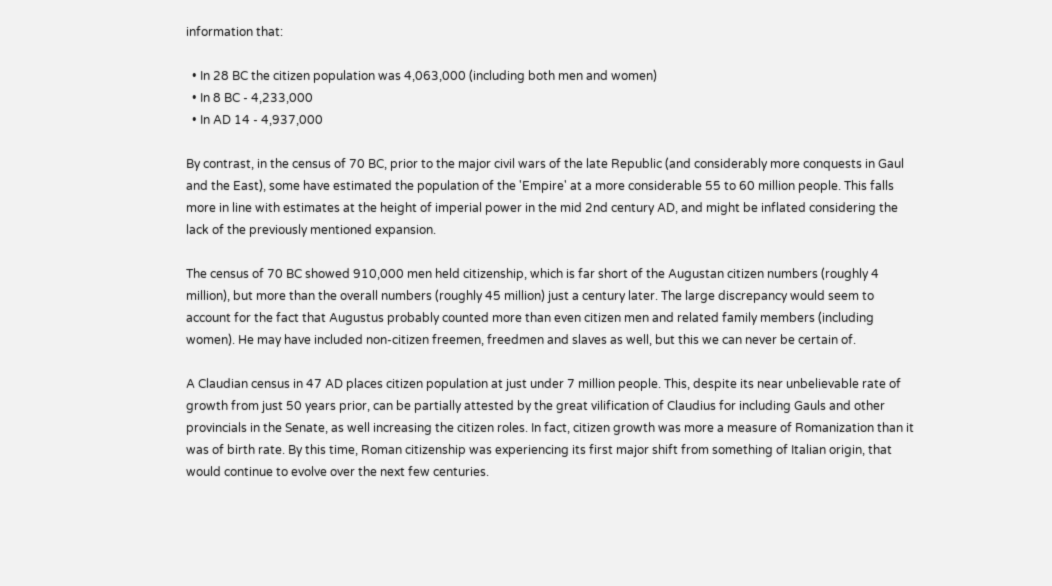information that:

  • In 28 BC the citizen population was 4,063,000 (including both men and women)
  • In 8 BC - 4,233,000
  • In AD 14 - 4,937,000

By contrast, in the census of 70 BC, prior to the major civil wars of the late Republic (and considerably more conquests in Gaul and the East), some have estimated the population of the 'Empire' at a more considerable 55 to 60 million people. This falls more in line with estimates at the height of imperial power in the mid 2nd century AD, and might be inflated considering the lack of the previously mentioned expansion.

The census of 70 BC showed 910,000 men held citizenship, which is far short of the Augustan citizen numbers (roughly 4 million), but more than the overall numbers (roughly 45 million) just a century later. The large discrepancy would seem to account for the fact that Augustus probably counted more than even citizen men and related family members (including women). He may have included non-citizen freemen, freedmen and slaves as well, but this we can never be certain of.

A Claudian census in 47 AD places citizen population at just under 7 million people. This, despite its near unbelievable rate of growth from just 50 years prior, can be partially attested by the great vilification of Claudius for including Gauls and other provincials in the Senate, as well increasing the citizen roles. In fact, citizen growth was more a measure of Romanization than it was of birth rate. By this time, Roman citizenship was experiencing its first major shift from something of Italian origin, that would continue to evolve over the next few centuries.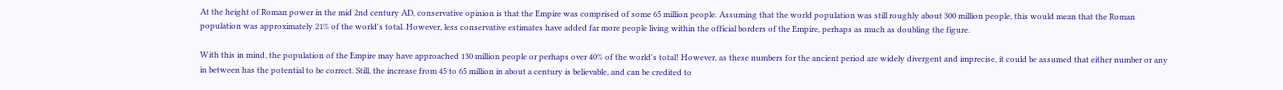At the height of Roman power in the mid 2nd century AD, conservative opinion is that the Empire was comprised of some 65 million people. Assuming that the world population was still roughly about 300 million people, this would mean that the Roman population was approximately 21% of the world's total. However, less conservative estimates have added far more people living within the official borders of the Empire, perhaps as much as doubling the figure.

With this in mind, the population of the Empire may have approached 130 million people or perhaps over 40% of the world's total! However, as these numbers for the ancient period are widely divergent and imprecise, it could be assumed that either number or any in between has the potential to be correct. Still, the increase from 45 to 65 million in about a century is believable, and can be credited to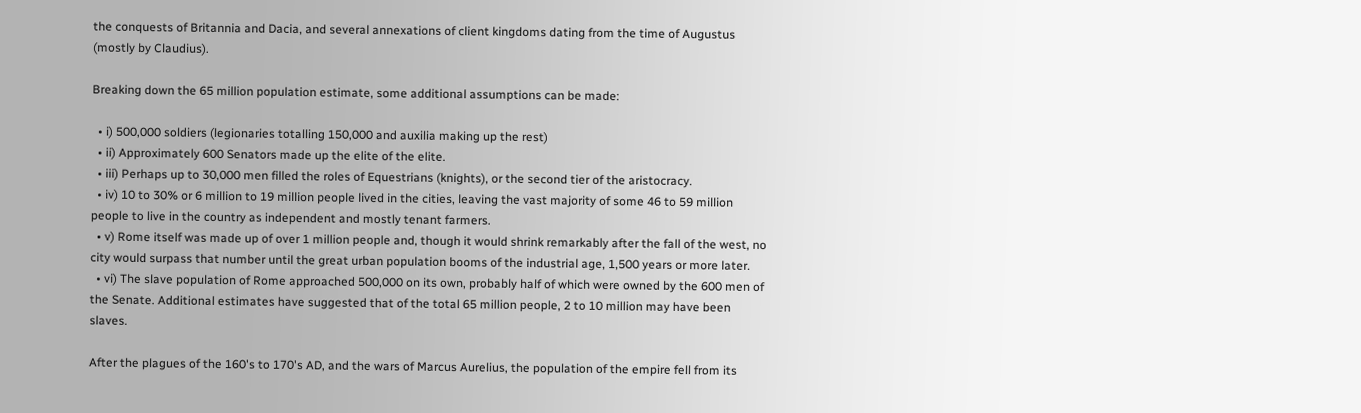the conquests of Britannia and Dacia, and several annexations of client kingdoms dating from the time of Augustus (mostly by Claudius).

Breaking down the 65 million population estimate, some additional assumptions can be made:

  • i) 500,000 soldiers (legionaries totalling 150,000 and auxilia making up the rest)
  • ii) Approximately 600 Senators made up the elite of the elite.
  • iii) Perhaps up to 30,000 men filled the roles of Equestrians (knights), or the second tier of the aristocracy.
  • iv) 10 to 30% or 6 million to 19 million people lived in the cities, leaving the vast majority of some 46 to 59 million people to live in the country as independent and mostly tenant farmers.
  • v) Rome itself was made up of over 1 million people and, though it would shrink remarkably after the fall of the west, no city would surpass that number until the great urban population booms of the industrial age, 1,500 years or more later.
  • vi) The slave population of Rome approached 500,000 on its own, probably half of which were owned by the 600 men of the Senate. Additional estimates have suggested that of the total 65 million people, 2 to 10 million may have been slaves.

After the plagues of the 160's to 170's AD, and the wars of Marcus Aurelius, the population of the empire fell from its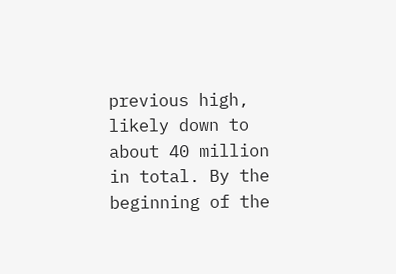previous high, likely down to about 40 million in total. By the beginning of the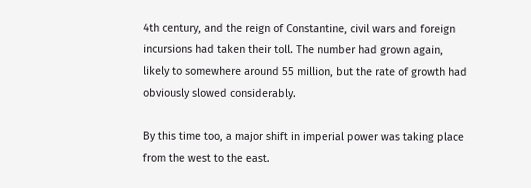4th century, and the reign of Constantine, civil wars and foreign incursions had taken their toll. The number had grown again, likely to somewhere around 55 million, but the rate of growth had obviously slowed considerably.

By this time too, a major shift in imperial power was taking place from the west to the east.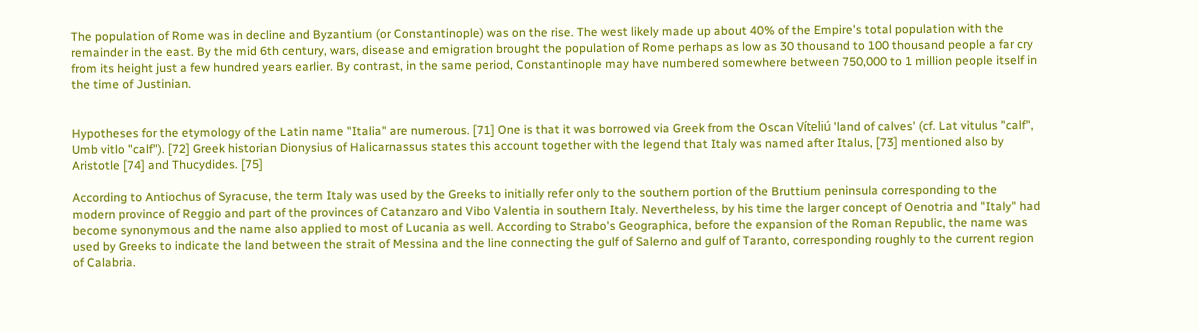The population of Rome was in decline and Byzantium (or Constantinople) was on the rise. The west likely made up about 40% of the Empire's total population with the remainder in the east. By the mid 6th century, wars, disease and emigration brought the population of Rome perhaps as low as 30 thousand to 100 thousand people a far cry from its height just a few hundred years earlier. By contrast, in the same period, Constantinople may have numbered somewhere between 750,000 to 1 million people itself in the time of Justinian.


Hypotheses for the etymology of the Latin name "Italia" are numerous. [71] One is that it was borrowed via Greek from the Oscan Víteliú 'land of calves' (cf. Lat vitulus "calf", Umb vitlo "calf"). [72] Greek historian Dionysius of Halicarnassus states this account together with the legend that Italy was named after Italus, [73] mentioned also by Aristotle [74] and Thucydides. [75]

According to Antiochus of Syracuse, the term Italy was used by the Greeks to initially refer only to the southern portion of the Bruttium peninsula corresponding to the modern province of Reggio and part of the provinces of Catanzaro and Vibo Valentia in southern Italy. Nevertheless, by his time the larger concept of Oenotria and "Italy" had become synonymous and the name also applied to most of Lucania as well. According to Strabo's Geographica, before the expansion of the Roman Republic, the name was used by Greeks to indicate the land between the strait of Messina and the line connecting the gulf of Salerno and gulf of Taranto, corresponding roughly to the current region of Calabria.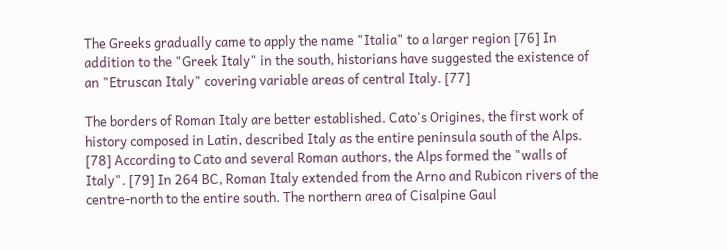The Greeks gradually came to apply the name "Italia" to a larger region [76] In addition to the "Greek Italy" in the south, historians have suggested the existence of an "Etruscan Italy" covering variable areas of central Italy. [77]

The borders of Roman Italy are better established. Cato's Origines, the first work of history composed in Latin, described Italy as the entire peninsula south of the Alps. [78] According to Cato and several Roman authors, the Alps formed the "walls of Italy". [79] In 264 BC, Roman Italy extended from the Arno and Rubicon rivers of the centre-north to the entire south. The northern area of Cisalpine Gaul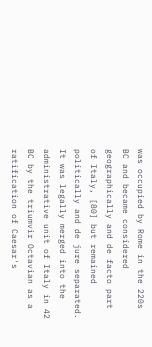was occupied by Rome in the 220s BC and became considered geographically and de facto part of Italy, [80] but remained politically and de jure separated. It was legally merged into the administrative unit of Italy in 42 BC by the triumvir Octavian as a ratification of Caesar's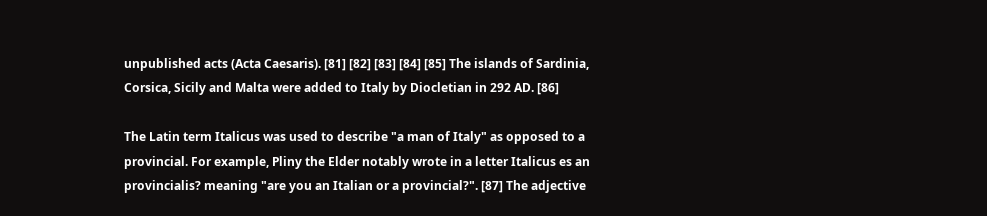unpublished acts (Acta Caesaris). [81] [82] [83] [84] [85] The islands of Sardinia, Corsica, Sicily and Malta were added to Italy by Diocletian in 292 AD. [86]

The Latin term Italicus was used to describe "a man of Italy" as opposed to a provincial. For example, Pliny the Elder notably wrote in a letter Italicus es an provincialis? meaning "are you an Italian or a provincial?". [87] The adjective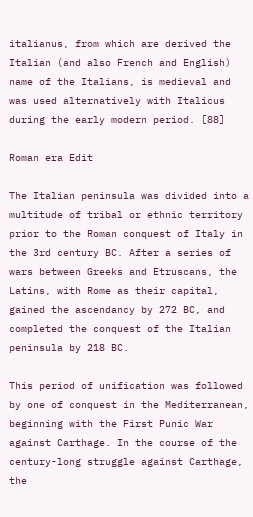italianus, from which are derived the Italian (and also French and English) name of the Italians, is medieval and was used alternatively with Italicus during the early modern period. [88]

Roman era Edit

The Italian peninsula was divided into a multitude of tribal or ethnic territory prior to the Roman conquest of Italy in the 3rd century BC. After a series of wars between Greeks and Etruscans, the Latins, with Rome as their capital, gained the ascendancy by 272 BC, and completed the conquest of the Italian peninsula by 218 BC.

This period of unification was followed by one of conquest in the Mediterranean, beginning with the First Punic War against Carthage. In the course of the century-long struggle against Carthage, the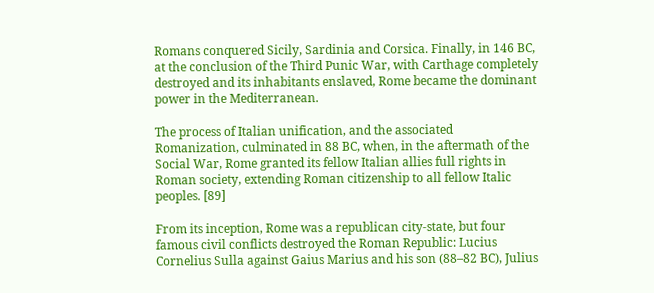Romans conquered Sicily, Sardinia and Corsica. Finally, in 146 BC, at the conclusion of the Third Punic War, with Carthage completely destroyed and its inhabitants enslaved, Rome became the dominant power in the Mediterranean.

The process of Italian unification, and the associated Romanization, culminated in 88 BC, when, in the aftermath of the Social War, Rome granted its fellow Italian allies full rights in Roman society, extending Roman citizenship to all fellow Italic peoples. [89]

From its inception, Rome was a republican city-state, but four famous civil conflicts destroyed the Roman Republic: Lucius Cornelius Sulla against Gaius Marius and his son (88–82 BC), Julius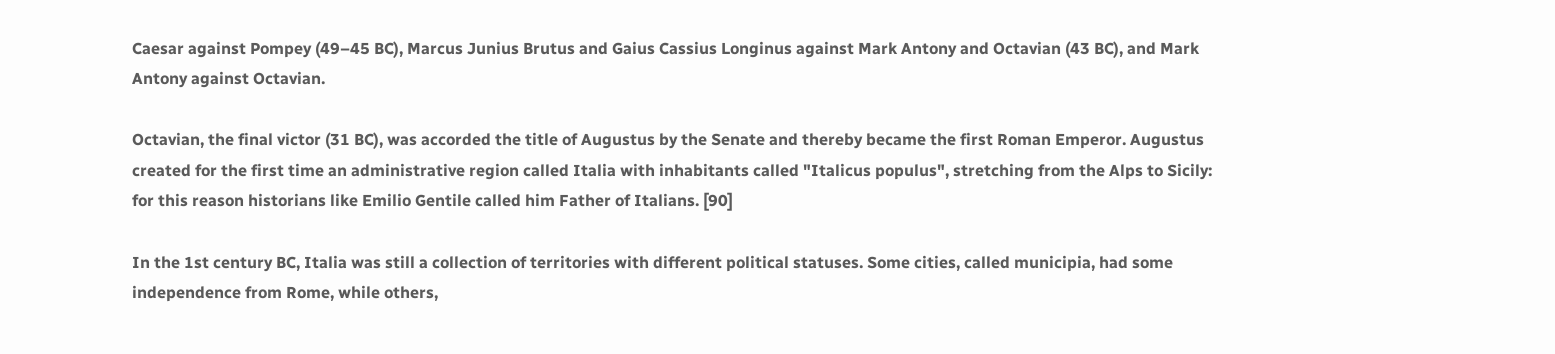Caesar against Pompey (49–45 BC), Marcus Junius Brutus and Gaius Cassius Longinus against Mark Antony and Octavian (43 BC), and Mark Antony against Octavian.

Octavian, the final victor (31 BC), was accorded the title of Augustus by the Senate and thereby became the first Roman Emperor. Augustus created for the first time an administrative region called Italia with inhabitants called "Italicus populus", stretching from the Alps to Sicily: for this reason historians like Emilio Gentile called him Father of Italians. [90]

In the 1st century BC, Italia was still a collection of territories with different political statuses. Some cities, called municipia, had some independence from Rome, while others,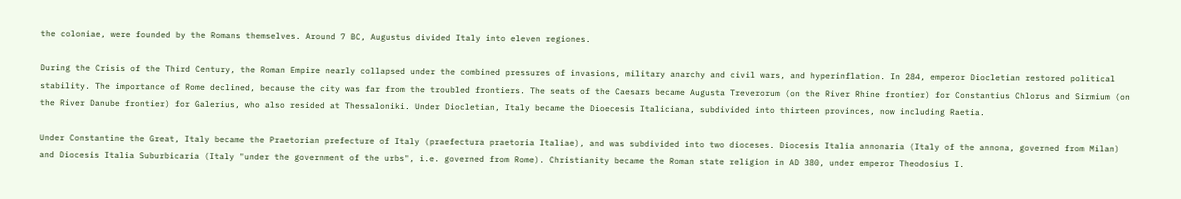the coloniae, were founded by the Romans themselves. Around 7 BC, Augustus divided Italy into eleven regiones.

During the Crisis of the Third Century, the Roman Empire nearly collapsed under the combined pressures of invasions, military anarchy and civil wars, and hyperinflation. In 284, emperor Diocletian restored political stability. The importance of Rome declined, because the city was far from the troubled frontiers. The seats of the Caesars became Augusta Treverorum (on the River Rhine frontier) for Constantius Chlorus and Sirmium (on the River Danube frontier) for Galerius, who also resided at Thessaloniki. Under Diocletian, Italy became the Dioecesis Italiciana, subdivided into thirteen provinces, now including Raetia.

Under Constantine the Great, Italy became the Praetorian prefecture of Italy (praefectura praetoria Italiae), and was subdivided into two dioceses. Diocesis Italia annonaria (Italy of the annona, governed from Milan) and Diocesis Italia Suburbicaria (Italy "under the government of the urbs", i.e. governed from Rome). Christianity became the Roman state religion in AD 380, under emperor Theodosius I.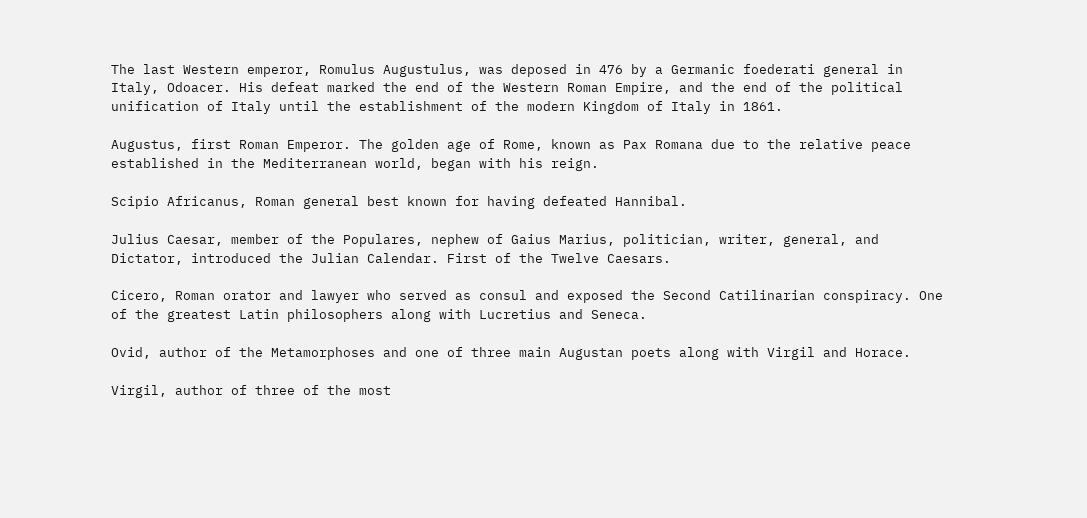The last Western emperor, Romulus Augustulus, was deposed in 476 by a Germanic foederati general in Italy, Odoacer. His defeat marked the end of the Western Roman Empire, and the end of the political unification of Italy until the establishment of the modern Kingdom of Italy in 1861.

Augustus, first Roman Emperor. The golden age of Rome, known as Pax Romana due to the relative peace established in the Mediterranean world, began with his reign.

Scipio Africanus, Roman general best known for having defeated Hannibal.

Julius Caesar, member of the Populares, nephew of Gaius Marius, politician, writer, general, and Dictator, introduced the Julian Calendar. First of the Twelve Caesars.

Cicero, Roman orator and lawyer who served as consul and exposed the Second Catilinarian conspiracy. One of the greatest Latin philosophers along with Lucretius and Seneca.

Ovid, author of the Metamorphoses and one of three main Augustan poets along with Virgil and Horace.

Virgil, author of three of the most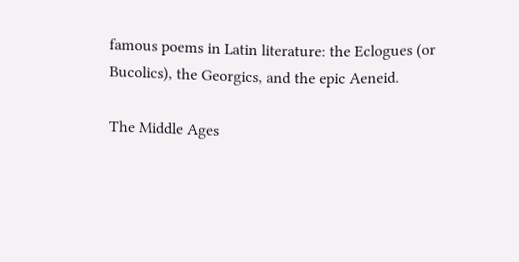famous poems in Latin literature: the Eclogues (or Bucolics), the Georgics, and the epic Aeneid.

The Middle Ages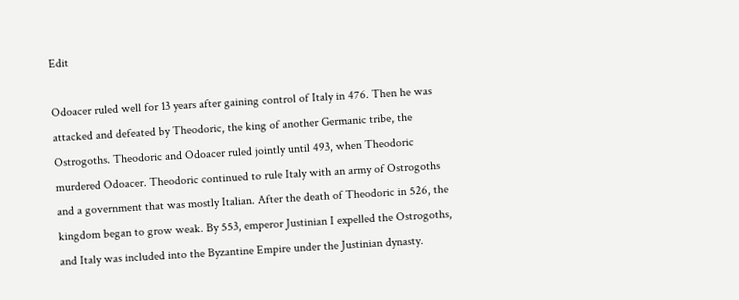Edit

Odoacer ruled well for 13 years after gaining control of Italy in 476. Then he was attacked and defeated by Theodoric, the king of another Germanic tribe, the Ostrogoths. Theodoric and Odoacer ruled jointly until 493, when Theodoric murdered Odoacer. Theodoric continued to rule Italy with an army of Ostrogoths and a government that was mostly Italian. After the death of Theodoric in 526, the kingdom began to grow weak. By 553, emperor Justinian I expelled the Ostrogoths, and Italy was included into the Byzantine Empire under the Justinian dynasty.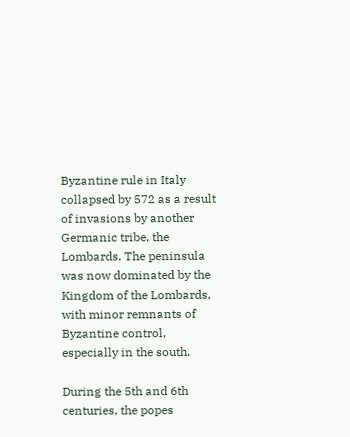Byzantine rule in Italy collapsed by 572 as a result of invasions by another Germanic tribe, the Lombards. The peninsula was now dominated by the Kingdom of the Lombards, with minor remnants of Byzantine control, especially in the south.

During the 5th and 6th centuries, the popes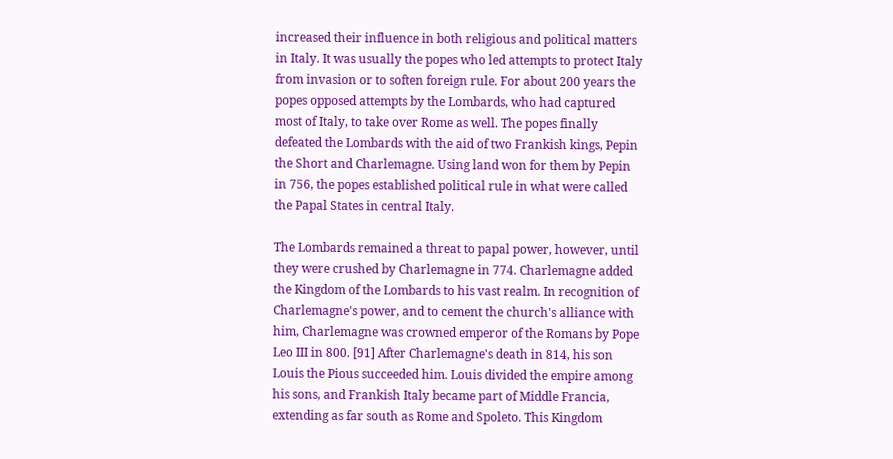increased their influence in both religious and political matters in Italy. It was usually the popes who led attempts to protect Italy from invasion or to soften foreign rule. For about 200 years the popes opposed attempts by the Lombards, who had captured most of Italy, to take over Rome as well. The popes finally defeated the Lombards with the aid of two Frankish kings, Pepin the Short and Charlemagne. Using land won for them by Pepin in 756, the popes established political rule in what were called the Papal States in central Italy.

The Lombards remained a threat to papal power, however, until they were crushed by Charlemagne in 774. Charlemagne added the Kingdom of the Lombards to his vast realm. In recognition of Charlemagne's power, and to cement the church's alliance with him, Charlemagne was crowned emperor of the Romans by Pope Leo III in 800. [91] After Charlemagne's death in 814, his son Louis the Pious succeeded him. Louis divided the empire among his sons, and Frankish Italy became part of Middle Francia, extending as far south as Rome and Spoleto. This Kingdom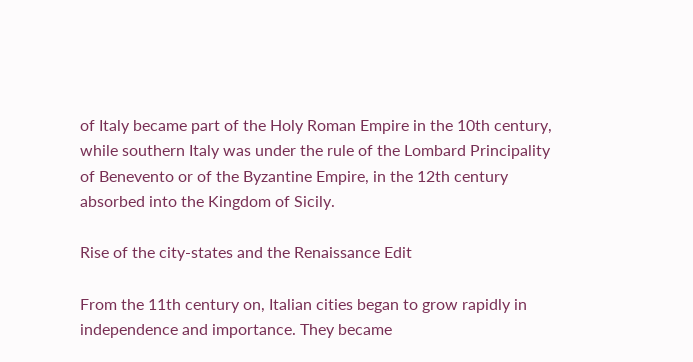of Italy became part of the Holy Roman Empire in the 10th century, while southern Italy was under the rule of the Lombard Principality of Benevento or of the Byzantine Empire, in the 12th century absorbed into the Kingdom of Sicily.

Rise of the city-states and the Renaissance Edit

From the 11th century on, Italian cities began to grow rapidly in independence and importance. They became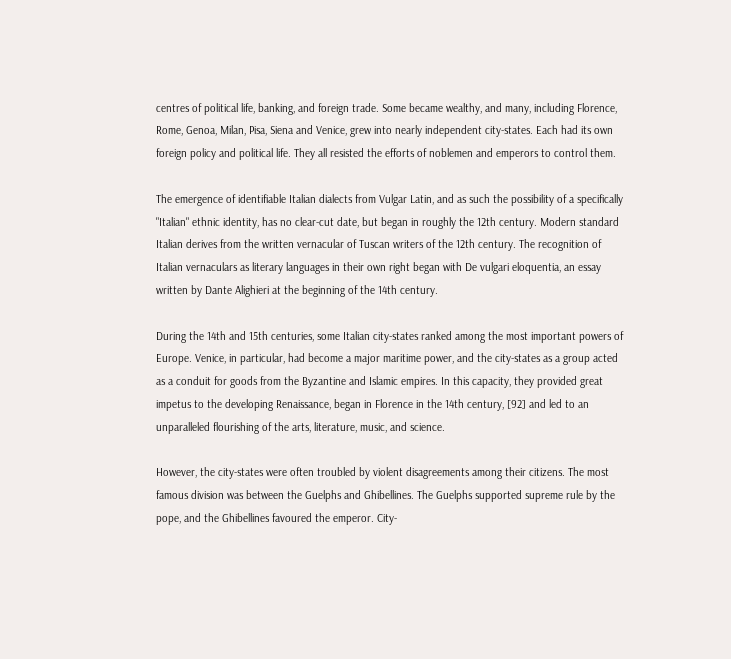centres of political life, banking, and foreign trade. Some became wealthy, and many, including Florence, Rome, Genoa, Milan, Pisa, Siena and Venice, grew into nearly independent city-states. Each had its own foreign policy and political life. They all resisted the efforts of noblemen and emperors to control them.

The emergence of identifiable Italian dialects from Vulgar Latin, and as such the possibility of a specifically "Italian" ethnic identity, has no clear-cut date, but began in roughly the 12th century. Modern standard Italian derives from the written vernacular of Tuscan writers of the 12th century. The recognition of Italian vernaculars as literary languages in their own right began with De vulgari eloquentia, an essay written by Dante Alighieri at the beginning of the 14th century.

During the 14th and 15th centuries, some Italian city-states ranked among the most important powers of Europe. Venice, in particular, had become a major maritime power, and the city-states as a group acted as a conduit for goods from the Byzantine and Islamic empires. In this capacity, they provided great impetus to the developing Renaissance, began in Florence in the 14th century, [92] and led to an unparalleled flourishing of the arts, literature, music, and science.

However, the city-states were often troubled by violent disagreements among their citizens. The most famous division was between the Guelphs and Ghibellines. The Guelphs supported supreme rule by the pope, and the Ghibellines favoured the emperor. City-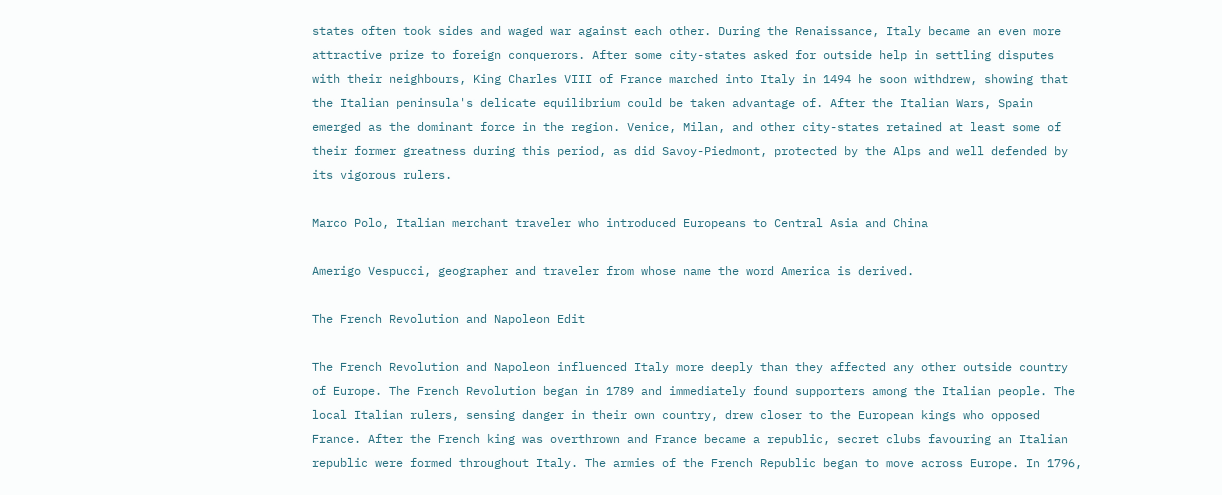states often took sides and waged war against each other. During the Renaissance, Italy became an even more attractive prize to foreign conquerors. After some city-states asked for outside help in settling disputes with their neighbours, King Charles VIII of France marched into Italy in 1494 he soon withdrew, showing that the Italian peninsula's delicate equilibrium could be taken advantage of. After the Italian Wars, Spain emerged as the dominant force in the region. Venice, Milan, and other city-states retained at least some of their former greatness during this period, as did Savoy-Piedmont, protected by the Alps and well defended by its vigorous rulers.

Marco Polo, Italian merchant traveler who introduced Europeans to Central Asia and China

Amerigo Vespucci, geographer and traveler from whose name the word America is derived.

The French Revolution and Napoleon Edit

The French Revolution and Napoleon influenced Italy more deeply than they affected any other outside country of Europe. The French Revolution began in 1789 and immediately found supporters among the Italian people. The local Italian rulers, sensing danger in their own country, drew closer to the European kings who opposed France. After the French king was overthrown and France became a republic, secret clubs favouring an Italian republic were formed throughout Italy. The armies of the French Republic began to move across Europe. In 1796,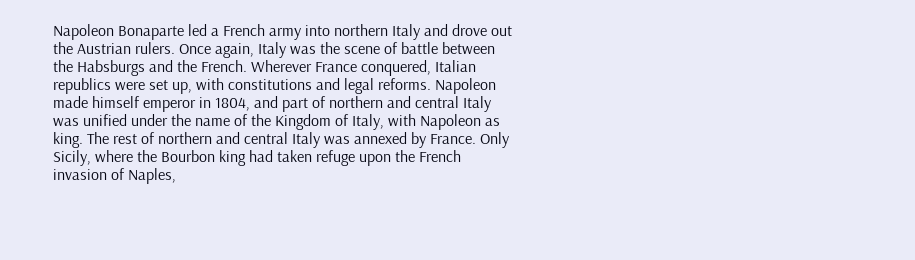Napoleon Bonaparte led a French army into northern Italy and drove out the Austrian rulers. Once again, Italy was the scene of battle between the Habsburgs and the French. Wherever France conquered, Italian republics were set up, with constitutions and legal reforms. Napoleon made himself emperor in 1804, and part of northern and central Italy was unified under the name of the Kingdom of Italy, with Napoleon as king. The rest of northern and central Italy was annexed by France. Only Sicily, where the Bourbon king had taken refuge upon the French invasion of Naples,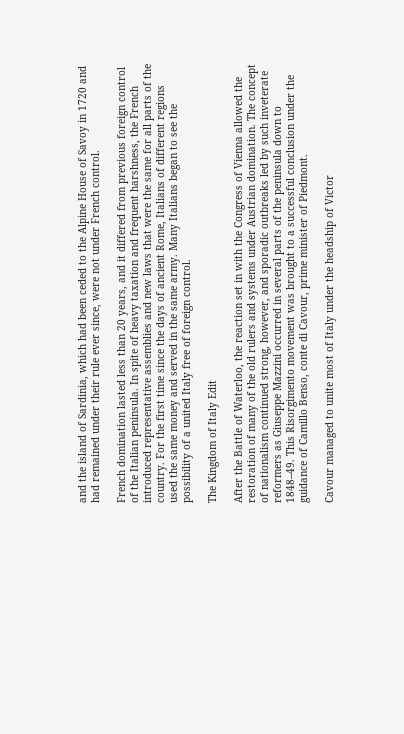and the island of Sardinia, which had been ceded to the Alpine House of Savoy in 1720 and had remained under their rule ever since, were not under French control.

French domination lasted less than 20 years, and it differed from previous foreign control of the Italian peninsula. In spite of heavy taxation and frequent harshness, the French introduced representative assemblies and new laws that were the same for all parts of the country. For the first time since the days of ancient Rome, Italians of different regions used the same money and served in the same army. Many Italians began to see the possibility of a united Italy free of foreign control.

The Kingdom of Italy Edit

After the Battle of Waterloo, the reaction set in with the Congress of Vienna allowed the restoration of many of the old rulers and systems under Austrian domination. The concept of nationalism continued strong, however, and sporadic outbreaks led by such inveterate reformers as Giuseppe Mazzini occurred in several parts of the peninsula down to 1848–49. This Risorgimento movement was brought to a successful conclusion under the guidance of Camillo Benso, conte di Cavour, prime minister of Piedmont.

Cavour managed to unite most of Italy under the headship of Victor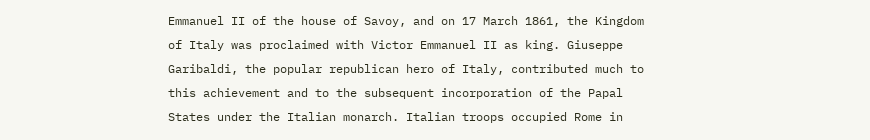Emmanuel II of the house of Savoy, and on 17 March 1861, the Kingdom of Italy was proclaimed with Victor Emmanuel II as king. Giuseppe Garibaldi, the popular republican hero of Italy, contributed much to this achievement and to the subsequent incorporation of the Papal States under the Italian monarch. Italian troops occupied Rome in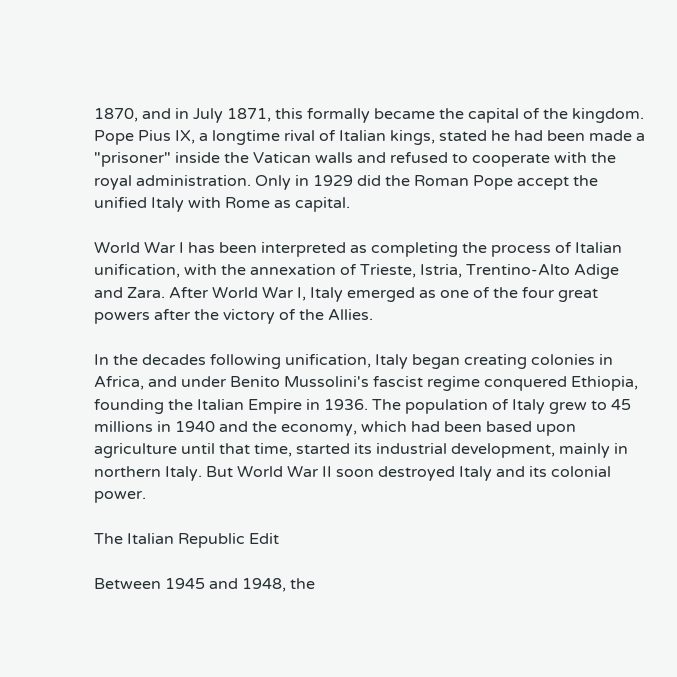1870, and in July 1871, this formally became the capital of the kingdom. Pope Pius IX, a longtime rival of Italian kings, stated he had been made a "prisoner" inside the Vatican walls and refused to cooperate with the royal administration. Only in 1929 did the Roman Pope accept the unified Italy with Rome as capital.

World War I has been interpreted as completing the process of Italian unification, with the annexation of Trieste, Istria, Trentino-Alto Adige and Zara. After World War I, Italy emerged as one of the four great powers after the victory of the Allies.

In the decades following unification, Italy began creating colonies in Africa, and under Benito Mussolini's fascist regime conquered Ethiopia, founding the Italian Empire in 1936. The population of Italy grew to 45 millions in 1940 and the economy, which had been based upon agriculture until that time, started its industrial development, mainly in northern Italy. But World War II soon destroyed Italy and its colonial power.

The Italian Republic Edit

Between 1945 and 1948, the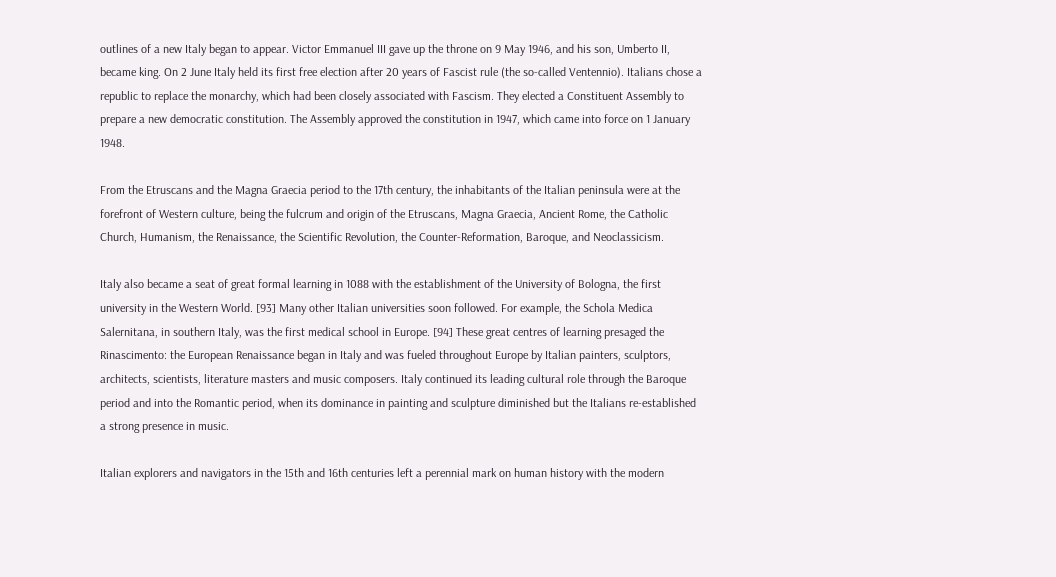outlines of a new Italy began to appear. Victor Emmanuel III gave up the throne on 9 May 1946, and his son, Umberto II, became king. On 2 June Italy held its first free election after 20 years of Fascist rule (the so-called Ventennio). Italians chose a republic to replace the monarchy, which had been closely associated with Fascism. They elected a Constituent Assembly to prepare a new democratic constitution. The Assembly approved the constitution in 1947, which came into force on 1 January 1948.

From the Etruscans and the Magna Graecia period to the 17th century, the inhabitants of the Italian peninsula were at the forefront of Western culture, being the fulcrum and origin of the Etruscans, Magna Graecia, Ancient Rome, the Catholic Church, Humanism, the Renaissance, the Scientific Revolution, the Counter-Reformation, Baroque, and Neoclassicism.

Italy also became a seat of great formal learning in 1088 with the establishment of the University of Bologna, the first university in the Western World. [93] Many other Italian universities soon followed. For example, the Schola Medica Salernitana, in southern Italy, was the first medical school in Europe. [94] These great centres of learning presaged the Rinascimento: the European Renaissance began in Italy and was fueled throughout Europe by Italian painters, sculptors, architects, scientists, literature masters and music composers. Italy continued its leading cultural role through the Baroque period and into the Romantic period, when its dominance in painting and sculpture diminished but the Italians re-established a strong presence in music.

Italian explorers and navigators in the 15th and 16th centuries left a perennial mark on human history with the modern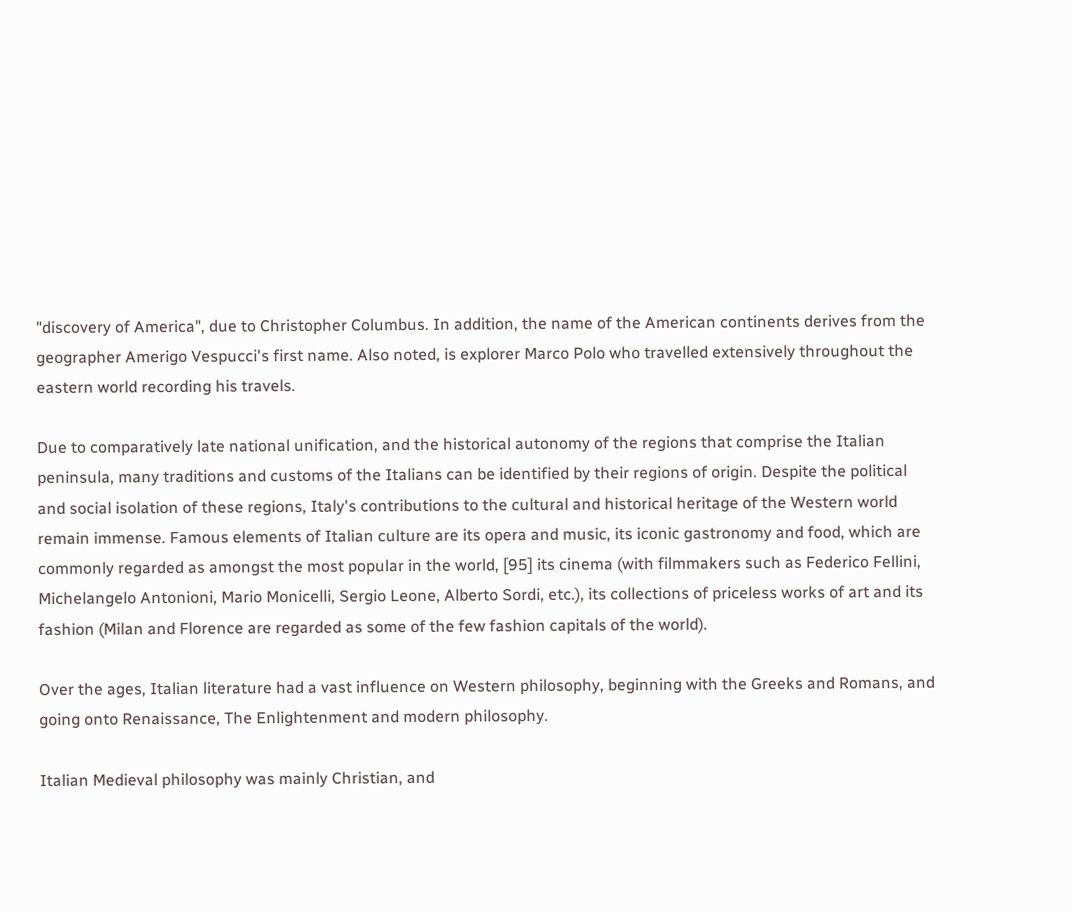"discovery of America", due to Christopher Columbus. In addition, the name of the American continents derives from the geographer Amerigo Vespucci's first name. Also noted, is explorer Marco Polo who travelled extensively throughout the eastern world recording his travels.

Due to comparatively late national unification, and the historical autonomy of the regions that comprise the Italian peninsula, many traditions and customs of the Italians can be identified by their regions of origin. Despite the political and social isolation of these regions, Italy's contributions to the cultural and historical heritage of the Western world remain immense. Famous elements of Italian culture are its opera and music, its iconic gastronomy and food, which are commonly regarded as amongst the most popular in the world, [95] its cinema (with filmmakers such as Federico Fellini, Michelangelo Antonioni, Mario Monicelli, Sergio Leone, Alberto Sordi, etc.), its collections of priceless works of art and its fashion (Milan and Florence are regarded as some of the few fashion capitals of the world).

Over the ages, Italian literature had a vast influence on Western philosophy, beginning with the Greeks and Romans, and going onto Renaissance, The Enlightenment and modern philosophy.

Italian Medieval philosophy was mainly Christian, and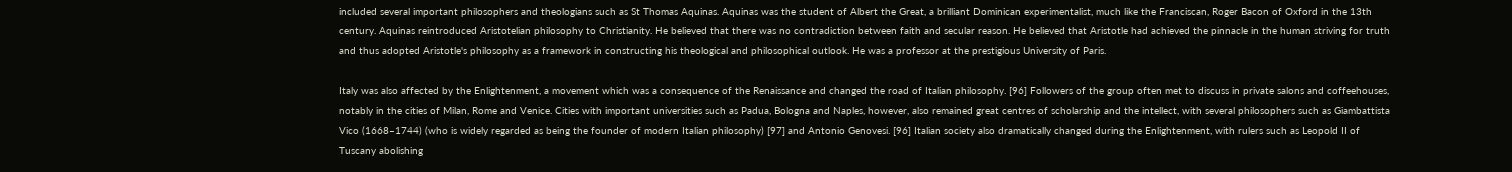included several important philosophers and theologians such as St Thomas Aquinas. Aquinas was the student of Albert the Great, a brilliant Dominican experimentalist, much like the Franciscan, Roger Bacon of Oxford in the 13th century. Aquinas reintroduced Aristotelian philosophy to Christianity. He believed that there was no contradiction between faith and secular reason. He believed that Aristotle had achieved the pinnacle in the human striving for truth and thus adopted Aristotle's philosophy as a framework in constructing his theological and philosophical outlook. He was a professor at the prestigious University of Paris.

Italy was also affected by the Enlightenment, a movement which was a consequence of the Renaissance and changed the road of Italian philosophy. [96] Followers of the group often met to discuss in private salons and coffeehouses, notably in the cities of Milan, Rome and Venice. Cities with important universities such as Padua, Bologna and Naples, however, also remained great centres of scholarship and the intellect, with several philosophers such as Giambattista Vico (1668–1744) (who is widely regarded as being the founder of modern Italian philosophy) [97] and Antonio Genovesi. [96] Italian society also dramatically changed during the Enlightenment, with rulers such as Leopold II of Tuscany abolishing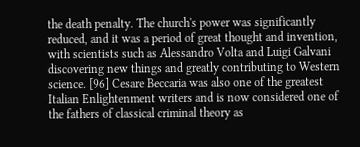the death penalty. The church's power was significantly reduced, and it was a period of great thought and invention, with scientists such as Alessandro Volta and Luigi Galvani discovering new things and greatly contributing to Western science. [96] Cesare Beccaria was also one of the greatest Italian Enlightenment writers and is now considered one of the fathers of classical criminal theory as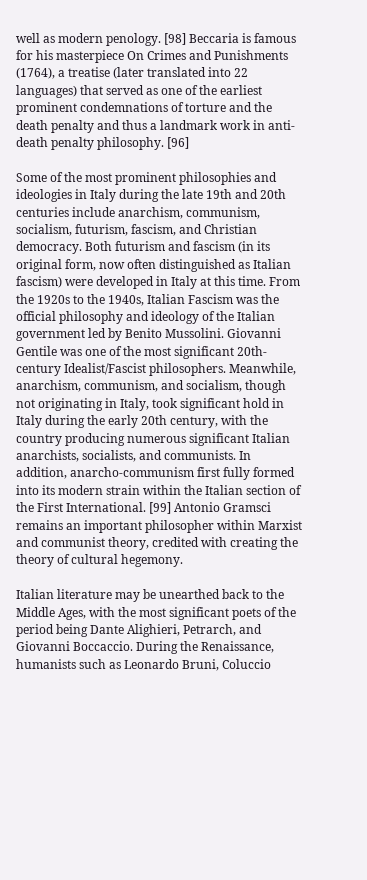well as modern penology. [98] Beccaria is famous for his masterpiece On Crimes and Punishments (1764), a treatise (later translated into 22 languages) that served as one of the earliest prominent condemnations of torture and the death penalty and thus a landmark work in anti-death penalty philosophy. [96]

Some of the most prominent philosophies and ideologies in Italy during the late 19th and 20th centuries include anarchism, communism, socialism, futurism, fascism, and Christian democracy. Both futurism and fascism (in its original form, now often distinguished as Italian fascism) were developed in Italy at this time. From the 1920s to the 1940s, Italian Fascism was the official philosophy and ideology of the Italian government led by Benito Mussolini. Giovanni Gentile was one of the most significant 20th-century Idealist/Fascist philosophers. Meanwhile, anarchism, communism, and socialism, though not originating in Italy, took significant hold in Italy during the early 20th century, with the country producing numerous significant Italian anarchists, socialists, and communists. In addition, anarcho-communism first fully formed into its modern strain within the Italian section of the First International. [99] Antonio Gramsci remains an important philosopher within Marxist and communist theory, credited with creating the theory of cultural hegemony.

Italian literature may be unearthed back to the Middle Ages, with the most significant poets of the period being Dante Alighieri, Petrarch, and Giovanni Boccaccio. During the Renaissance, humanists such as Leonardo Bruni, Coluccio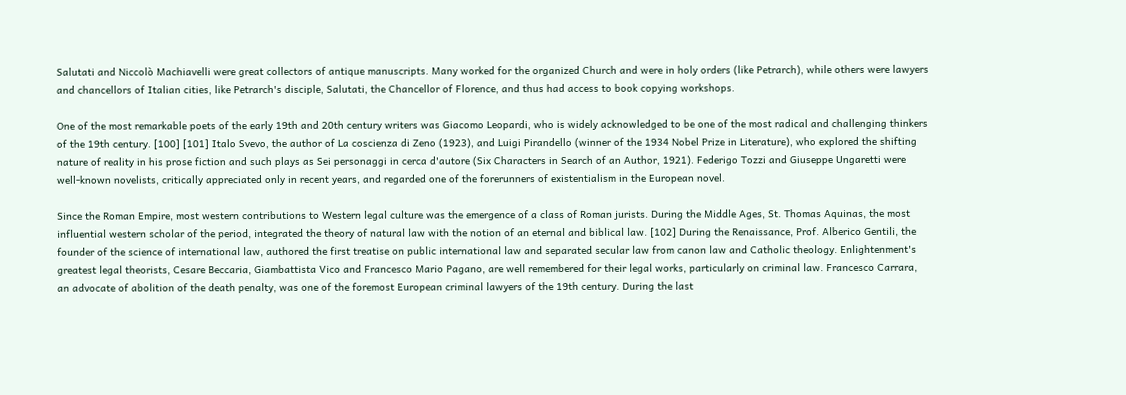Salutati and Niccolò Machiavelli were great collectors of antique manuscripts. Many worked for the organized Church and were in holy orders (like Petrarch), while others were lawyers and chancellors of Italian cities, like Petrarch's disciple, Salutati, the Chancellor of Florence, and thus had access to book copying workshops.

One of the most remarkable poets of the early 19th and 20th century writers was Giacomo Leopardi, who is widely acknowledged to be one of the most radical and challenging thinkers of the 19th century. [100] [101] Italo Svevo, the author of La coscienza di Zeno (1923), and Luigi Pirandello (winner of the 1934 Nobel Prize in Literature), who explored the shifting nature of reality in his prose fiction and such plays as Sei personaggi in cerca d'autore (Six Characters in Search of an Author, 1921). Federigo Tozzi and Giuseppe Ungaretti were well-known novelists, critically appreciated only in recent years, and regarded one of the forerunners of existentialism in the European novel.

Since the Roman Empire, most western contributions to Western legal culture was the emergence of a class of Roman jurists. During the Middle Ages, St. Thomas Aquinas, the most influential western scholar of the period, integrated the theory of natural law with the notion of an eternal and biblical law. [102] During the Renaissance, Prof. Alberico Gentili, the founder of the science of international law, authored the first treatise on public international law and separated secular law from canon law and Catholic theology. Enlightenment's greatest legal theorists, Cesare Beccaria, Giambattista Vico and Francesco Mario Pagano, are well remembered for their legal works, particularly on criminal law. Francesco Carrara, an advocate of abolition of the death penalty, was one of the foremost European criminal lawyers of the 19th century. During the last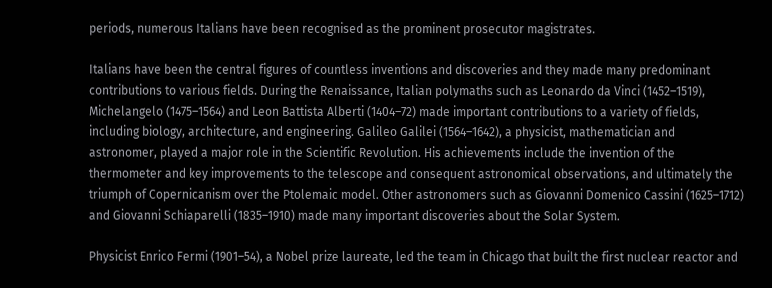periods, numerous Italians have been recognised as the prominent prosecutor magistrates.

Italians have been the central figures of countless inventions and discoveries and they made many predominant contributions to various fields. During the Renaissance, Italian polymaths such as Leonardo da Vinci (1452–1519), Michelangelo (1475–1564) and Leon Battista Alberti (1404–72) made important contributions to a variety of fields, including biology, architecture, and engineering. Galileo Galilei (1564–1642), a physicist, mathematician and astronomer, played a major role in the Scientific Revolution. His achievements include the invention of the thermometer and key improvements to the telescope and consequent astronomical observations, and ultimately the triumph of Copernicanism over the Ptolemaic model. Other astronomers such as Giovanni Domenico Cassini (1625–1712) and Giovanni Schiaparelli (1835–1910) made many important discoveries about the Solar System.

Physicist Enrico Fermi (1901–54), a Nobel prize laureate, led the team in Chicago that built the first nuclear reactor and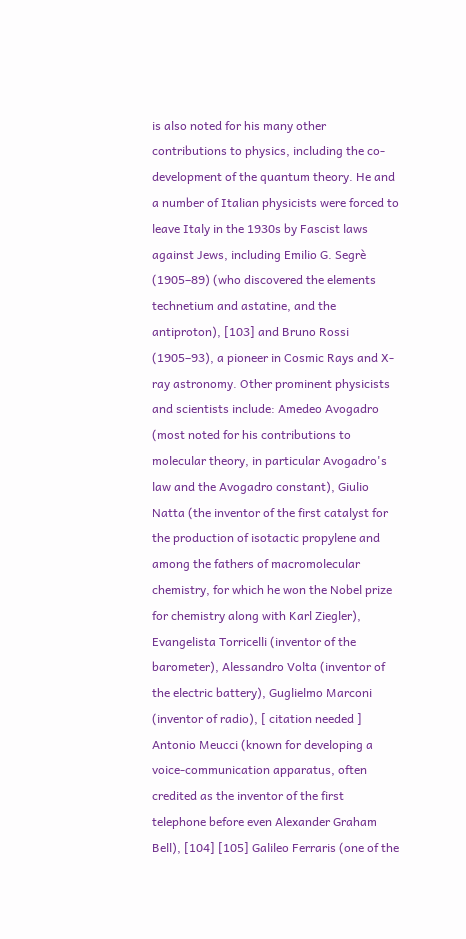is also noted for his many other contributions to physics, including the co-development of the quantum theory. He and a number of Italian physicists were forced to leave Italy in the 1930s by Fascist laws against Jews, including Emilio G. Segrè (1905–89) (who discovered the elements technetium and astatine, and the antiproton), [103] and Bruno Rossi (1905–93), a pioneer in Cosmic Rays and X-ray astronomy. Other prominent physicists and scientists include: Amedeo Avogadro (most noted for his contributions to molecular theory, in particular Avogadro's law and the Avogadro constant), Giulio Natta (the inventor of the first catalyst for the production of isotactic propylene and among the fathers of macromolecular chemistry, for which he won the Nobel prize for chemistry along with Karl Ziegler), Evangelista Torricelli (inventor of the barometer), Alessandro Volta (inventor of the electric battery), Guglielmo Marconi (inventor of radio), [ citation needed ] Antonio Meucci (known for developing a voice-communication apparatus, often credited as the inventor of the first telephone before even Alexander Graham Bell), [104] [105] Galileo Ferraris (one of the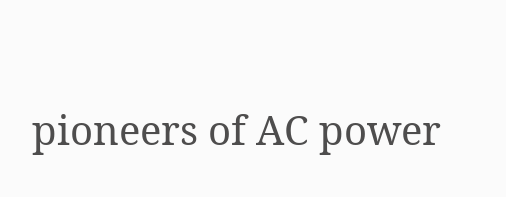pioneers of AC power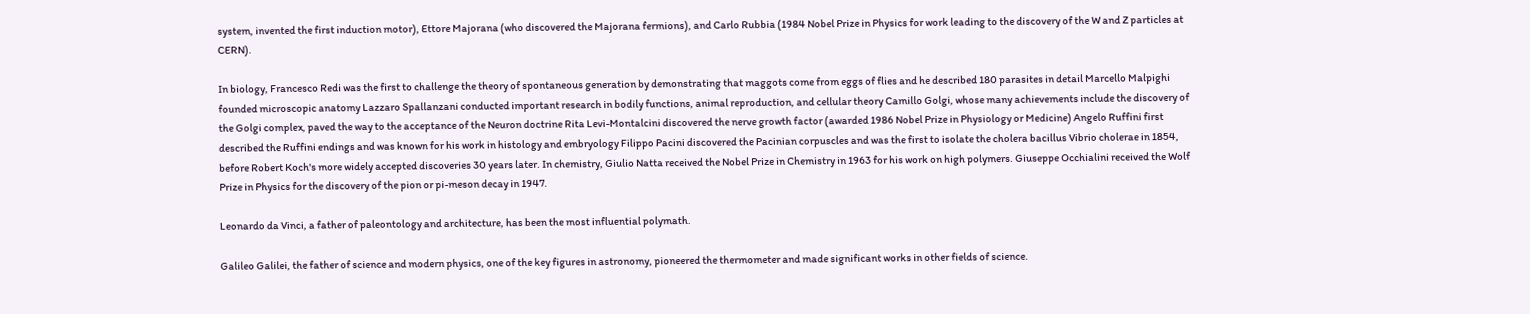system, invented the first induction motor), Ettore Majorana (who discovered the Majorana fermions), and Carlo Rubbia (1984 Nobel Prize in Physics for work leading to the discovery of the W and Z particles at CERN).

In biology, Francesco Redi was the first to challenge the theory of spontaneous generation by demonstrating that maggots come from eggs of flies and he described 180 parasites in detail Marcello Malpighi founded microscopic anatomy Lazzaro Spallanzani conducted important research in bodily functions, animal reproduction, and cellular theory Camillo Golgi, whose many achievements include the discovery of the Golgi complex, paved the way to the acceptance of the Neuron doctrine Rita Levi-Montalcini discovered the nerve growth factor (awarded 1986 Nobel Prize in Physiology or Medicine) Angelo Ruffini first described the Ruffini endings and was known for his work in histology and embryology Filippo Pacini discovered the Pacinian corpuscles and was the first to isolate the cholera bacillus Vibrio cholerae in 1854, before Robert Koch's more widely accepted discoveries 30 years later. In chemistry, Giulio Natta received the Nobel Prize in Chemistry in 1963 for his work on high polymers. Giuseppe Occhialini received the Wolf Prize in Physics for the discovery of the pion or pi-meson decay in 1947.

Leonardo da Vinci, a father of paleontology and architecture, has been the most influential polymath.

Galileo Galilei, the father of science and modern physics, one of the key figures in astronomy, pioneered the thermometer and made significant works in other fields of science.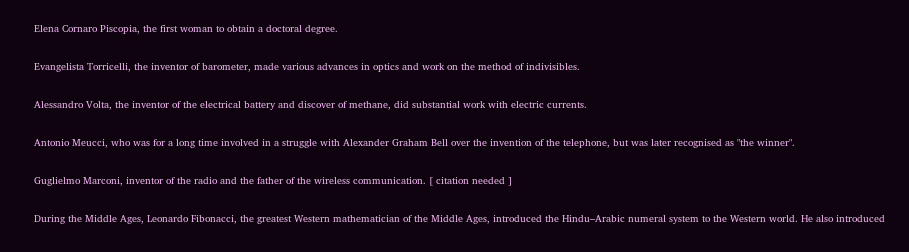Elena Cornaro Piscopia, the first woman to obtain a doctoral degree.

Evangelista Torricelli, the inventor of barometer, made various advances in optics and work on the method of indivisibles.

Alessandro Volta, the inventor of the electrical battery and discover of methane, did substantial work with electric currents.

Antonio Meucci, who was for a long time involved in a struggle with Alexander Graham Bell over the invention of the telephone, but was later recognised as "the winner".

Guglielmo Marconi, inventor of the radio and the father of the wireless communication. [ citation needed ]

During the Middle Ages, Leonardo Fibonacci, the greatest Western mathematician of the Middle Ages, introduced the Hindu–Arabic numeral system to the Western world. He also introduced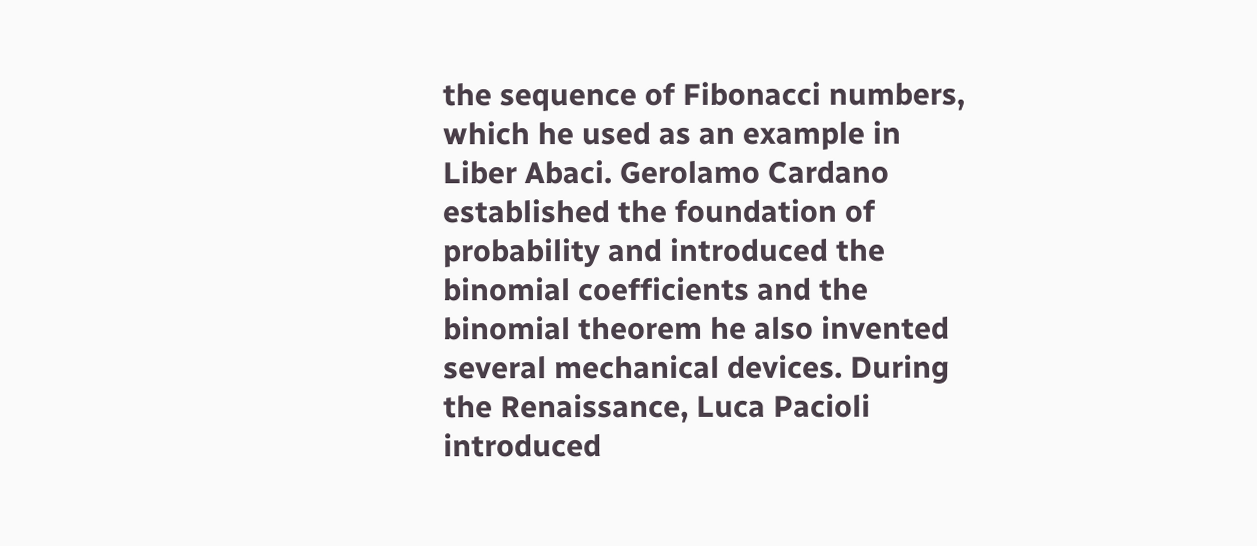the sequence of Fibonacci numbers, which he used as an example in Liber Abaci. Gerolamo Cardano established the foundation of probability and introduced the binomial coefficients and the binomial theorem he also invented several mechanical devices. During the Renaissance, Luca Pacioli introduced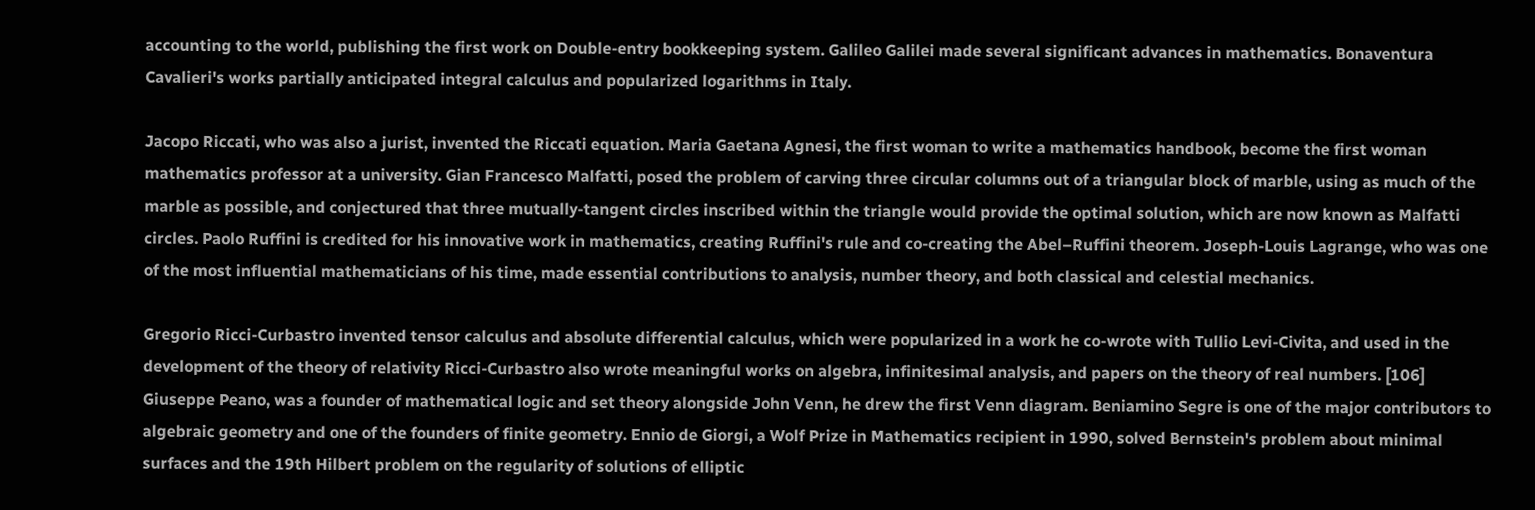accounting to the world, publishing the first work on Double-entry bookkeeping system. Galileo Galilei made several significant advances in mathematics. Bonaventura Cavalieri's works partially anticipated integral calculus and popularized logarithms in Italy.

Jacopo Riccati, who was also a jurist, invented the Riccati equation. Maria Gaetana Agnesi, the first woman to write a mathematics handbook, become the first woman mathematics professor at a university. Gian Francesco Malfatti, posed the problem of carving three circular columns out of a triangular block of marble, using as much of the marble as possible, and conjectured that three mutually-tangent circles inscribed within the triangle would provide the optimal solution, which are now known as Malfatti circles. Paolo Ruffini is credited for his innovative work in mathematics, creating Ruffini's rule and co-creating the Abel–Ruffini theorem. Joseph-Louis Lagrange, who was one of the most influential mathematicians of his time, made essential contributions to analysis, number theory, and both classical and celestial mechanics.

Gregorio Ricci-Curbastro invented tensor calculus and absolute differential calculus, which were popularized in a work he co-wrote with Tullio Levi-Civita, and used in the development of the theory of relativity Ricci-Curbastro also wrote meaningful works on algebra, infinitesimal analysis, and papers on the theory of real numbers. [106] Giuseppe Peano, was a founder of mathematical logic and set theory alongside John Venn, he drew the first Venn diagram. Beniamino Segre is one of the major contributors to algebraic geometry and one of the founders of finite geometry. Ennio de Giorgi, a Wolf Prize in Mathematics recipient in 1990, solved Bernstein's problem about minimal surfaces and the 19th Hilbert problem on the regularity of solutions of elliptic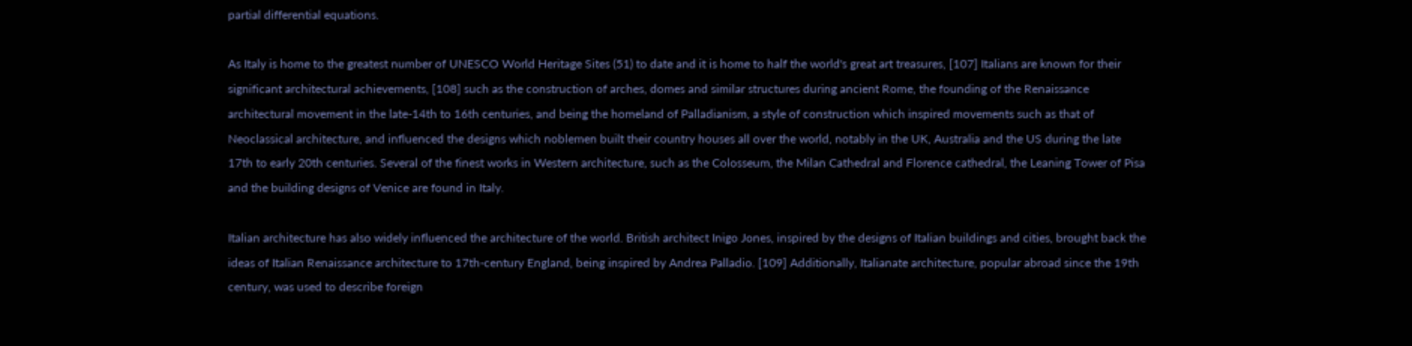partial differential equations.

As Italy is home to the greatest number of UNESCO World Heritage Sites (51) to date and it is home to half the world's great art treasures, [107] Italians are known for their significant architectural achievements, [108] such as the construction of arches, domes and similar structures during ancient Rome, the founding of the Renaissance architectural movement in the late-14th to 16th centuries, and being the homeland of Palladianism, a style of construction which inspired movements such as that of Neoclassical architecture, and influenced the designs which noblemen built their country houses all over the world, notably in the UK, Australia and the US during the late 17th to early 20th centuries. Several of the finest works in Western architecture, such as the Colosseum, the Milan Cathedral and Florence cathedral, the Leaning Tower of Pisa and the building designs of Venice are found in Italy.

Italian architecture has also widely influenced the architecture of the world. British architect Inigo Jones, inspired by the designs of Italian buildings and cities, brought back the ideas of Italian Renaissance architecture to 17th-century England, being inspired by Andrea Palladio. [109] Additionally, Italianate architecture, popular abroad since the 19th century, was used to describe foreign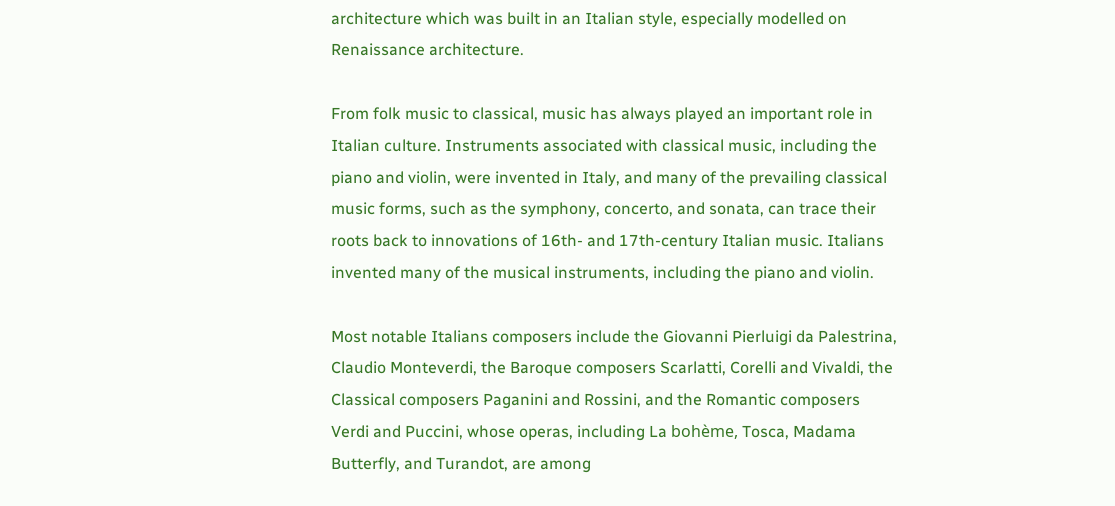architecture which was built in an Italian style, especially modelled on Renaissance architecture.

From folk music to classical, music has always played an important role in Italian culture. Instruments associated with classical music, including the piano and violin, were invented in Italy, and many of the prevailing classical music forms, such as the symphony, concerto, and sonata, can trace their roots back to innovations of 16th- and 17th-century Italian music. Italians invented many of the musical instruments, including the piano and violin.

Most notable Italians composers include the Giovanni Pierluigi da Palestrina, Claudio Monteverdi, the Baroque composers Scarlatti, Corelli and Vivaldi, the Classical composers Paganini and Rossini, and the Romantic composers Verdi and Puccini, whose operas, including La bohème, Tosca, Madama Butterfly, and Turandot, are among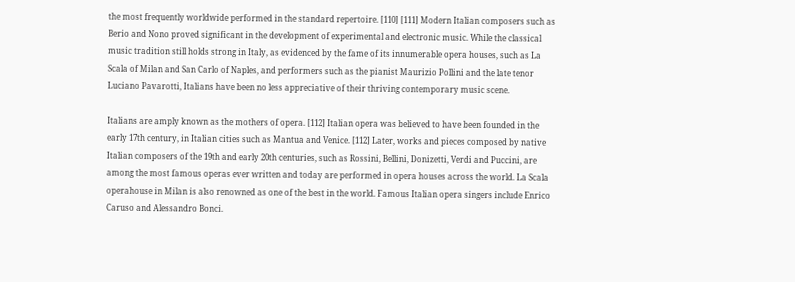the most frequently worldwide performed in the standard repertoire. [110] [111] Modern Italian composers such as Berio and Nono proved significant in the development of experimental and electronic music. While the classical music tradition still holds strong in Italy, as evidenced by the fame of its innumerable opera houses, such as La Scala of Milan and San Carlo of Naples, and performers such as the pianist Maurizio Pollini and the late tenor Luciano Pavarotti, Italians have been no less appreciative of their thriving contemporary music scene.

Italians are amply known as the mothers of opera. [112] Italian opera was believed to have been founded in the early 17th century, in Italian cities such as Mantua and Venice. [112] Later, works and pieces composed by native Italian composers of the 19th and early 20th centuries, such as Rossini, Bellini, Donizetti, Verdi and Puccini, are among the most famous operas ever written and today are performed in opera houses across the world. La Scala operahouse in Milan is also renowned as one of the best in the world. Famous Italian opera singers include Enrico Caruso and Alessandro Bonci.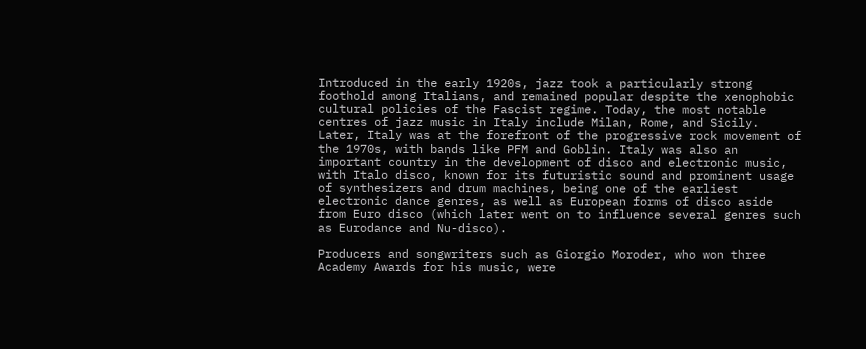Introduced in the early 1920s, jazz took a particularly strong foothold among Italians, and remained popular despite the xenophobic cultural policies of the Fascist regime. Today, the most notable centres of jazz music in Italy include Milan, Rome, and Sicily. Later, Italy was at the forefront of the progressive rock movement of the 1970s, with bands like PFM and Goblin. Italy was also an important country in the development of disco and electronic music, with Italo disco, known for its futuristic sound and prominent usage of synthesizers and drum machines, being one of the earliest electronic dance genres, as well as European forms of disco aside from Euro disco (which later went on to influence several genres such as Eurodance and Nu-disco).

Producers and songwriters such as Giorgio Moroder, who won three Academy Awards for his music, were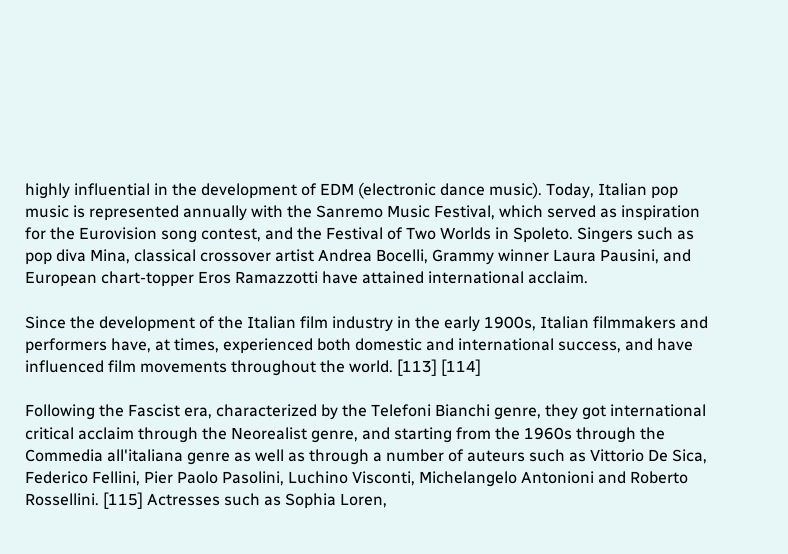highly influential in the development of EDM (electronic dance music). Today, Italian pop music is represented annually with the Sanremo Music Festival, which served as inspiration for the Eurovision song contest, and the Festival of Two Worlds in Spoleto. Singers such as pop diva Mina, classical crossover artist Andrea Bocelli, Grammy winner Laura Pausini, and European chart-topper Eros Ramazzotti have attained international acclaim.

Since the development of the Italian film industry in the early 1900s, Italian filmmakers and performers have, at times, experienced both domestic and international success, and have influenced film movements throughout the world. [113] [114]

Following the Fascist era, characterized by the Telefoni Bianchi genre, they got international critical acclaim through the Neorealist genre, and starting from the 1960s through the Commedia all'italiana genre as well as through a number of auteurs such as Vittorio De Sica, Federico Fellini, Pier Paolo Pasolini, Luchino Visconti, Michelangelo Antonioni and Roberto Rossellini. [115] Actresses such as Sophia Loren,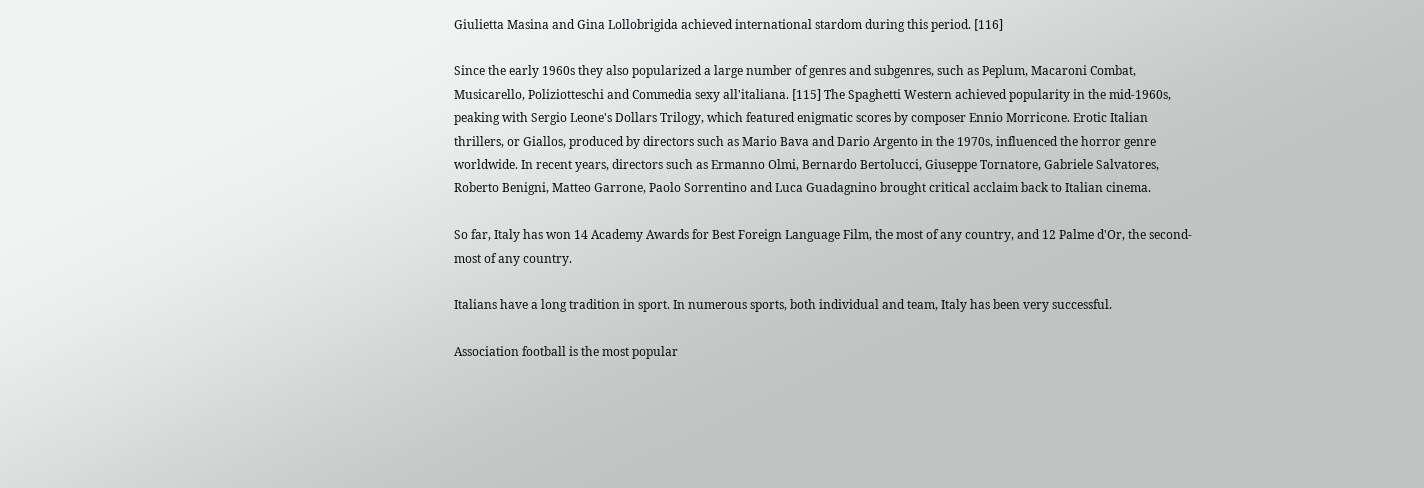Giulietta Masina and Gina Lollobrigida achieved international stardom during this period. [116]

Since the early 1960s they also popularized a large number of genres and subgenres, such as Peplum, Macaroni Combat, Musicarello, Poliziotteschi and Commedia sexy all'italiana. [115] The Spaghetti Western achieved popularity in the mid-1960s, peaking with Sergio Leone's Dollars Trilogy, which featured enigmatic scores by composer Ennio Morricone. Erotic Italian thrillers, or Giallos, produced by directors such as Mario Bava and Dario Argento in the 1970s, influenced the horror genre worldwide. In recent years, directors such as Ermanno Olmi, Bernardo Bertolucci, Giuseppe Tornatore, Gabriele Salvatores, Roberto Benigni, Matteo Garrone, Paolo Sorrentino and Luca Guadagnino brought critical acclaim back to Italian cinema.

So far, Italy has won 14 Academy Awards for Best Foreign Language Film, the most of any country, and 12 Palme d'Or, the second-most of any country.

Italians have a long tradition in sport. In numerous sports, both individual and team, Italy has been very successful.

Association football is the most popular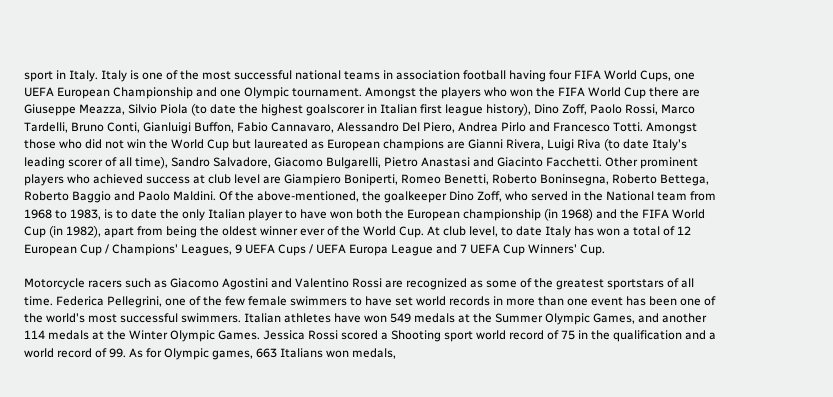sport in Italy. Italy is one of the most successful national teams in association football having four FIFA World Cups, one UEFA European Championship and one Olympic tournament. Amongst the players who won the FIFA World Cup there are Giuseppe Meazza, Silvio Piola (to date the highest goalscorer in Italian first league history), Dino Zoff, Paolo Rossi, Marco Tardelli, Bruno Conti, Gianluigi Buffon, Fabio Cannavaro, Alessandro Del Piero, Andrea Pirlo and Francesco Totti. Amongst those who did not win the World Cup but laureated as European champions are Gianni Rivera, Luigi Riva (to date Italy's leading scorer of all time), Sandro Salvadore, Giacomo Bulgarelli, Pietro Anastasi and Giacinto Facchetti. Other prominent players who achieved success at club level are Giampiero Boniperti, Romeo Benetti, Roberto Boninsegna, Roberto Bettega, Roberto Baggio and Paolo Maldini. Of the above-mentioned, the goalkeeper Dino Zoff, who served in the National team from 1968 to 1983, is to date the only Italian player to have won both the European championship (in 1968) and the FIFA World Cup (in 1982), apart from being the oldest winner ever of the World Cup. At club level, to date Italy has won a total of 12 European Cup / Champions' Leagues, 9 UEFA Cups / UEFA Europa League and 7 UEFA Cup Winners' Cup.

Motorcycle racers such as Giacomo Agostini and Valentino Rossi are recognized as some of the greatest sportstars of all time. Federica Pellegrini, one of the few female swimmers to have set world records in more than one event has been one of the world's most successful swimmers. Italian athletes have won 549 medals at the Summer Olympic Games, and another 114 medals at the Winter Olympic Games. Jessica Rossi scored a Shooting sport world record of 75 in the qualification and a world record of 99. As for Olympic games, 663 Italians won medals,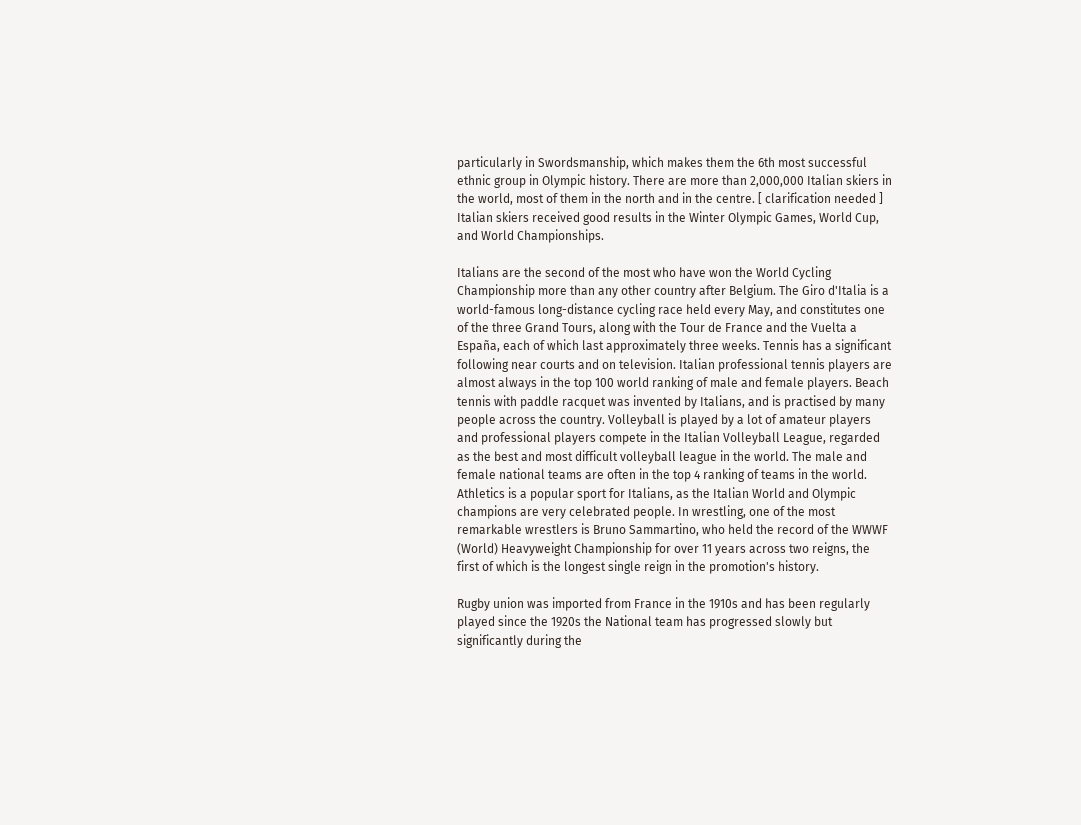particularly in Swordsmanship, which makes them the 6th most successful ethnic group in Olympic history. There are more than 2,000,000 Italian skiers in the world, most of them in the north and in the centre. [ clarification needed ] Italian skiers received good results in the Winter Olympic Games, World Cup, and World Championships.

Italians are the second of the most who have won the World Cycling Championship more than any other country after Belgium. The Giro d'Italia is a world-famous long-distance cycling race held every May, and constitutes one of the three Grand Tours, along with the Tour de France and the Vuelta a España, each of which last approximately three weeks. Tennis has a significant following near courts and on television. Italian professional tennis players are almost always in the top 100 world ranking of male and female players. Beach tennis with paddle racquet was invented by Italians, and is practised by many people across the country. Volleyball is played by a lot of amateur players and professional players compete in the Italian Volleyball League, regarded as the best and most difficult volleyball league in the world. The male and female national teams are often in the top 4 ranking of teams in the world. Athletics is a popular sport for Italians, as the Italian World and Olympic champions are very celebrated people. In wrestling, one of the most remarkable wrestlers is Bruno Sammartino, who held the record of the WWWF (World) Heavyweight Championship for over 11 years across two reigns, the first of which is the longest single reign in the promotion's history.

Rugby union was imported from France in the 1910s and has been regularly played since the 1920s the National team has progressed slowly but significantly during the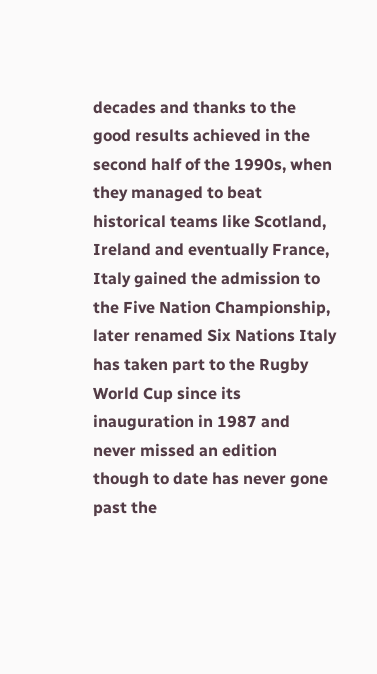decades and thanks to the good results achieved in the second half of the 1990s, when they managed to beat historical teams like Scotland, Ireland and eventually France, Italy gained the admission to the Five Nation Championship, later renamed Six Nations Italy has taken part to the Rugby World Cup since its inauguration in 1987 and never missed an edition though to date has never gone past the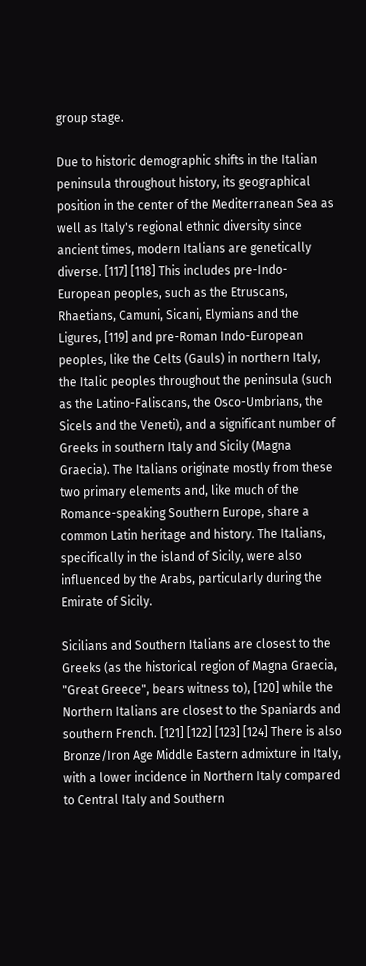group stage.

Due to historic demographic shifts in the Italian peninsula throughout history, its geographical position in the center of the Mediterranean Sea as well as Italy's regional ethnic diversity since ancient times, modern Italians are genetically diverse. [117] [118] This includes pre-Indo-European peoples, such as the Etruscans, Rhaetians, Camuni, Sicani, Elymians and the Ligures, [119] and pre-Roman Indo-European peoples, like the Celts (Gauls) in northern Italy, the Italic peoples throughout the peninsula (such as the Latino-Faliscans, the Osco-Umbrians, the Sicels and the Veneti), and a significant number of Greeks in southern Italy and Sicily (Magna Graecia). The Italians originate mostly from these two primary elements and, like much of the Romance-speaking Southern Europe, share a common Latin heritage and history. The Italians, specifically in the island of Sicily, were also influenced by the Arabs, particularly during the Emirate of Sicily.

Sicilians and Southern Italians are closest to the Greeks (as the historical region of Magna Graecia, "Great Greece", bears witness to), [120] while the Northern Italians are closest to the Spaniards and southern French. [121] [122] [123] [124] There is also Bronze/Iron Age Middle Eastern admixture in Italy, with a lower incidence in Northern Italy compared to Central Italy and Southern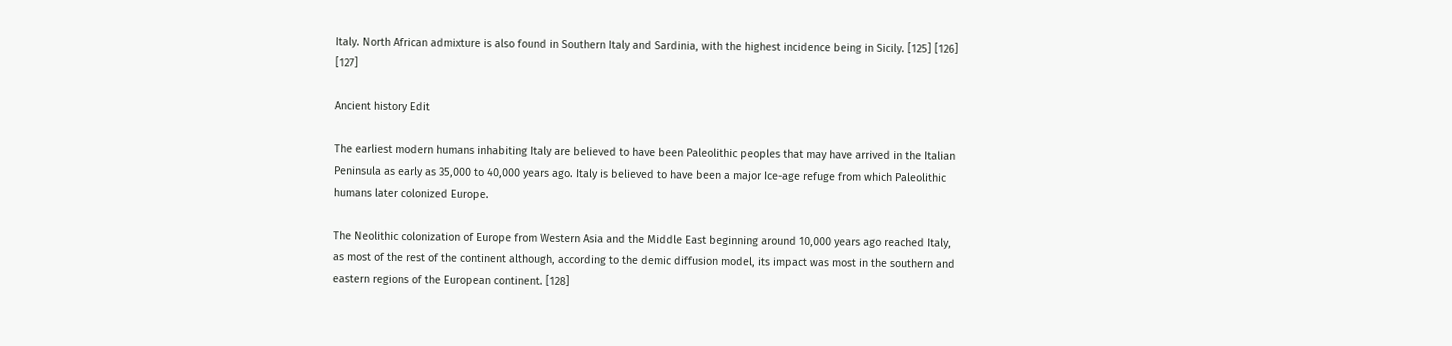Italy. North African admixture is also found in Southern Italy and Sardinia, with the highest incidence being in Sicily. [125] [126] [127]

Ancient history Edit

The earliest modern humans inhabiting Italy are believed to have been Paleolithic peoples that may have arrived in the Italian Peninsula as early as 35,000 to 40,000 years ago. Italy is believed to have been a major Ice-age refuge from which Paleolithic humans later colonized Europe.

The Neolithic colonization of Europe from Western Asia and the Middle East beginning around 10,000 years ago reached Italy, as most of the rest of the continent although, according to the demic diffusion model, its impact was most in the southern and eastern regions of the European continent. [128]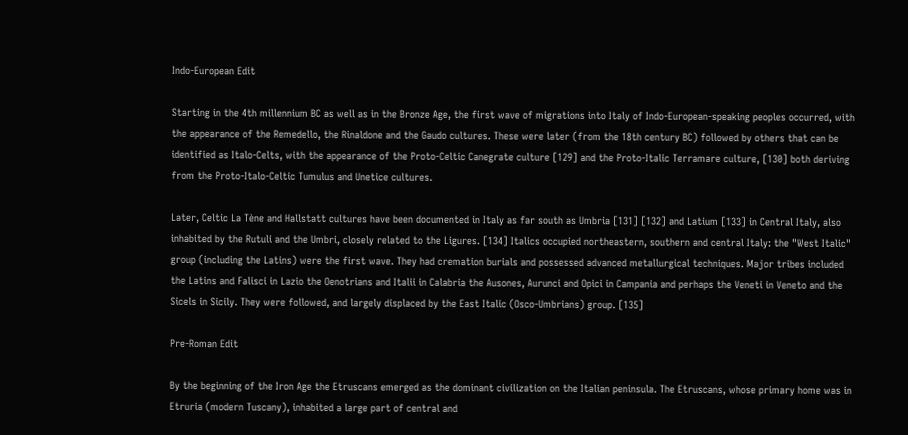Indo-European Edit

Starting in the 4th millennium BC as well as in the Bronze Age, the first wave of migrations into Italy of Indo-European-speaking peoples occurred, with the appearance of the Remedello, the Rinaldone and the Gaudo cultures. These were later (from the 18th century BC) followed by others that can be identified as Italo-Celts, with the appearance of the Proto-Celtic Canegrate culture [129] and the Proto-Italic Terramare culture, [130] both deriving from the Proto-Italo-Celtic Tumulus and Unetice cultures.

Later, Celtic La Tène and Hallstatt cultures have been documented in Italy as far south as Umbria [131] [132] and Latium [133] in Central Italy, also inhabited by the Rutuli and the Umbri, closely related to the Ligures. [134] Italics occupied northeastern, southern and central Italy: the "West Italic" group (including the Latins) were the first wave. They had cremation burials and possessed advanced metallurgical techniques. Major tribes included the Latins and Falisci in Lazio the Oenotrians and Italii in Calabria the Ausones, Aurunci and Opici in Campania and perhaps the Veneti in Veneto and the Sicels in Sicily. They were followed, and largely displaced by the East Italic (Osco-Umbrians) group. [135]

Pre-Roman Edit

By the beginning of the Iron Age the Etruscans emerged as the dominant civilization on the Italian peninsula. The Etruscans, whose primary home was in Etruria (modern Tuscany), inhabited a large part of central and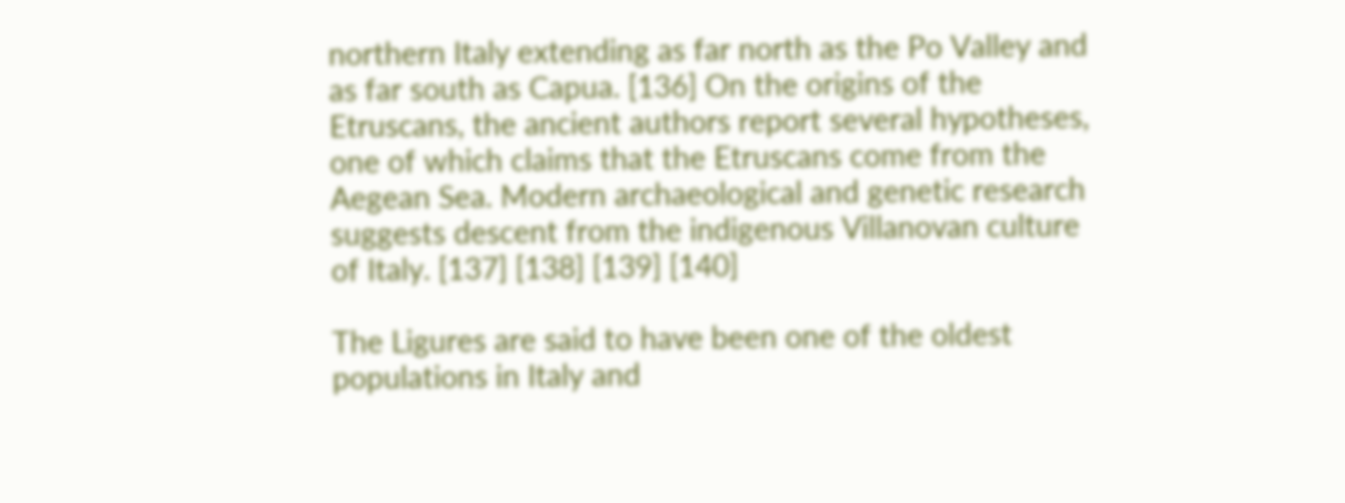northern Italy extending as far north as the Po Valley and as far south as Capua. [136] On the origins of the Etruscans, the ancient authors report several hypotheses, one of which claims that the Etruscans come from the Aegean Sea. Modern archaeological and genetic research suggests descent from the indigenous Villanovan culture of Italy. [137] [138] [139] [140]

The Ligures are said to have been one of the oldest populations in Italy and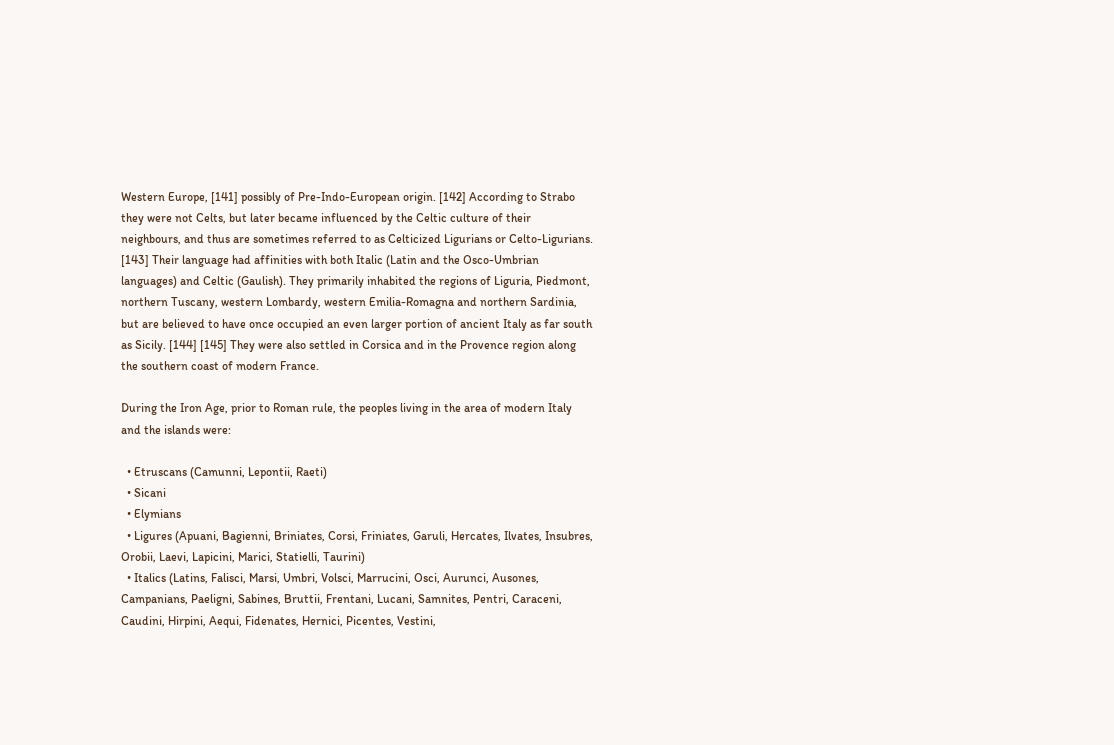Western Europe, [141] possibly of Pre-Indo-European origin. [142] According to Strabo they were not Celts, but later became influenced by the Celtic culture of their neighbours, and thus are sometimes referred to as Celticized Ligurians or Celto-Ligurians. [143] Their language had affinities with both Italic (Latin and the Osco-Umbrian languages) and Celtic (Gaulish). They primarily inhabited the regions of Liguria, Piedmont, northern Tuscany, western Lombardy, western Emilia-Romagna and northern Sardinia, but are believed to have once occupied an even larger portion of ancient Italy as far south as Sicily. [144] [145] They were also settled in Corsica and in the Provence region along the southern coast of modern France.

During the Iron Age, prior to Roman rule, the peoples living in the area of modern Italy and the islands were:

  • Etruscans (Camunni, Lepontii, Raeti)
  • Sicani
  • Elymians
  • Ligures (Apuani, Bagienni, Briniates, Corsi, Friniates, Garuli, Hercates, Ilvates, Insubres, Orobii, Laevi, Lapicini, Marici, Statielli, Taurini)
  • Italics (Latins, Falisci, Marsi, Umbri, Volsci, Marrucini, Osci, Aurunci, Ausones, Campanians, Paeligni, Sabines, Bruttii, Frentani, Lucani, Samnites, Pentri, Caraceni, Caudini, Hirpini, Aequi, Fidenates, Hernici, Picentes, Vestini,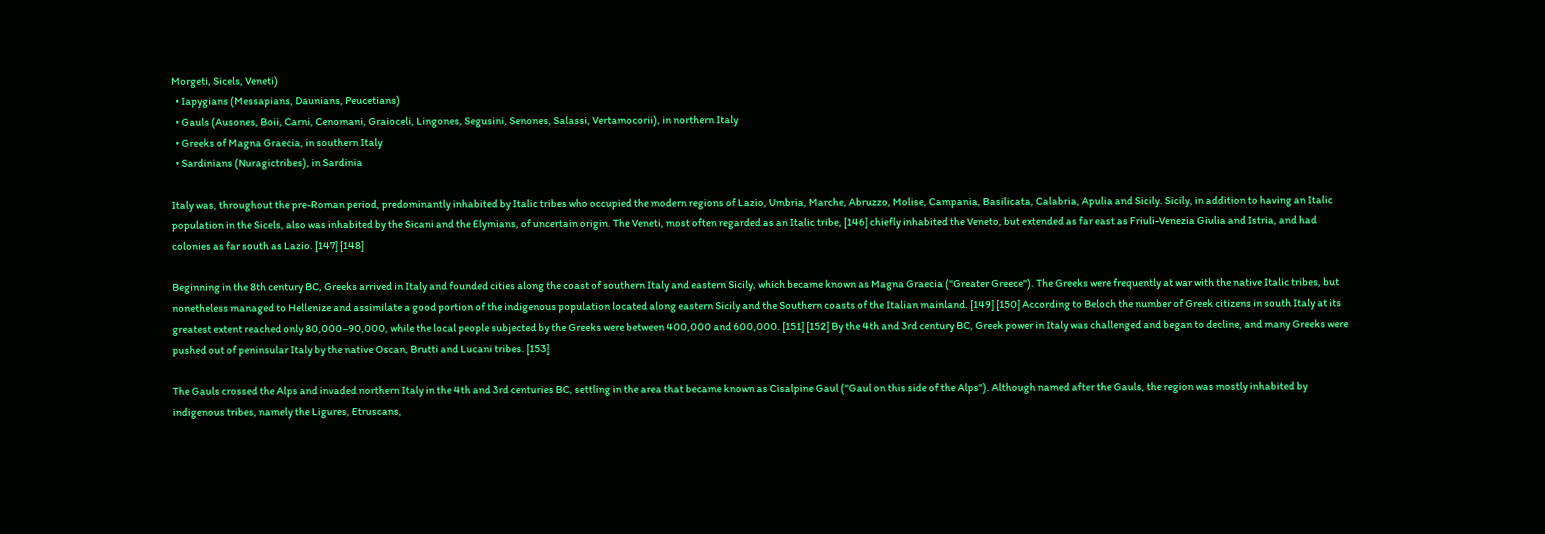Morgeti, Sicels, Veneti)
  • Iapygians (Messapians, Daunians, Peucetians)
  • Gauls (Ausones, Boii, Carni, Cenomani, Graioceli, Lingones, Segusini, Senones, Salassi, Vertamocorii), in northern Italy
  • Greeks of Magna Graecia, in southern Italy
  • Sardinians (Nuragictribes), in Sardinia

Italy was, throughout the pre-Roman period, predominantly inhabited by Italic tribes who occupied the modern regions of Lazio, Umbria, Marche, Abruzzo, Molise, Campania, Basilicata, Calabria, Apulia and Sicily. Sicily, in addition to having an Italic population in the Sicels, also was inhabited by the Sicani and the Elymians, of uncertain origin. The Veneti, most often regarded as an Italic tribe, [146] chiefly inhabited the Veneto, but extended as far east as Friuli-Venezia Giulia and Istria, and had colonies as far south as Lazio. [147] [148]

Beginning in the 8th century BC, Greeks arrived in Italy and founded cities along the coast of southern Italy and eastern Sicily, which became known as Magna Graecia ("Greater Greece"). The Greeks were frequently at war with the native Italic tribes, but nonetheless managed to Hellenize and assimilate a good portion of the indigenous population located along eastern Sicily and the Southern coasts of the Italian mainland. [149] [150] According to Beloch the number of Greek citizens in south Italy at its greatest extent reached only 80,000–90,000, while the local people subjected by the Greeks were between 400,000 and 600,000. [151] [152] By the 4th and 3rd century BC, Greek power in Italy was challenged and began to decline, and many Greeks were pushed out of peninsular Italy by the native Oscan, Brutti and Lucani tribes. [153]

The Gauls crossed the Alps and invaded northern Italy in the 4th and 3rd centuries BC, settling in the area that became known as Cisalpine Gaul ("Gaul on this side of the Alps"). Although named after the Gauls, the region was mostly inhabited by indigenous tribes, namely the Ligures, Etruscans,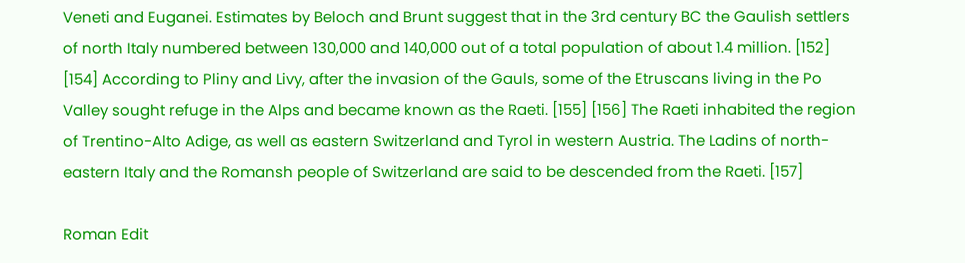Veneti and Euganei. Estimates by Beloch and Brunt suggest that in the 3rd century BC the Gaulish settlers of north Italy numbered between 130,000 and 140,000 out of a total population of about 1.4 million. [152] [154] According to Pliny and Livy, after the invasion of the Gauls, some of the Etruscans living in the Po Valley sought refuge in the Alps and became known as the Raeti. [155] [156] The Raeti inhabited the region of Trentino-Alto Adige, as well as eastern Switzerland and Tyrol in western Austria. The Ladins of north-eastern Italy and the Romansh people of Switzerland are said to be descended from the Raeti. [157]

Roman Edit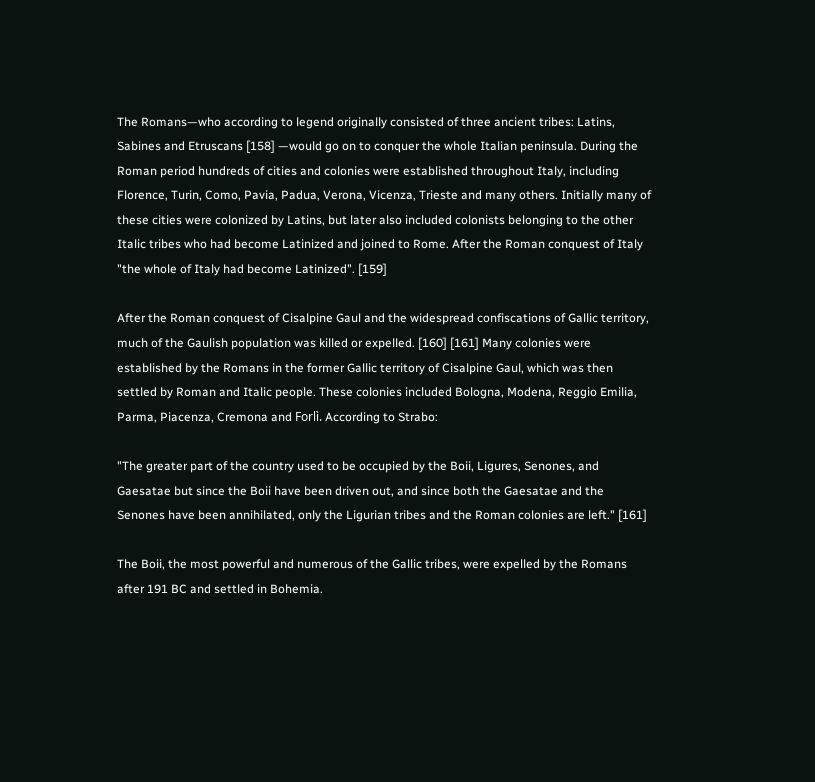The Romans—who according to legend originally consisted of three ancient tribes: Latins, Sabines and Etruscans [158] —would go on to conquer the whole Italian peninsula. During the Roman period hundreds of cities and colonies were established throughout Italy, including Florence, Turin, Como, Pavia, Padua, Verona, Vicenza, Trieste and many others. Initially many of these cities were colonized by Latins, but later also included colonists belonging to the other Italic tribes who had become Latinized and joined to Rome. After the Roman conquest of Italy "the whole of Italy had become Latinized". [159]

After the Roman conquest of Cisalpine Gaul and the widespread confiscations of Gallic territory, much of the Gaulish population was killed or expelled. [160] [161] Many colonies were established by the Romans in the former Gallic territory of Cisalpine Gaul, which was then settled by Roman and Italic people. These colonies included Bologna, Modena, Reggio Emilia, Parma, Piacenza, Cremona and Forlì. According to Strabo:

"The greater part of the country used to be occupied by the Boii, Ligures, Senones, and Gaesatae but since the Boii have been driven out, and since both the Gaesatae and the Senones have been annihilated, only the Ligurian tribes and the Roman colonies are left." [161]

The Boii, the most powerful and numerous of the Gallic tribes, were expelled by the Romans after 191 BC and settled in Bohemia.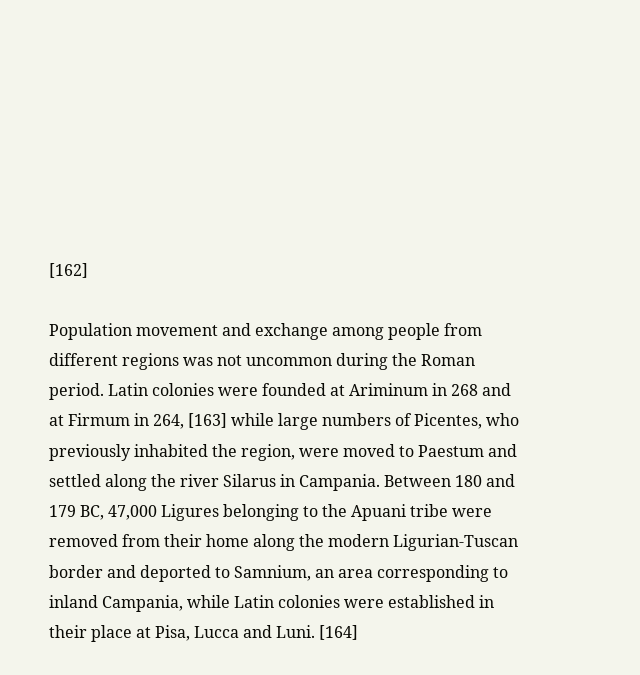[162]

Population movement and exchange among people from different regions was not uncommon during the Roman period. Latin colonies were founded at Ariminum in 268 and at Firmum in 264, [163] while large numbers of Picentes, who previously inhabited the region, were moved to Paestum and settled along the river Silarus in Campania. Between 180 and 179 BC, 47,000 Ligures belonging to the Apuani tribe were removed from their home along the modern Ligurian-Tuscan border and deported to Samnium, an area corresponding to inland Campania, while Latin colonies were established in their place at Pisa, Lucca and Luni. [164]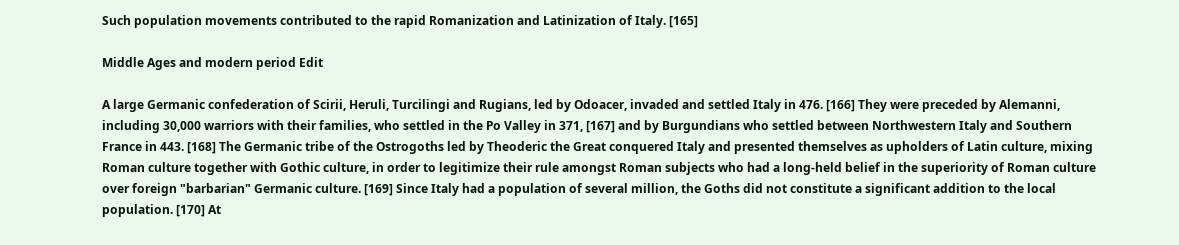Such population movements contributed to the rapid Romanization and Latinization of Italy. [165]

Middle Ages and modern period Edit

A large Germanic confederation of Scirii, Heruli, Turcilingi and Rugians, led by Odoacer, invaded and settled Italy in 476. [166] They were preceded by Alemanni, including 30,000 warriors with their families, who settled in the Po Valley in 371, [167] and by Burgundians who settled between Northwestern Italy and Southern France in 443. [168] The Germanic tribe of the Ostrogoths led by Theoderic the Great conquered Italy and presented themselves as upholders of Latin culture, mixing Roman culture together with Gothic culture, in order to legitimize their rule amongst Roman subjects who had a long-held belief in the superiority of Roman culture over foreign "barbarian" Germanic culture. [169] Since Italy had a population of several million, the Goths did not constitute a significant addition to the local population. [170] At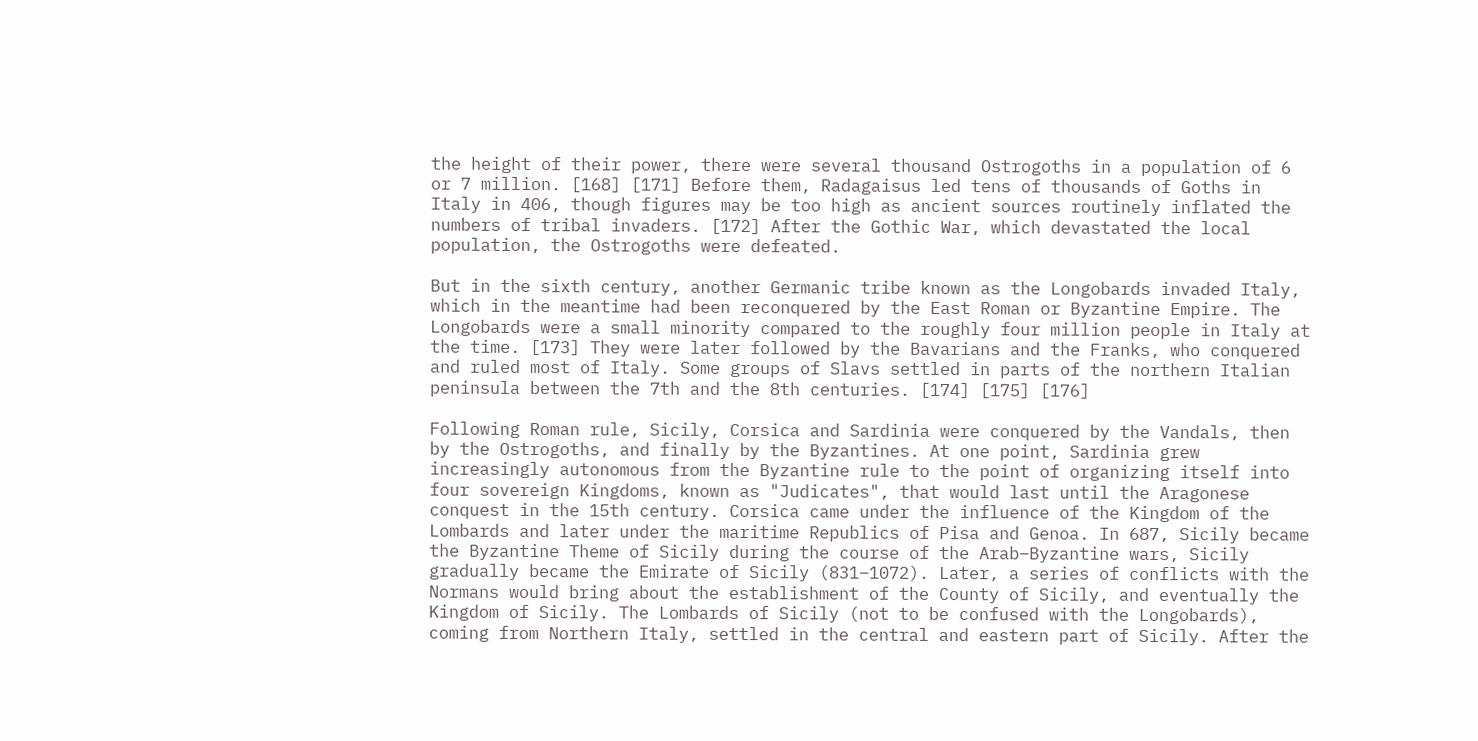the height of their power, there were several thousand Ostrogoths in a population of 6 or 7 million. [168] [171] Before them, Radagaisus led tens of thousands of Goths in Italy in 406, though figures may be too high as ancient sources routinely inflated the numbers of tribal invaders. [172] After the Gothic War, which devastated the local population, the Ostrogoths were defeated.

But in the sixth century, another Germanic tribe known as the Longobards invaded Italy, which in the meantime had been reconquered by the East Roman or Byzantine Empire. The Longobards were a small minority compared to the roughly four million people in Italy at the time. [173] They were later followed by the Bavarians and the Franks, who conquered and ruled most of Italy. Some groups of Slavs settled in parts of the northern Italian peninsula between the 7th and the 8th centuries. [174] [175] [176]

Following Roman rule, Sicily, Corsica and Sardinia were conquered by the Vandals, then by the Ostrogoths, and finally by the Byzantines. At one point, Sardinia grew increasingly autonomous from the Byzantine rule to the point of organizing itself into four sovereign Kingdoms, known as "Judicates", that would last until the Aragonese conquest in the 15th century. Corsica came under the influence of the Kingdom of the Lombards and later under the maritime Republics of Pisa and Genoa. In 687, Sicily became the Byzantine Theme of Sicily during the course of the Arab–Byzantine wars, Sicily gradually became the Emirate of Sicily (831–1072). Later, a series of conflicts with the Normans would bring about the establishment of the County of Sicily, and eventually the Kingdom of Sicily. The Lombards of Sicily (not to be confused with the Longobards), coming from Northern Italy, settled in the central and eastern part of Sicily. After the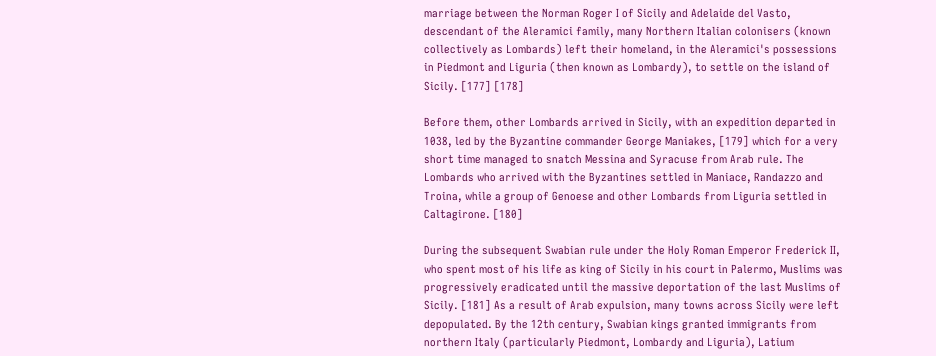marriage between the Norman Roger I of Sicily and Adelaide del Vasto, descendant of the Aleramici family, many Northern Italian colonisers (known collectively as Lombards) left their homeland, in the Aleramici's possessions in Piedmont and Liguria (then known as Lombardy), to settle on the island of Sicily. [177] [178]

Before them, other Lombards arrived in Sicily, with an expedition departed in 1038, led by the Byzantine commander George Maniakes, [179] which for a very short time managed to snatch Messina and Syracuse from Arab rule. The Lombards who arrived with the Byzantines settled in Maniace, Randazzo and Troina, while a group of Genoese and other Lombards from Liguria settled in Caltagirone. [180]

During the subsequent Swabian rule under the Holy Roman Emperor Frederick II, who spent most of his life as king of Sicily in his court in Palermo, Muslims was progressively eradicated until the massive deportation of the last Muslims of Sicily. [181] As a result of Arab expulsion, many towns across Sicily were left depopulated. By the 12th century, Swabian kings granted immigrants from northern Italy (particularly Piedmont, Lombardy and Liguria), Latium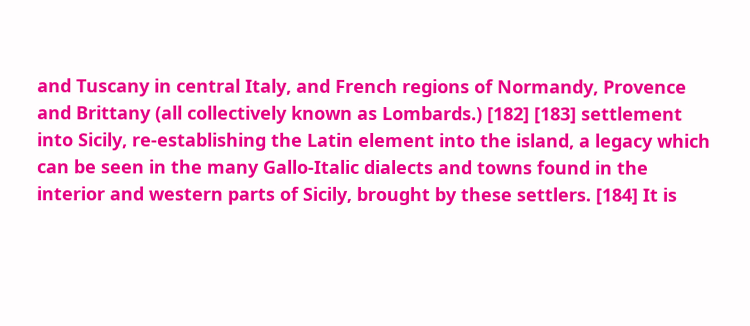and Tuscany in central Italy, and French regions of Normandy, Provence and Brittany (all collectively known as Lombards.) [182] [183] settlement into Sicily, re-establishing the Latin element into the island, a legacy which can be seen in the many Gallo-Italic dialects and towns found in the interior and western parts of Sicily, brought by these settlers. [184] It is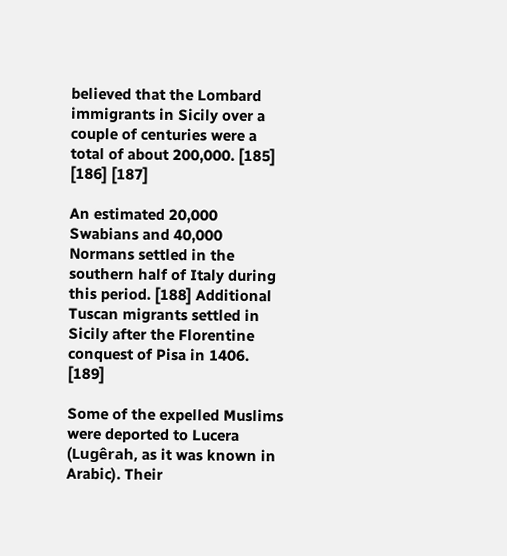believed that the Lombard immigrants in Sicily over a couple of centuries were a total of about 200,000. [185] [186] [187]

An estimated 20,000 Swabians and 40,000 Normans settled in the southern half of Italy during this period. [188] Additional Tuscan migrants settled in Sicily after the Florentine conquest of Pisa in 1406. [189]

Some of the expelled Muslims were deported to Lucera (Lugêrah, as it was known in Arabic). Their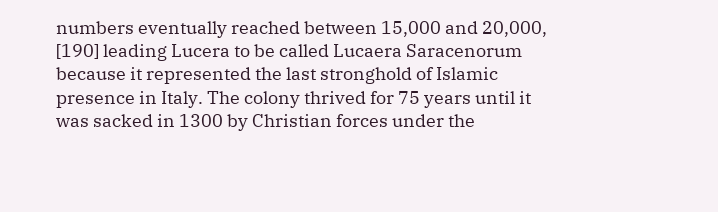numbers eventually reached between 15,000 and 20,000, [190] leading Lucera to be called Lucaera Saracenorum because it represented the last stronghold of Islamic presence in Italy. The colony thrived for 75 years until it was sacked in 1300 by Christian forces under the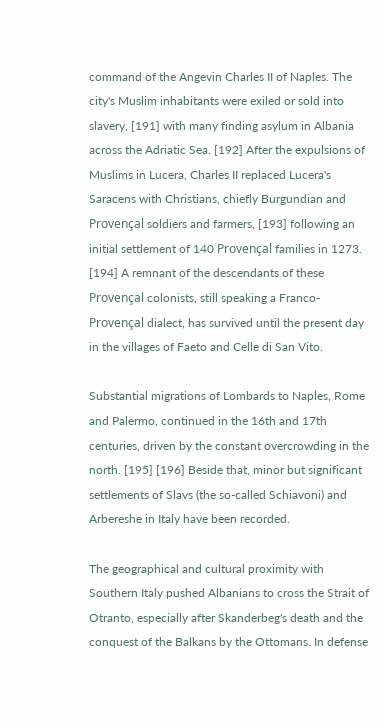command of the Angevin Charles II of Naples. The city's Muslim inhabitants were exiled or sold into slavery, [191] with many finding asylum in Albania across the Adriatic Sea. [192] After the expulsions of Muslims in Lucera, Charles II replaced Lucera's Saracens with Christians, chiefly Burgundian and Provençal soldiers and farmers, [193] following an initial settlement of 140 Provençal families in 1273. [194] A remnant of the descendants of these Provençal colonists, still speaking a Franco-Provençal dialect, has survived until the present day in the villages of Faeto and Celle di San Vito.

Substantial migrations of Lombards to Naples, Rome and Palermo, continued in the 16th and 17th centuries, driven by the constant overcrowding in the north. [195] [196] Beside that, minor but significant settlements of Slavs (the so-called Schiavoni) and Arbereshe in Italy have been recorded.

The geographical and cultural proximity with Southern Italy pushed Albanians to cross the Strait of Otranto, especially after Skanderbeg's death and the conquest of the Balkans by the Ottomans. In defense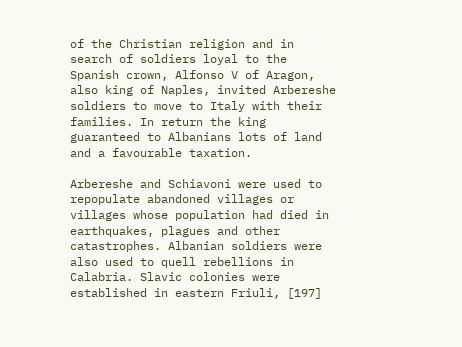of the Christian religion and in search of soldiers loyal to the Spanish crown, Alfonso V of Aragon, also king of Naples, invited Arbereshe soldiers to move to Italy with their families. In return the king guaranteed to Albanians lots of land and a favourable taxation.

Arbereshe and Schiavoni were used to repopulate abandoned villages or villages whose population had died in earthquakes, plagues and other catastrophes. Albanian soldiers were also used to quell rebellions in Calabria. Slavic colonies were established in eastern Friuli, [197]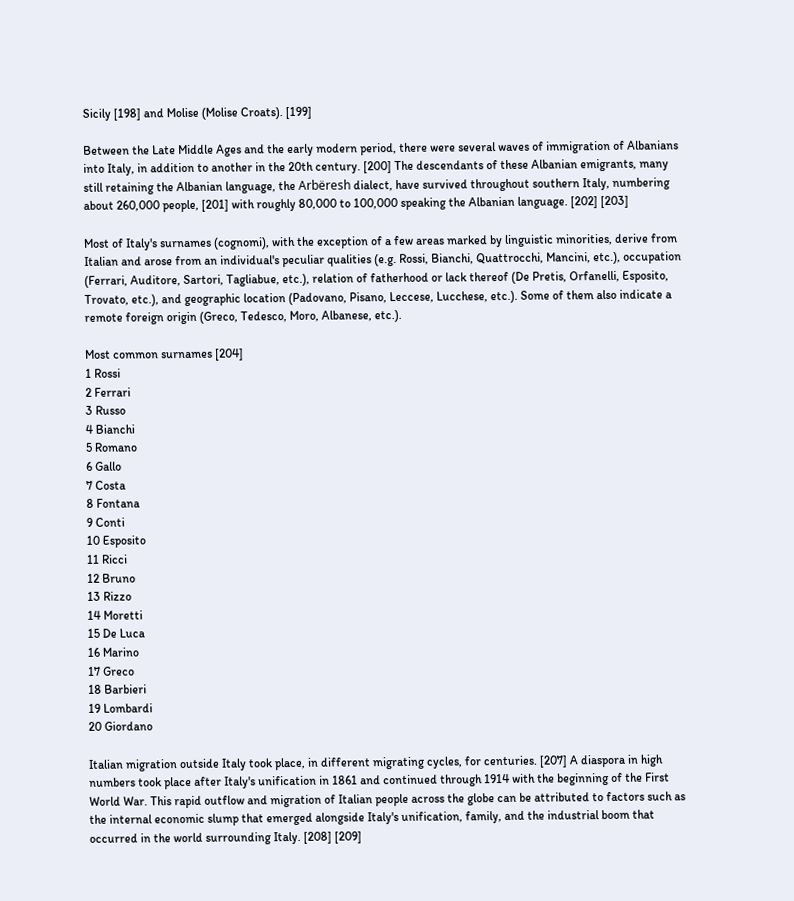Sicily [198] and Molise (Molise Croats). [199]

Between the Late Middle Ages and the early modern period, there were several waves of immigration of Albanians into Italy, in addition to another in the 20th century. [200] The descendants of these Albanian emigrants, many still retaining the Albanian language, the Arbëresh dialect, have survived throughout southern Italy, numbering about 260,000 people, [201] with roughly 80,000 to 100,000 speaking the Albanian language. [202] [203]

Most of Italy's surnames (cognomi), with the exception of a few areas marked by linguistic minorities, derive from Italian and arose from an individual's peculiar qualities (e.g. Rossi, Bianchi, Quattrocchi, Mancini, etc.), occupation (Ferrari, Auditore, Sartori, Tagliabue, etc.), relation of fatherhood or lack thereof (De Pretis, Orfanelli, Esposito, Trovato, etc.), and geographic location (Padovano, Pisano, Leccese, Lucchese, etc.). Some of them also indicate a remote foreign origin (Greco, Tedesco, Moro, Albanese, etc.).

Most common surnames [204]
1 Rossi
2 Ferrari
3 Russo
4 Bianchi
5 Romano
6 Gallo
7 Costa
8 Fontana
9 Conti
10 Esposito
11 Ricci
12 Bruno
13 Rizzo
14 Moretti
15 De Luca
16 Marino
17 Greco
18 Barbieri
19 Lombardi
20 Giordano

Italian migration outside Italy took place, in different migrating cycles, for centuries. [207] A diaspora in high numbers took place after Italy's unification in 1861 and continued through 1914 with the beginning of the First World War. This rapid outflow and migration of Italian people across the globe can be attributed to factors such as the internal economic slump that emerged alongside Italy's unification, family, and the industrial boom that occurred in the world surrounding Italy. [208] [209]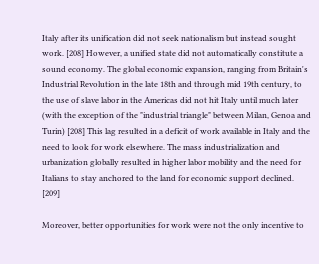Italy after its unification did not seek nationalism but instead sought work. [208] However, a unified state did not automatically constitute a sound economy. The global economic expansion, ranging from Britain's Industrial Revolution in the late 18th and through mid 19th century, to the use of slave labor in the Americas did not hit Italy until much later (with the exception of the "industrial triangle" between Milan, Genoa and Turin) [208] This lag resulted in a deficit of work available in Italy and the need to look for work elsewhere. The mass industrialization and urbanization globally resulted in higher labor mobility and the need for Italians to stay anchored to the land for economic support declined. [209]

Moreover, better opportunities for work were not the only incentive to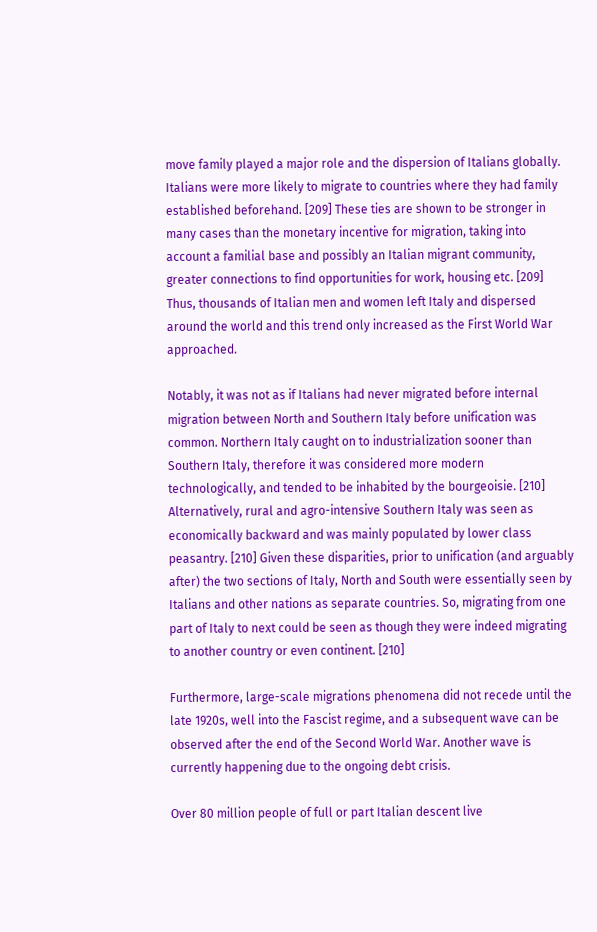move family played a major role and the dispersion of Italians globally. Italians were more likely to migrate to countries where they had family established beforehand. [209] These ties are shown to be stronger in many cases than the monetary incentive for migration, taking into account a familial base and possibly an Italian migrant community, greater connections to find opportunities for work, housing etc. [209] Thus, thousands of Italian men and women left Italy and dispersed around the world and this trend only increased as the First World War approached.

Notably, it was not as if Italians had never migrated before internal migration between North and Southern Italy before unification was common. Northern Italy caught on to industrialization sooner than Southern Italy, therefore it was considered more modern technologically, and tended to be inhabited by the bourgeoisie. [210] Alternatively, rural and agro-intensive Southern Italy was seen as economically backward and was mainly populated by lower class peasantry. [210] Given these disparities, prior to unification (and arguably after) the two sections of Italy, North and South were essentially seen by Italians and other nations as separate countries. So, migrating from one part of Italy to next could be seen as though they were indeed migrating to another country or even continent. [210]

Furthermore, large-scale migrations phenomena did not recede until the late 1920s, well into the Fascist regime, and a subsequent wave can be observed after the end of the Second World War. Another wave is currently happening due to the ongoing debt crisis.

Over 80 million people of full or part Italian descent live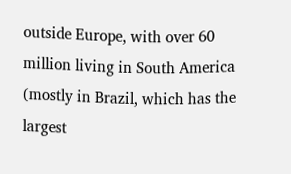outside Europe, with over 60 million living in South America (mostly in Brazil, which has the largest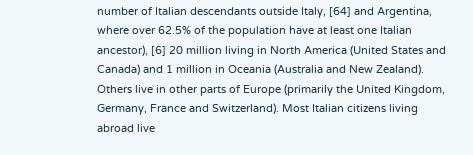number of Italian descendants outside Italy, [64] and Argentina, where over 62.5% of the population have at least one Italian ancestor), [6] 20 million living in North America (United States and Canada) and 1 million in Oceania (Australia and New Zealand). Others live in other parts of Europe (primarily the United Kingdom, Germany, France and Switzerland). Most Italian citizens living abroad live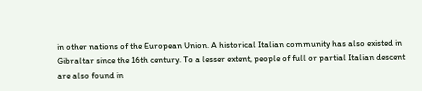in other nations of the European Union. A historical Italian community has also existed in Gibraltar since the 16th century. To a lesser extent, people of full or partial Italian descent are also found in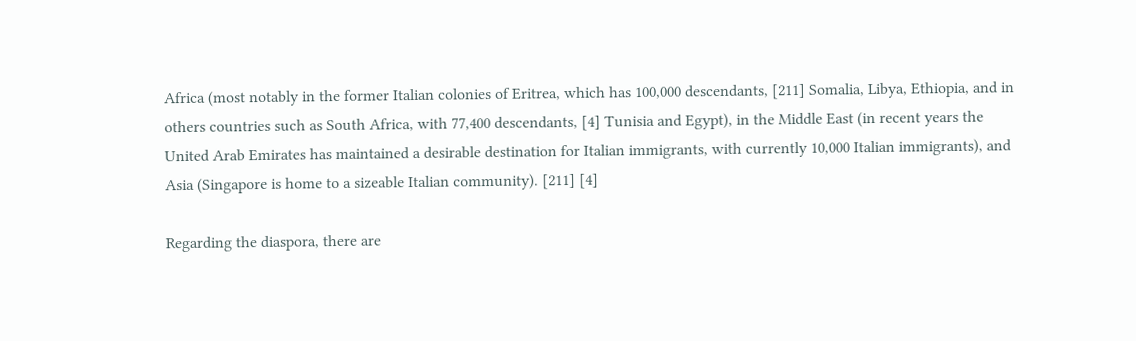Africa (most notably in the former Italian colonies of Eritrea, which has 100,000 descendants, [211] Somalia, Libya, Ethiopia, and in others countries such as South Africa, with 77,400 descendants, [4] Tunisia and Egypt), in the Middle East (in recent years the United Arab Emirates has maintained a desirable destination for Italian immigrants, with currently 10,000 Italian immigrants), and Asia (Singapore is home to a sizeable Italian community). [211] [4]

Regarding the diaspora, there are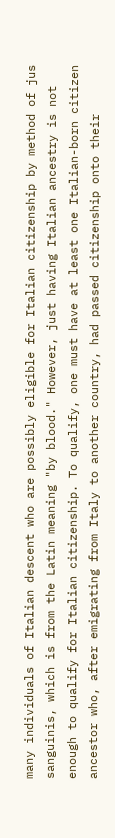many individuals of Italian descent who are possibly eligible for Italian citizenship by method of jus sanguinis, which is from the Latin meaning "by blood." However, just having Italian ancestry is not enough to qualify for Italian citizenship. To qualify, one must have at least one Italian-born citizen ancestor who, after emigrating from Italy to another country, had passed citizenship onto their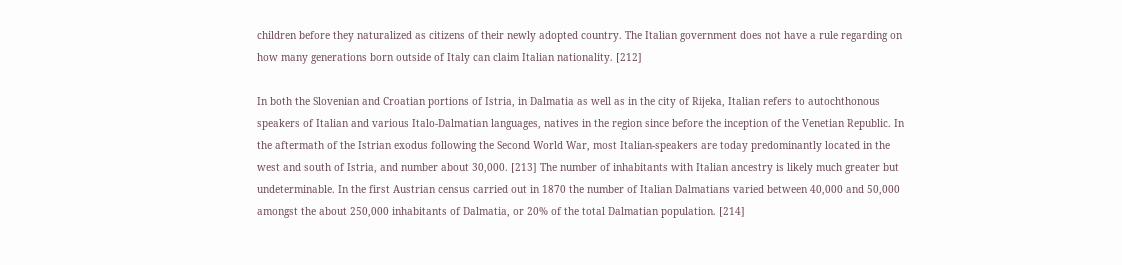children before they naturalized as citizens of their newly adopted country. The Italian government does not have a rule regarding on how many generations born outside of Italy can claim Italian nationality. [212]

In both the Slovenian and Croatian portions of Istria, in Dalmatia as well as in the city of Rijeka, Italian refers to autochthonous speakers of Italian and various Italo-Dalmatian languages, natives in the region since before the inception of the Venetian Republic. In the aftermath of the Istrian exodus following the Second World War, most Italian-speakers are today predominantly located in the west and south of Istria, and number about 30,000. [213] The number of inhabitants with Italian ancestry is likely much greater but undeterminable. In the first Austrian census carried out in 1870 the number of Italian Dalmatians varied between 40,000 and 50,000 amongst the about 250,000 inhabitants of Dalmatia, or 20% of the total Dalmatian population. [214]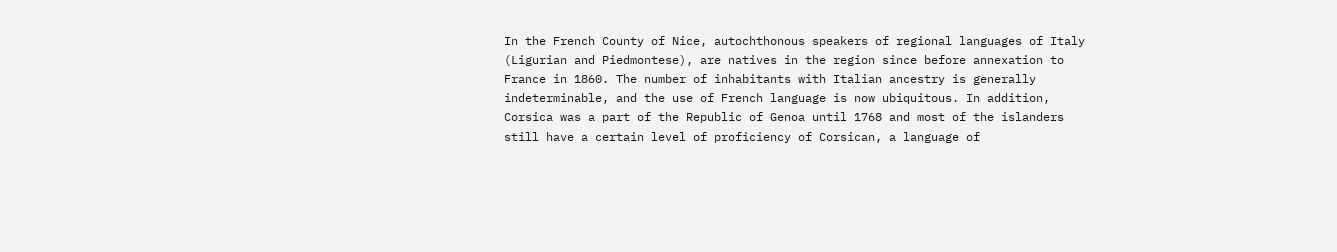In the French County of Nice, autochthonous speakers of regional languages of Italy (Ligurian and Piedmontese), are natives in the region since before annexation to France in 1860. The number of inhabitants with Italian ancestry is generally indeterminable, and the use of French language is now ubiquitous. In addition, Corsica was a part of the Republic of Genoa until 1768 and most of the islanders still have a certain level of proficiency of Corsican, a language of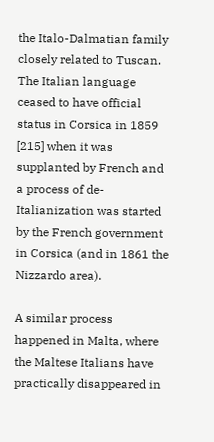the Italo-Dalmatian family closely related to Tuscan. The Italian language ceased to have official status in Corsica in 1859 [215] when it was supplanted by French and a process of de-Italianization was started by the French government in Corsica (and in 1861 the Nizzardo area).

A similar process happened in Malta, where the Maltese Italians have practically disappeared in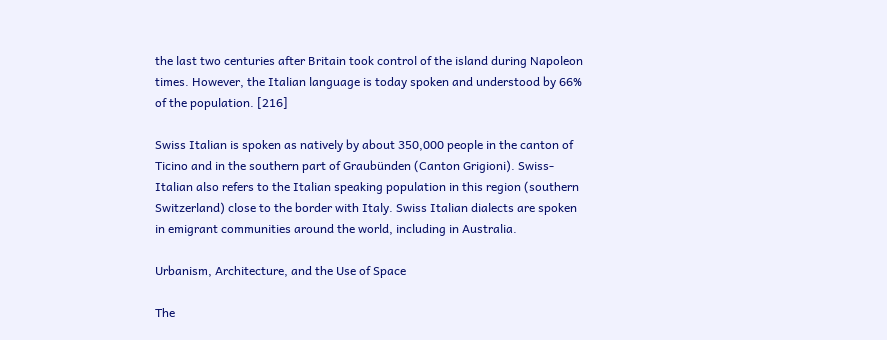the last two centuries after Britain took control of the island during Napoleon times. However, the Italian language is today spoken and understood by 66% of the population. [216]

Swiss Italian is spoken as natively by about 350,000 people in the canton of Ticino and in the southern part of Graubünden (Canton Grigioni). Swiss-Italian also refers to the Italian speaking population in this region (southern Switzerland) close to the border with Italy. Swiss Italian dialects are spoken in emigrant communities around the world, including in Australia.

Urbanism, Architecture, and the Use of Space

The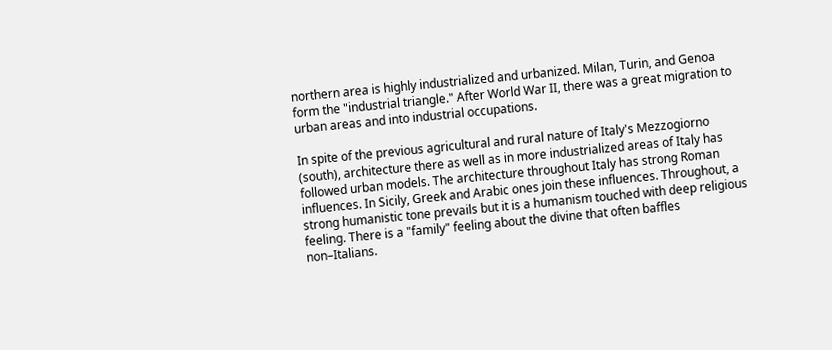northern area is highly industrialized and urbanized. Milan, Turin, and Genoa form the "industrial triangle." After World War II, there was a great migration to urban areas and into industrial occupations.

In spite of the previous agricultural and rural nature of Italy's Mezzogiorno (south), architecture there as well as in more industrialized areas of Italy has followed urban models. The architecture throughout Italy has strong Roman influences. In Sicily, Greek and Arabic ones join these influences. Throughout, a strong humanistic tone prevails but it is a humanism touched with deep religious feeling. There is a "family" feeling about the divine that often baffles non–Italians.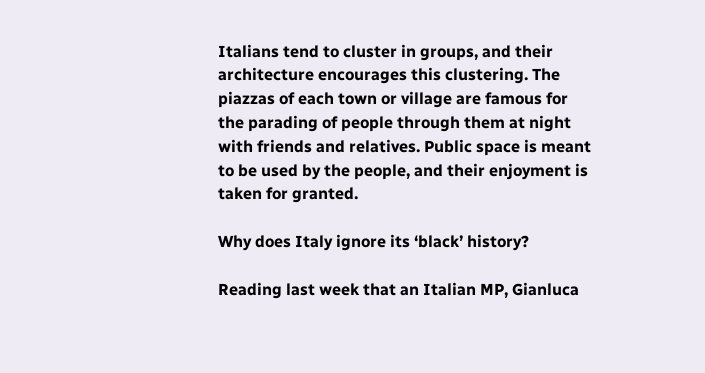Italians tend to cluster in groups, and their architecture encourages this clustering. The piazzas of each town or village are famous for the parading of people through them at night with friends and relatives. Public space is meant to be used by the people, and their enjoyment is taken for granted.

Why does Italy ignore its ‘black’ history?

Reading last week that an Italian MP, Gianluca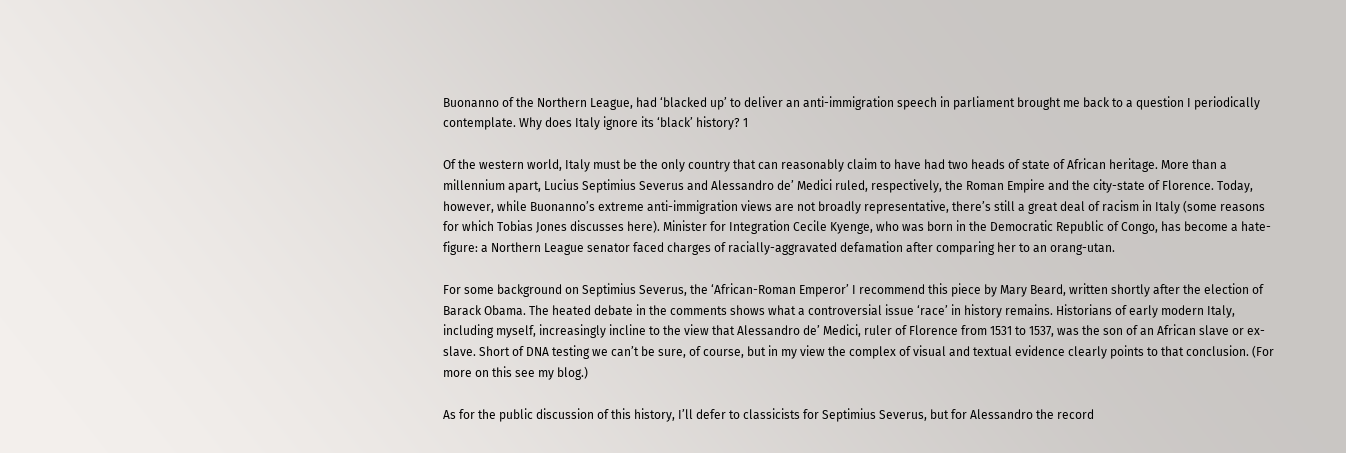Buonanno of the Northern League, had ‘blacked up’ to deliver an anti-immigration speech in parliament brought me back to a question I periodically contemplate. Why does Italy ignore its ‘black’ history? 1

Of the western world, Italy must be the only country that can reasonably claim to have had two heads of state of African heritage. More than a millennium apart, Lucius Septimius Severus and Alessandro de’ Medici ruled, respectively, the Roman Empire and the city-state of Florence. Today, however, while Buonanno’s extreme anti-immigration views are not broadly representative, there’s still a great deal of racism in Italy (some reasons for which Tobias Jones discusses here). Minister for Integration Cecile Kyenge, who was born in the Democratic Republic of Congo, has become a hate-figure: a Northern League senator faced charges of racially-aggravated defamation after comparing her to an orang-utan.

For some background on Septimius Severus, the ‘African-Roman Emperor’ I recommend this piece by Mary Beard, written shortly after the election of Barack Obama. The heated debate in the comments shows what a controversial issue ‘race’ in history remains. Historians of early modern Italy, including myself, increasingly incline to the view that Alessandro de’ Medici, ruler of Florence from 1531 to 1537, was the son of an African slave or ex-slave. Short of DNA testing we can’t be sure, of course, but in my view the complex of visual and textual evidence clearly points to that conclusion. (For more on this see my blog.)

As for the public discussion of this history, I’ll defer to classicists for Septimius Severus, but for Alessandro the record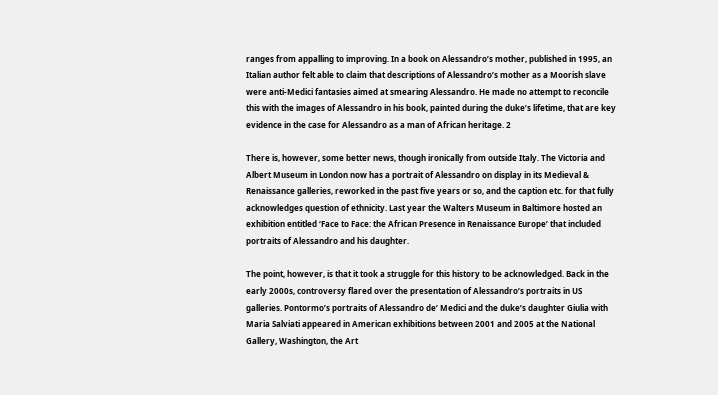ranges from appalling to improving. In a book on Alessandro’s mother, published in 1995, an Italian author felt able to claim that descriptions of Alessandro’s mother as a Moorish slave were anti-Medici fantasies aimed at smearing Alessandro. He made no attempt to reconcile this with the images of Alessandro in his book, painted during the duke’s lifetime, that are key evidence in the case for Alessandro as a man of African heritage. 2

There is, however, some better news, though ironically from outside Italy. The Victoria and Albert Museum in London now has a portrait of Alessandro on display in its Medieval & Renaissance galleries, reworked in the past five years or so, and the caption etc. for that fully acknowledges question of ethnicity. Last year the Walters Museum in Baltimore hosted an exhibition entitled ‘Face to Face: the African Presence in Renaissance Europe’ that included portraits of Alessandro and his daughter.

The point, however, is that it took a struggle for this history to be acknowledged. Back in the early 2000s, controversy flared over the presentation of Alessandro’s portraits in US galleries. Pontormo’s portraits of Alessandro de’ Medici and the duke’s daughter Giulia with Maria Salviati appeared in American exhibitions between 2001 and 2005 at the National Gallery, Washington, the Art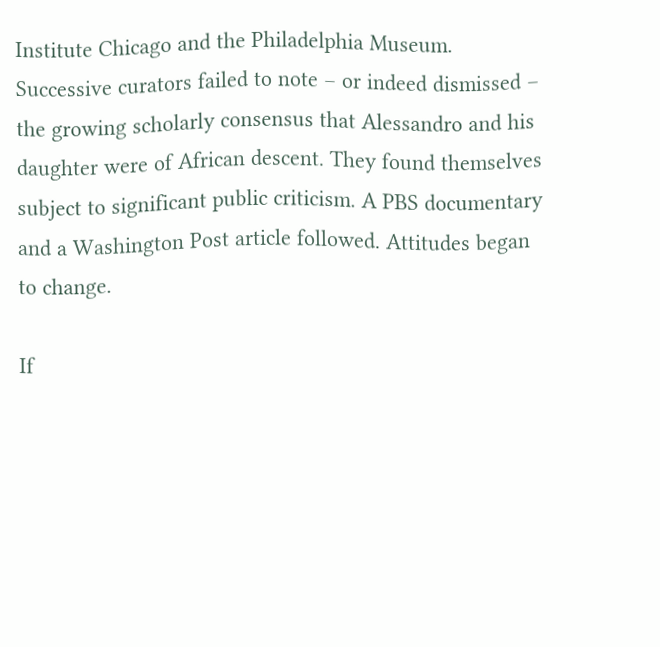Institute Chicago and the Philadelphia Museum. Successive curators failed to note – or indeed dismissed – the growing scholarly consensus that Alessandro and his daughter were of African descent. They found themselves subject to significant public criticism. A PBS documentary and a Washington Post article followed. Attitudes began to change.

If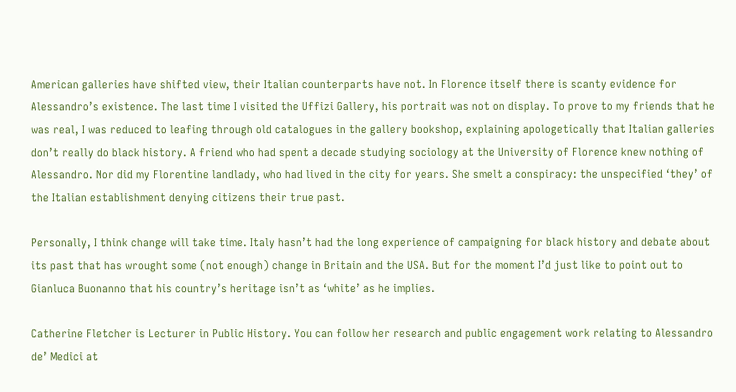American galleries have shifted view, their Italian counterparts have not. In Florence itself there is scanty evidence for Alessandro’s existence. The last time I visited the Uffizi Gallery, his portrait was not on display. To prove to my friends that he was real, I was reduced to leafing through old catalogues in the gallery bookshop, explaining apologetically that Italian galleries don’t really do black history. A friend who had spent a decade studying sociology at the University of Florence knew nothing of Alessandro. Nor did my Florentine landlady, who had lived in the city for years. She smelt a conspiracy: the unspecified ‘they’ of the Italian establishment denying citizens their true past.

Personally, I think change will take time. Italy hasn’t had the long experience of campaigning for black history and debate about its past that has wrought some (not enough) change in Britain and the USA. But for the moment I’d just like to point out to Gianluca Buonanno that his country’s heritage isn’t as ‘white’ as he implies.

Catherine Fletcher is Lecturer in Public History. You can follow her research and public engagement work relating to Alessandro de’ Medici at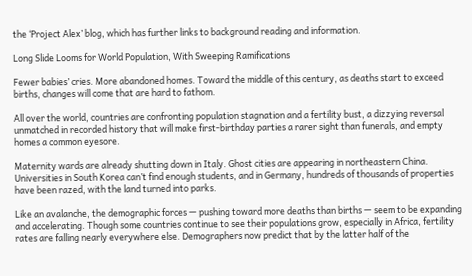the ‘Project Alex’ blog, which has further links to background reading and information.

Long Slide Looms for World Population, With Sweeping Ramifications

Fewer babies’ cries. More abandoned homes. Toward the middle of this century, as deaths start to exceed births, changes will come that are hard to fathom.

All over the world, countries are confronting population stagnation and a fertility bust, a dizzying reversal unmatched in recorded history that will make first-birthday parties a rarer sight than funerals, and empty homes a common eyesore.

Maternity wards are already shutting down in Italy. Ghost cities are appearing in northeastern China. Universities in South Korea can’t find enough students, and in Germany, hundreds of thousands of properties have been razed, with the land turned into parks.

Like an avalanche, the demographic forces — pushing toward more deaths than births — seem to be expanding and accelerating. Though some countries continue to see their populations grow, especially in Africa, fertility rates are falling nearly everywhere else. Demographers now predict that by the latter half of the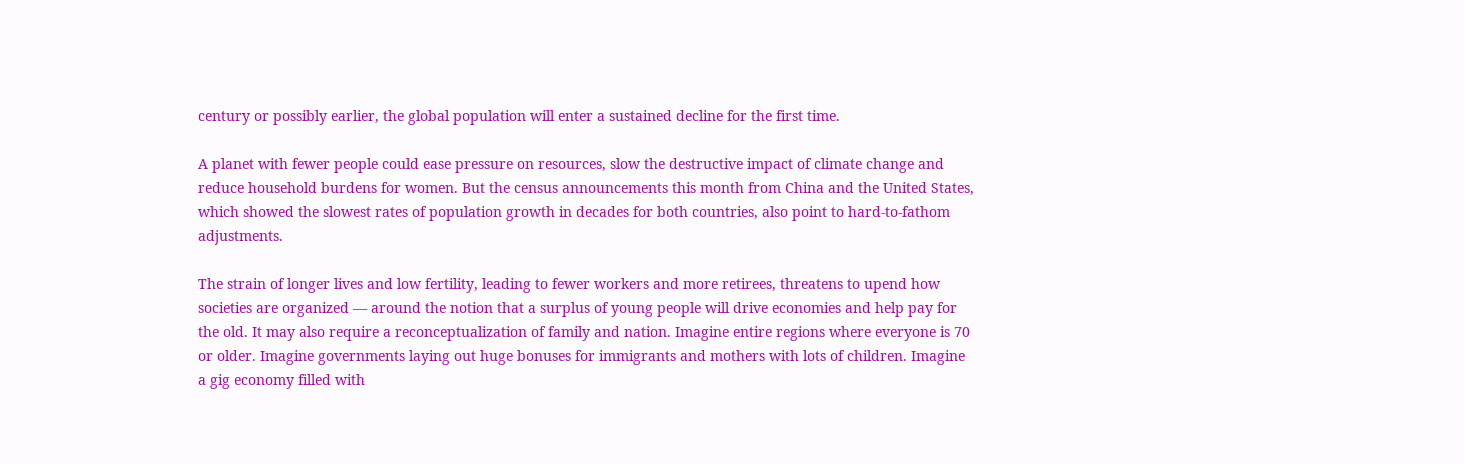century or possibly earlier, the global population will enter a sustained decline for the first time.

A planet with fewer people could ease pressure on resources, slow the destructive impact of climate change and reduce household burdens for women. But the census announcements this month from China and the United States, which showed the slowest rates of population growth in decades for both countries, also point to hard-to-fathom adjustments.

The strain of longer lives and low fertility, leading to fewer workers and more retirees, threatens to upend how societies are organized — around the notion that a surplus of young people will drive economies and help pay for the old. It may also require a reconceptualization of family and nation. Imagine entire regions where everyone is 70 or older. Imagine governments laying out huge bonuses for immigrants and mothers with lots of children. Imagine a gig economy filled with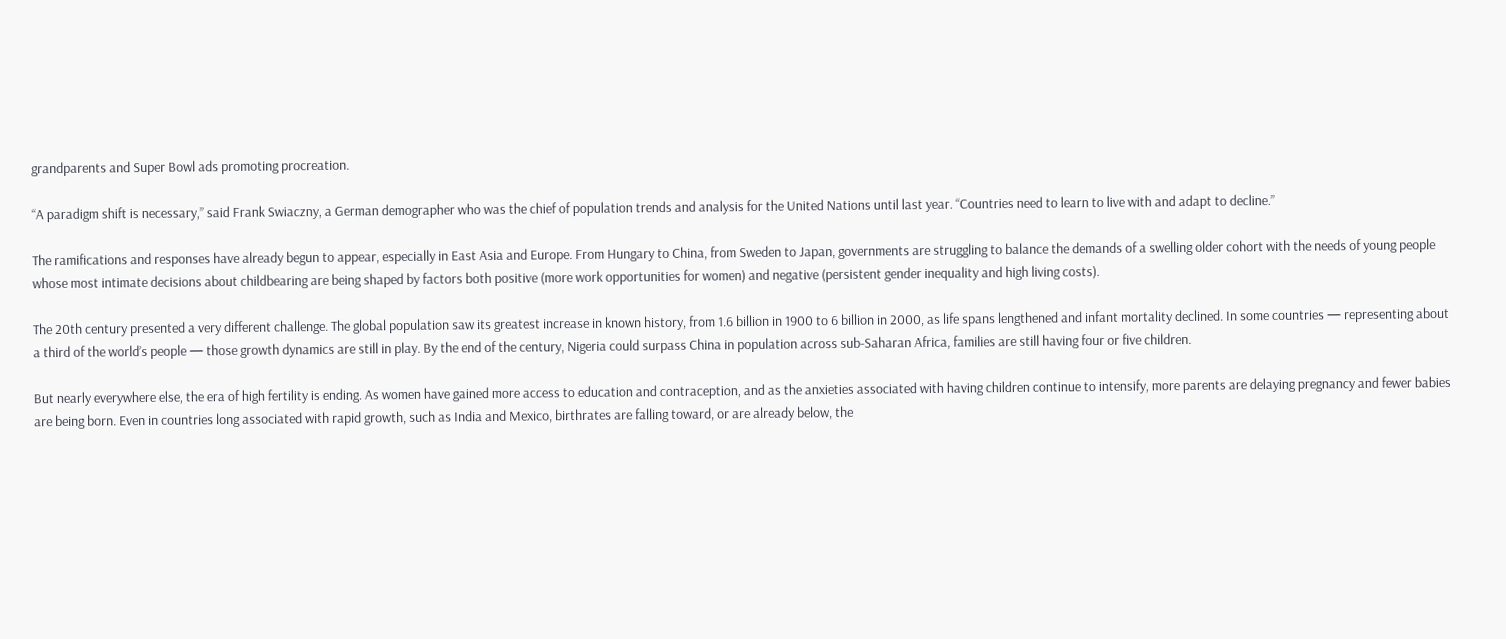grandparents and Super Bowl ads promoting procreation.

“A paradigm shift is necessary,” said Frank Swiaczny, a German demographer who was the chief of population trends and analysis for the United Nations until last year. “Countries need to learn to live with and adapt to decline.”

The ramifications and responses have already begun to appear, especially in East Asia and Europe. From Hungary to China, from Sweden to Japan, governments are struggling to balance the demands of a swelling older cohort with the needs of young people whose most intimate decisions about childbearing are being shaped by factors both positive (more work opportunities for women) and negative (persistent gender inequality and high living costs).

The 20th century presented a very different challenge. The global population saw its greatest increase in known history, from 1.6 billion in 1900 to 6 billion in 2000, as life spans lengthened and infant mortality declined. In some countries — representing about a third of the world’s people — those growth dynamics are still in play. By the end of the century, Nigeria could surpass China in population across sub-Saharan Africa, families are still having four or five children.

But nearly everywhere else, the era of high fertility is ending. As women have gained more access to education and contraception, and as the anxieties associated with having children continue to intensify, more parents are delaying pregnancy and fewer babies are being born. Even in countries long associated with rapid growth, such as India and Mexico, birthrates are falling toward, or are already below, the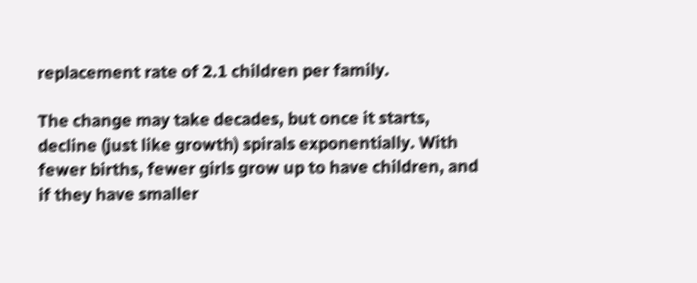replacement rate of 2.1 children per family.

The change may take decades, but once it starts, decline (just like growth) spirals exponentially. With fewer births, fewer girls grow up to have children, and if they have smaller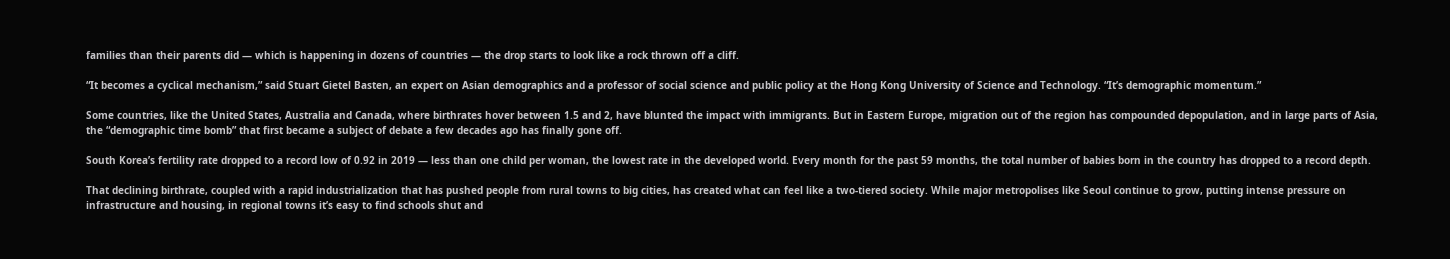families than their parents did — which is happening in dozens of countries — the drop starts to look like a rock thrown off a cliff.

“It becomes a cyclical mechanism,” said Stuart Gietel Basten, an expert on Asian demographics and a professor of social science and public policy at the Hong Kong University of Science and Technology. “It’s demographic momentum.”

Some countries, like the United States, Australia and Canada, where birthrates hover between 1.5 and 2, have blunted the impact with immigrants. But in Eastern Europe, migration out of the region has compounded depopulation, and in large parts of Asia, the “demographic time bomb” that first became a subject of debate a few decades ago has finally gone off.

South Korea’s fertility rate dropped to a record low of 0.92 in 2019 — less than one child per woman, the lowest rate in the developed world. Every month for the past 59 months, the total number of babies born in the country has dropped to a record depth.

That declining birthrate, coupled with a rapid industrialization that has pushed people from rural towns to big cities, has created what can feel like a two-tiered society. While major metropolises like Seoul continue to grow, putting intense pressure on infrastructure and housing, in regional towns it’s easy to find schools shut and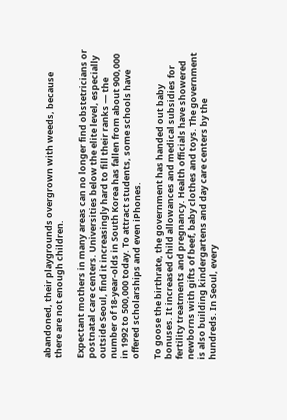abandoned, their playgrounds overgrown with weeds, because there are not enough children.

Expectant mothers in many areas can no longer find obstetricians or postnatal care centers. Universities below the elite level, especially outside Seoul, find it increasingly hard to fill their ranks — the number of 18-year-olds in South Korea has fallen from about 900,000 in 1992 to 500,000 today. To attract students, some schools have offered scholarships and even iPhones.

To goose the birthrate, the government has handed out baby bonuses. It increased child allowances and medical subsidies for fertility treatments and pregnancy. Health officials have showered newborns with gifts of beef, baby clothes and toys. The government is also building kindergartens and day care centers by the hundreds. In Seoul, every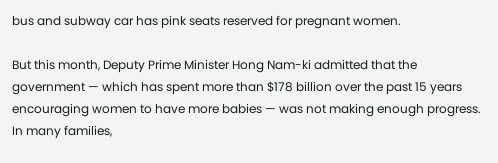bus and subway car has pink seats reserved for pregnant women.

But this month, Deputy Prime Minister Hong Nam-ki admitted that the government — which has spent more than $178 billion over the past 15 years encouraging women to have more babies — was not making enough progress. In many families,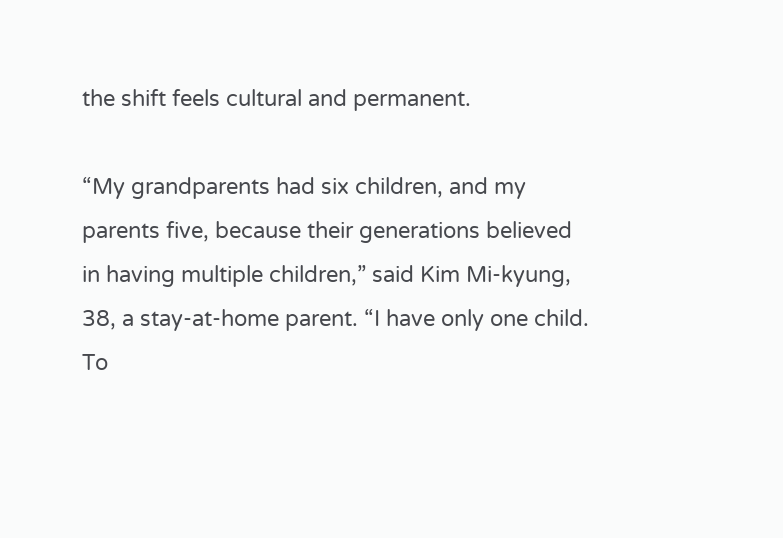the shift feels cultural and permanent.

“My grandparents had six children, and my parents five, because their generations believed in having multiple children,” said Kim Mi-kyung, 38, a stay-at-home parent. “I have only one child. To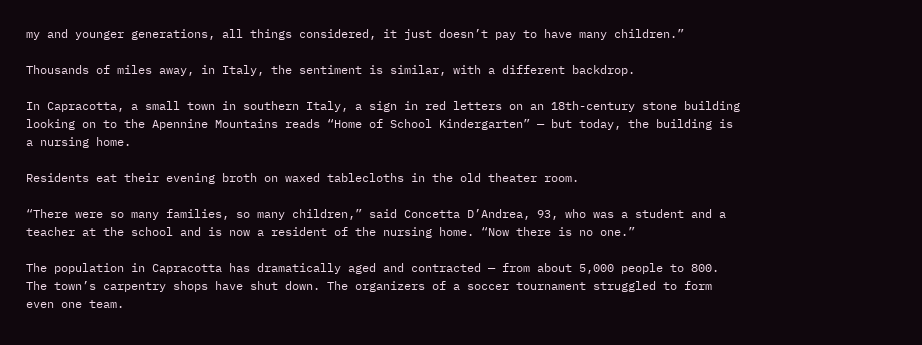my and younger generations, all things considered, it just doesn’t pay to have many children.”

Thousands of miles away, in Italy, the sentiment is similar, with a different backdrop.

In Capracotta, a small town in southern Italy, a sign in red letters on an 18th-century stone building looking on to the Apennine Mountains reads “Home of School Kindergarten” — but today, the building is a nursing home.

Residents eat their evening broth on waxed tablecloths in the old theater room.

“There were so many families, so many children,” said Concetta D’Andrea, 93, who was a student and a teacher at the school and is now a resident of the nursing home. “Now there is no one.”

The population in Capracotta has dramatically aged and contracted — from about 5,000 people to 800. The town’s carpentry shops have shut down. The organizers of a soccer tournament struggled to form even one team.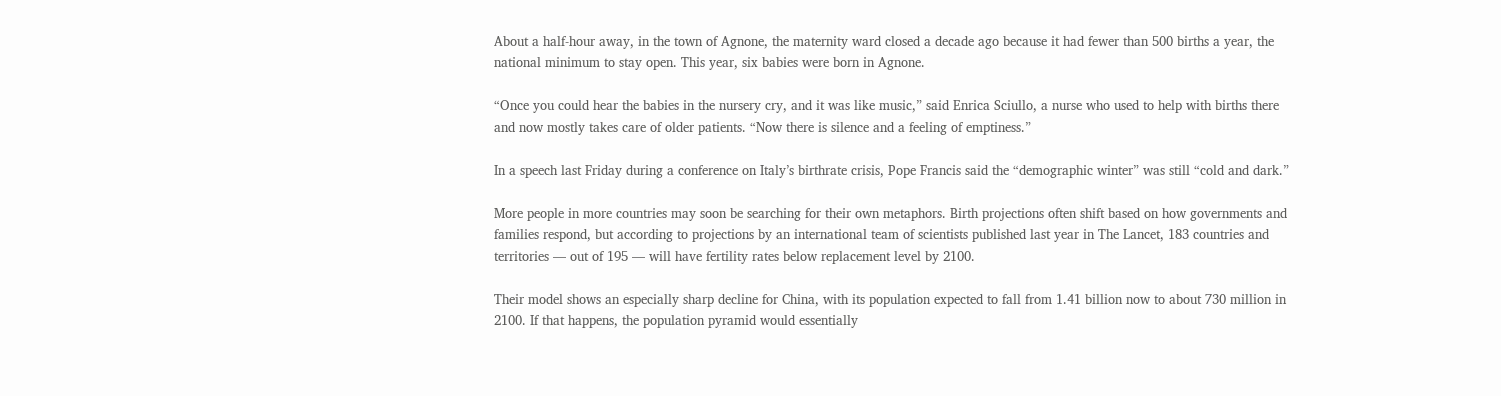About a half-hour away, in the town of Agnone, the maternity ward closed a decade ago because it had fewer than 500 births a year, the national minimum to stay open. This year, six babies were born in Agnone.

“Once you could hear the babies in the nursery cry, and it was like music,” said Enrica Sciullo, a nurse who used to help with births there and now mostly takes care of older patients. “Now there is silence and a feeling of emptiness.”

In a speech last Friday during a conference on Italy’s birthrate crisis, Pope Francis said the “demographic winter” was still “cold and dark.”

More people in more countries may soon be searching for their own metaphors. Birth projections often shift based on how governments and families respond, but according to projections by an international team of scientists published last year in The Lancet, 183 countries and territories — out of 195 — will have fertility rates below replacement level by 2100.

Their model shows an especially sharp decline for China, with its population expected to fall from 1.41 billion now to about 730 million in 2100. If that happens, the population pyramid would essentially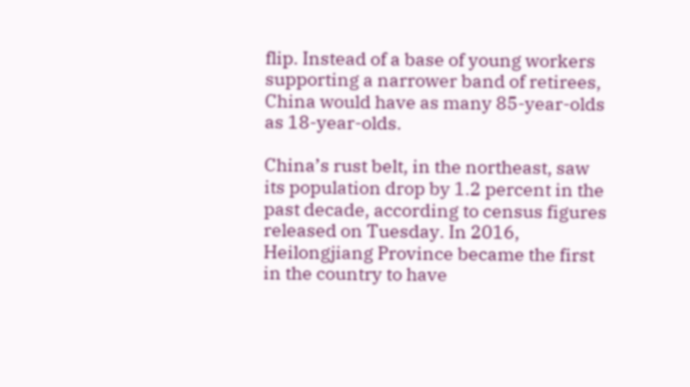flip. Instead of a base of young workers supporting a narrower band of retirees, China would have as many 85-year-olds as 18-year-olds.

China’s rust belt, in the northeast, saw its population drop by 1.2 percent in the past decade, according to census figures released on Tuesday. In 2016, Heilongjiang Province became the first in the country to have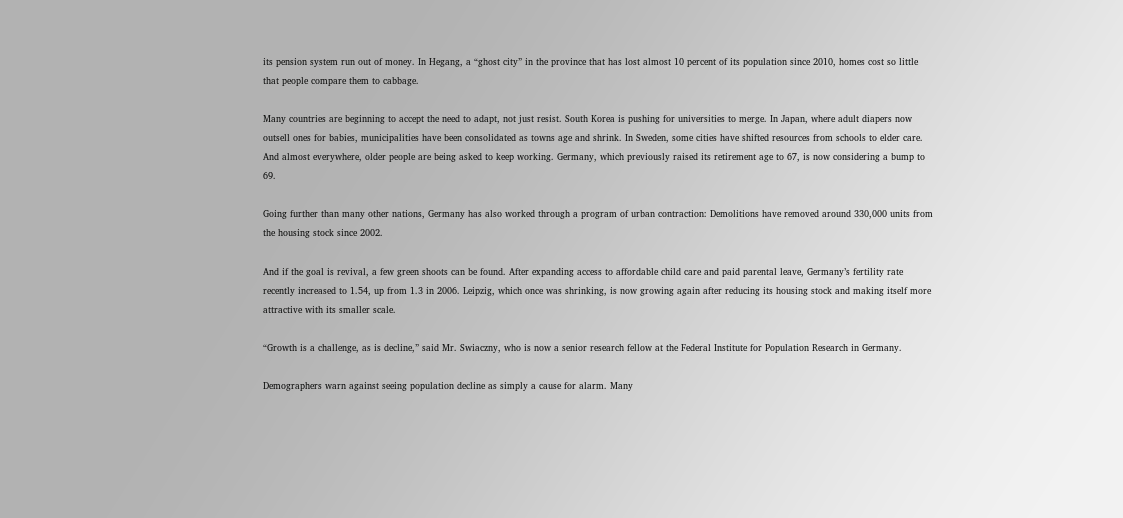its pension system run out of money. In Hegang, a “ghost city” in the province that has lost almost 10 percent of its population since 2010, homes cost so little that people compare them to cabbage.

Many countries are beginning to accept the need to adapt, not just resist. South Korea is pushing for universities to merge. In Japan, where adult diapers now outsell ones for babies, municipalities have been consolidated as towns age and shrink. In Sweden, some cities have shifted resources from schools to elder care. And almost everywhere, older people are being asked to keep working. Germany, which previously raised its retirement age to 67, is now considering a bump to 69.

Going further than many other nations, Germany has also worked through a program of urban contraction: Demolitions have removed around 330,000 units from the housing stock since 2002.

And if the goal is revival, a few green shoots can be found. After expanding access to affordable child care and paid parental leave, Germany’s fertility rate recently increased to 1.54, up from 1.3 in 2006. Leipzig, which once was shrinking, is now growing again after reducing its housing stock and making itself more attractive with its smaller scale.

“Growth is a challenge, as is decline,” said Mr. Swiaczny, who is now a senior research fellow at the Federal Institute for Population Research in Germany.

Demographers warn against seeing population decline as simply a cause for alarm. Many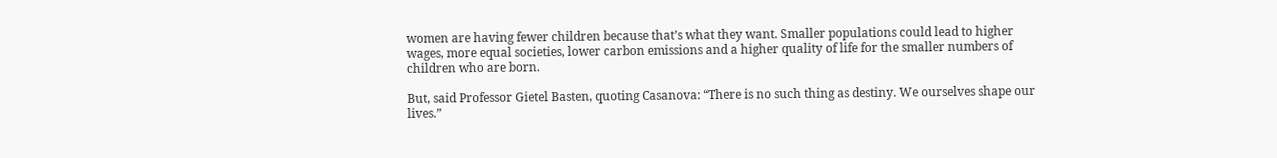women are having fewer children because that’s what they want. Smaller populations could lead to higher wages, more equal societies, lower carbon emissions and a higher quality of life for the smaller numbers of children who are born.

But, said Professor Gietel Basten, quoting Casanova: “There is no such thing as destiny. We ourselves shape our lives.”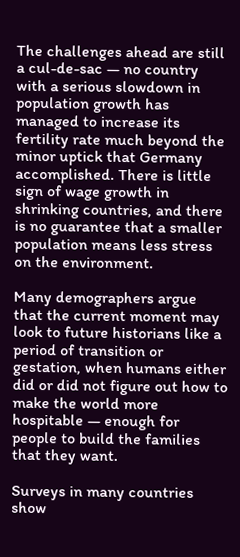The challenges ahead are still a cul-de-sac — no country with a serious slowdown in population growth has managed to increase its fertility rate much beyond the minor uptick that Germany accomplished. There is little sign of wage growth in shrinking countries, and there is no guarantee that a smaller population means less stress on the environment.

Many demographers argue that the current moment may look to future historians like a period of transition or gestation, when humans either did or did not figure out how to make the world more hospitable — enough for people to build the families that they want.

Surveys in many countries show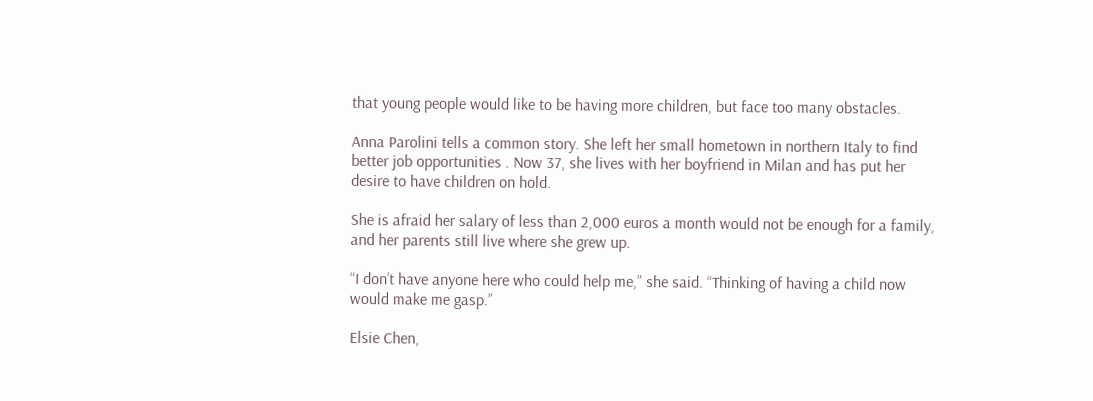that young people would like to be having more children, but face too many obstacles.

Anna Parolini tells a common story. She left her small hometown in northern Italy to find better job opportunities . Now 37, she lives with her boyfriend in Milan and has put her desire to have children on hold.

She is afraid her salary of less than 2,000 euros a month would not be enough for a family, and her parents still live where she grew up.

“I don’t have anyone here who could help me,” she said. “Thinking of having a child now would make me gasp.”

Elsie Chen,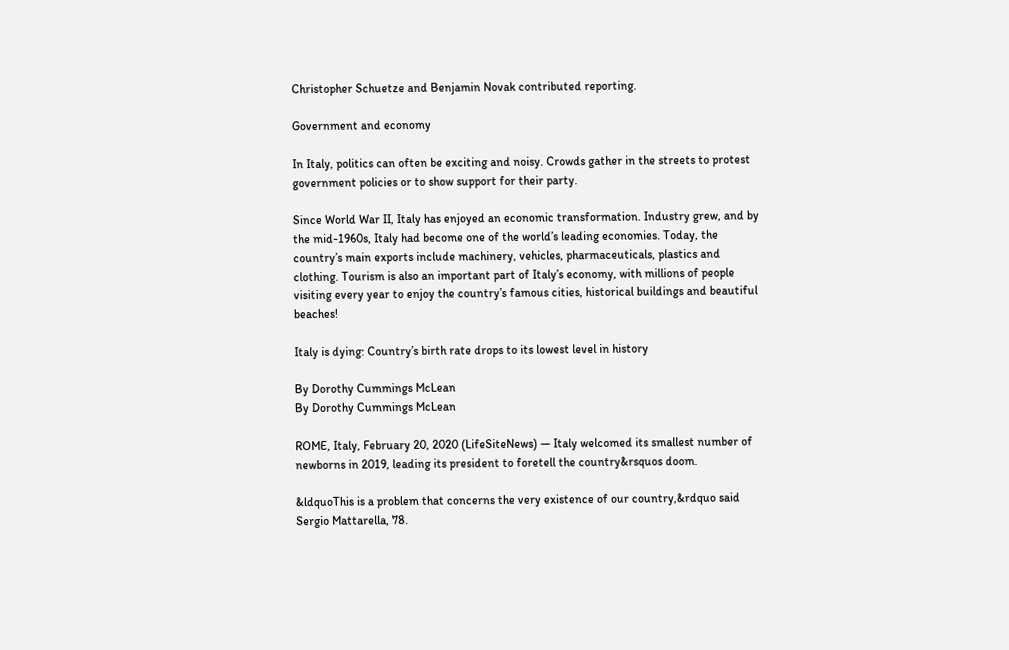Christopher Schuetze and Benjamin Novak contributed reporting.

Government and economy

In Italy, politics can often be exciting and noisy. Crowds gather in the streets to protest government policies or to show support for their party.

Since World War II, Italy has enjoyed an economic transformation. Industry grew, and by the mid-1960s, Italy had become one of the world’s leading economies. Today, the country’s main exports include machinery, vehicles, pharmaceuticals, plastics and clothing. Tourism is also an important part of Italy’s economy, with millions of people visiting every year to enjoy the country’s famous cities, historical buildings and beautiful beaches!

Italy is dying: Country’s birth rate drops to its lowest level in history

By Dorothy Cummings McLean
By Dorothy Cummings McLean

ROME, Italy, February 20, 2020 (LifeSiteNews) ― Italy welcomed its smallest number of newborns in 2019, leading its president to foretell the country&rsquos doom.

&ldquoThis is a problem that concerns the very existence of our country,&rdquo said Sergio Mattarella, 78.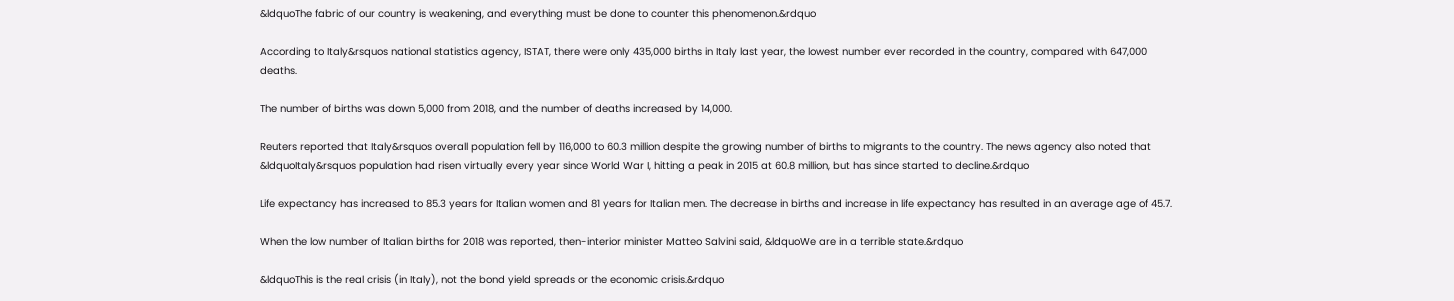&ldquoThe fabric of our country is weakening, and everything must be done to counter this phenomenon.&rdquo

According to Italy&rsquos national statistics agency, ISTAT, there were only 435,000 births in Italy last year, the lowest number ever recorded in the country, compared with 647,000 deaths.

The number of births was down 5,000 from 2018, and the number of deaths increased by 14,000.

Reuters reported that Italy&rsquos overall population fell by 116,000 to 60.3 million despite the growing number of births to migrants to the country. The news agency also noted that &ldquoItaly&rsquos population had risen virtually every year since World War I, hitting a peak in 2015 at 60.8 million, but has since started to decline.&rdquo

Life expectancy has increased to 85.3 years for Italian women and 81 years for Italian men. The decrease in births and increase in life expectancy has resulted in an average age of 45.7.

When the low number of Italian births for 2018 was reported, then-interior minister Matteo Salvini said, &ldquoWe are in a terrible state.&rdquo

&ldquoThis is the real crisis (in Italy), not the bond yield spreads or the economic crisis.&rdquo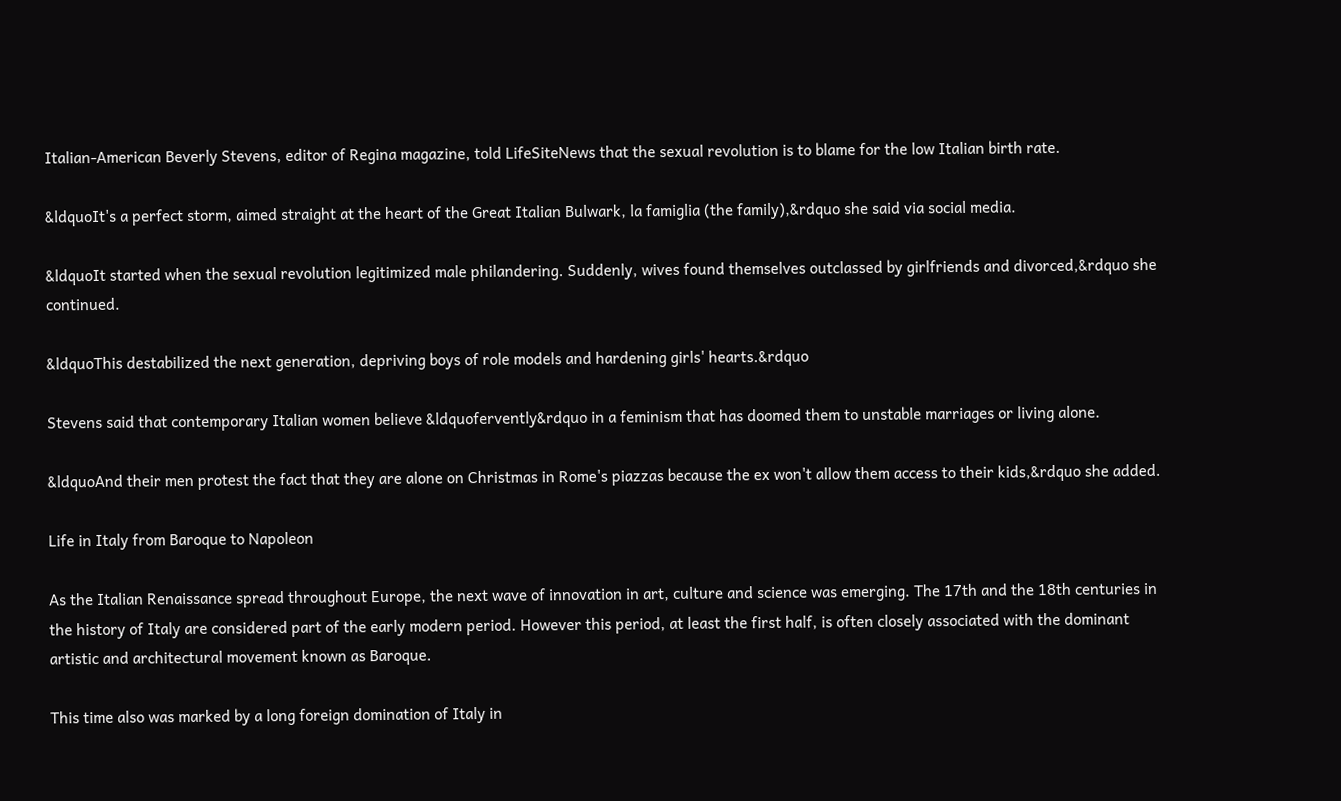Italian-American Beverly Stevens, editor of Regina magazine, told LifeSiteNews that the sexual revolution is to blame for the low Italian birth rate.

&ldquoIt's a perfect storm, aimed straight at the heart of the Great Italian Bulwark, la famiglia (the family),&rdquo she said via social media.

&ldquoIt started when the sexual revolution legitimized male philandering. Suddenly, wives found themselves outclassed by girlfriends and divorced,&rdquo she continued.

&ldquoThis destabilized the next generation, depriving boys of role models and hardening girls' hearts.&rdquo

Stevens said that contemporary Italian women believe &ldquofervently&rdquo in a feminism that has doomed them to unstable marriages or living alone.

&ldquoAnd their men protest the fact that they are alone on Christmas in Rome's piazzas because the ex won't allow them access to their kids,&rdquo she added.

Life in Italy from Baroque to Napoleon

As the Italian Renaissance spread throughout Europe, the next wave of innovation in art, culture and science was emerging. The 17th and the 18th centuries in the history of Italy are considered part of the early modern period. However this period, at least the first half, is often closely associated with the dominant artistic and architectural movement known as Baroque.

This time also was marked by a long foreign domination of Italy in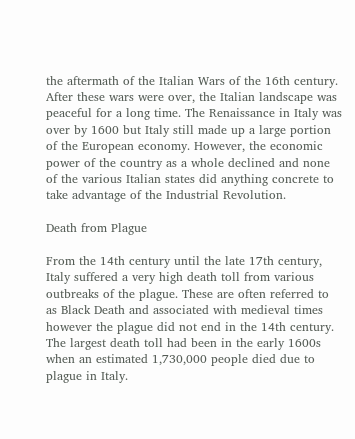the aftermath of the Italian Wars of the 16th century. After these wars were over, the Italian landscape was peaceful for a long time. The Renaissance in Italy was over by 1600 but Italy still made up a large portion of the European economy. However, the economic power of the country as a whole declined and none of the various Italian states did anything concrete to take advantage of the Industrial Revolution.

Death from Plague

From the 14th century until the late 17th century, Italy suffered a very high death toll from various outbreaks of the plague. These are often referred to as Black Death and associated with medieval times however the plague did not end in the 14th century. The largest death toll had been in the early 1600s when an estimated 1,730,000 people died due to plague in Italy.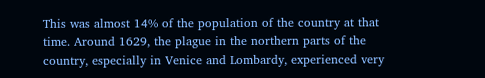This was almost 14% of the population of the country at that time. Around 1629, the plague in the northern parts of the country, especially in Venice and Lombardy, experienced very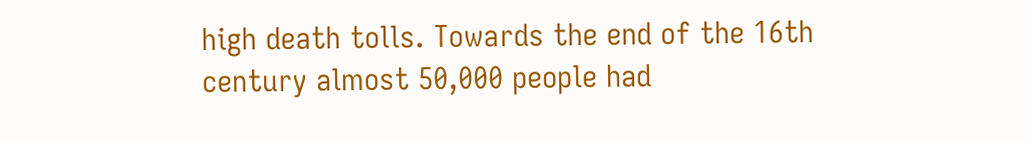high death tolls. Towards the end of the 16th century almost 50,000 people had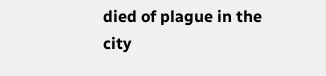died of plague in the city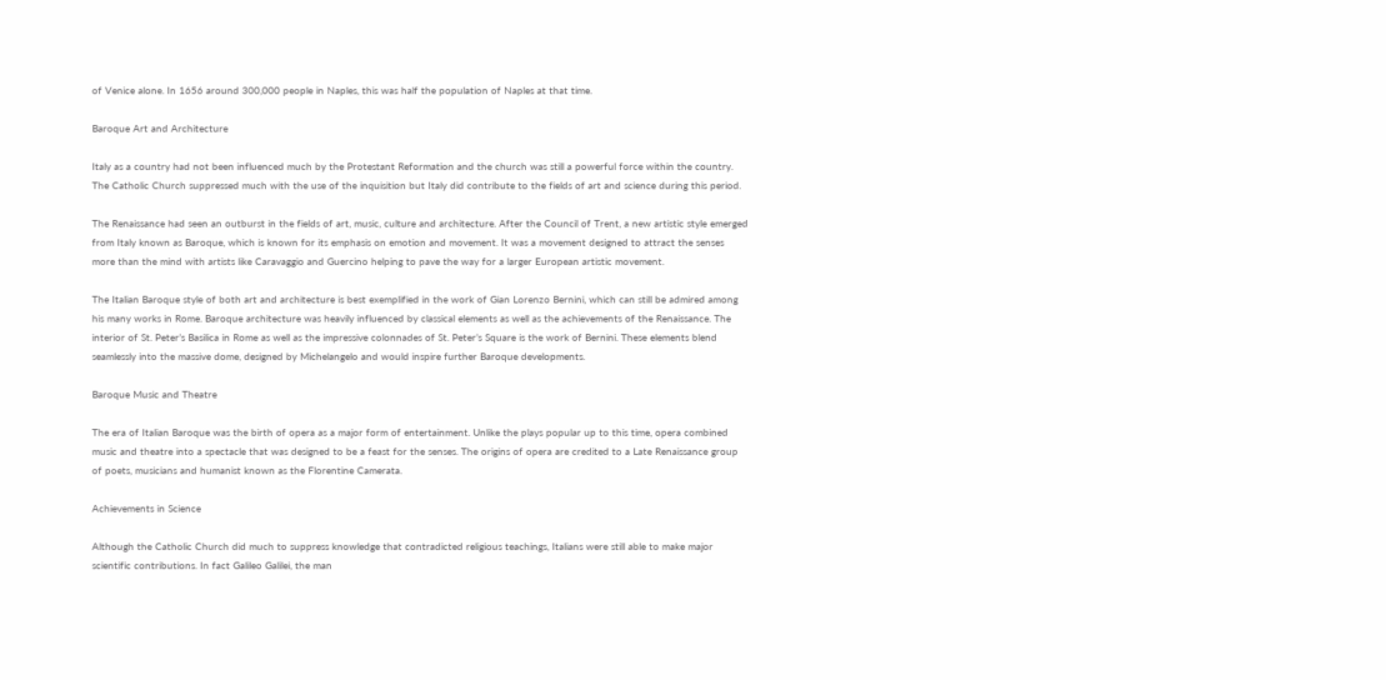of Venice alone. In 1656 around 300,000 people in Naples, this was half the population of Naples at that time.

Baroque Art and Architecture

Italy as a country had not been influenced much by the Protestant Reformation and the church was still a powerful force within the country. The Catholic Church suppressed much with the use of the inquisition but Italy did contribute to the fields of art and science during this period.

The Renaissance had seen an outburst in the fields of art, music, culture and architecture. After the Council of Trent, a new artistic style emerged from Italy known as Baroque, which is known for its emphasis on emotion and movement. It was a movement designed to attract the senses more than the mind with artists like Caravaggio and Guercino helping to pave the way for a larger European artistic movement.

The Italian Baroque style of both art and architecture is best exemplified in the work of Gian Lorenzo Bernini, which can still be admired among his many works in Rome. Baroque architecture was heavily influenced by classical elements as well as the achievements of the Renaissance. The interior of St. Peter’s Basilica in Rome as well as the impressive colonnades of St. Peter’s Square is the work of Bernini. These elements blend seamlessly into the massive dome, designed by Michelangelo and would inspire further Baroque developments.

Baroque Music and Theatre

The era of Italian Baroque was the birth of opera as a major form of entertainment. Unlike the plays popular up to this time, opera combined music and theatre into a spectacle that was designed to be a feast for the senses. The origins of opera are credited to a Late Renaissance group of poets, musicians and humanist known as the Florentine Camerata.

Achievements in Science

Although the Catholic Church did much to suppress knowledge that contradicted religious teachings, Italians were still able to make major scientific contributions. In fact Galileo Galilei, the man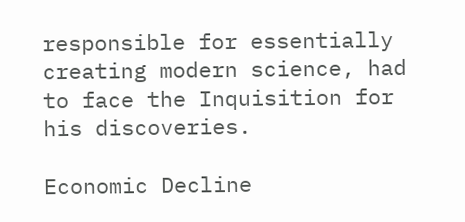responsible for essentially creating modern science, had to face the Inquisition for his discoveries.

Economic Decline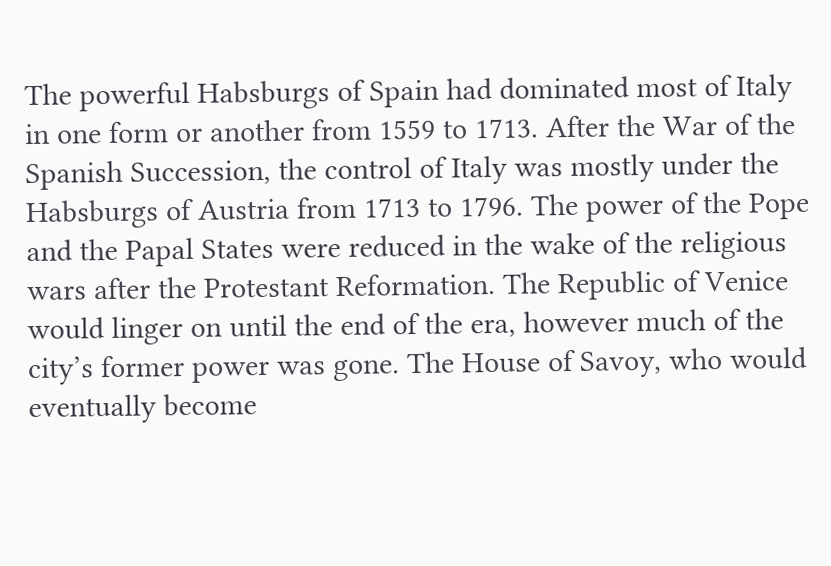The powerful Habsburgs of Spain had dominated most of Italy in one form or another from 1559 to 1713. After the War of the Spanish Succession, the control of Italy was mostly under the Habsburgs of Austria from 1713 to 1796. The power of the Pope and the Papal States were reduced in the wake of the religious wars after the Protestant Reformation. The Republic of Venice would linger on until the end of the era, however much of the city’s former power was gone. The House of Savoy, who would eventually become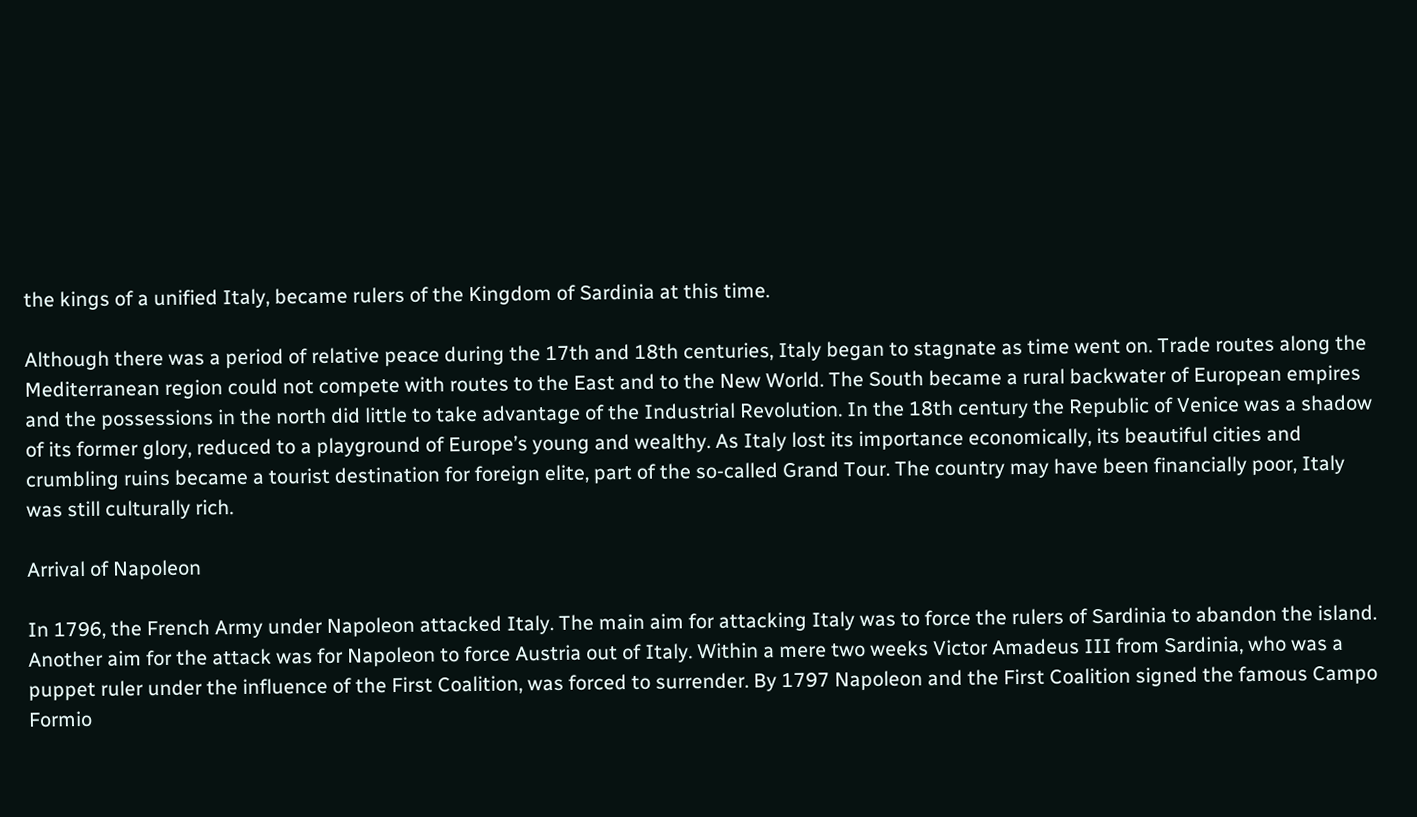the kings of a unified Italy, became rulers of the Kingdom of Sardinia at this time.

Although there was a period of relative peace during the 17th and 18th centuries, Italy began to stagnate as time went on. Trade routes along the Mediterranean region could not compete with routes to the East and to the New World. The South became a rural backwater of European empires and the possessions in the north did little to take advantage of the Industrial Revolution. In the 18th century the Republic of Venice was a shadow of its former glory, reduced to a playground of Europe’s young and wealthy. As Italy lost its importance economically, its beautiful cities and crumbling ruins became a tourist destination for foreign elite, part of the so-called Grand Tour. The country may have been financially poor, Italy was still culturally rich.

Arrival of Napoleon

In 1796, the French Army under Napoleon attacked Italy. The main aim for attacking Italy was to force the rulers of Sardinia to abandon the island. Another aim for the attack was for Napoleon to force Austria out of Italy. Within a mere two weeks Victor Amadeus III from Sardinia, who was a puppet ruler under the influence of the First Coalition, was forced to surrender. By 1797 Napoleon and the First Coalition signed the famous Campo Formio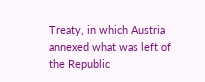Treaty, in which Austria annexed what was left of the Republic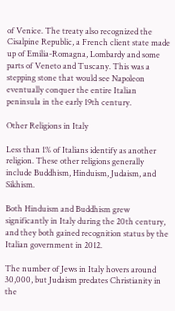of Venice. The treaty also recognized the Cisalpine Republic, a French client state made up of Emilia-Romagna, Lombardy and some parts of Veneto and Tuscany. This was a stepping stone that would see Napoleon eventually conquer the entire Italian peninsula in the early 19th century.

Other Religions in Italy

Less than 1% of Italians identify as another religion. These other religions generally include Buddhism, Hinduism, Judaism, and Sikhism.

Both Hinduism and Buddhism grew significantly in Italy during the 20th century, and they both gained recognition status by the Italian government in 2012.

The number of Jews in Italy hovers around 30,000, but Judaism predates Christianity in the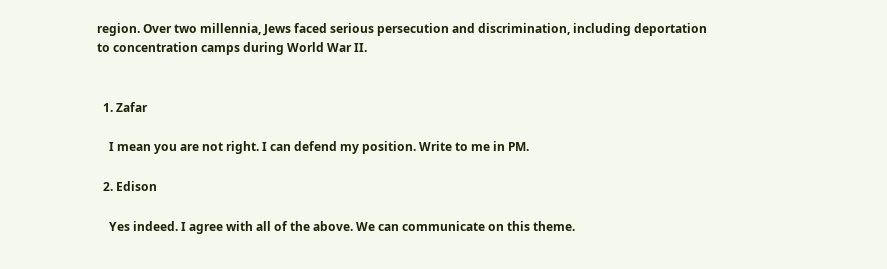region. Over two millennia, Jews faced serious persecution and discrimination, including deportation to concentration camps during World War II.


  1. Zafar

    I mean you are not right. I can defend my position. Write to me in PM.

  2. Edison

    Yes indeed. I agree with all of the above. We can communicate on this theme.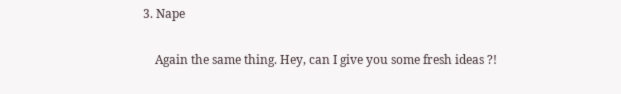3. Nape

    Again the same thing. Hey, can I give you some fresh ideas ?!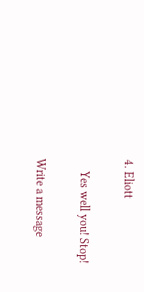4. Eliott

    Yes well you! Stop!

Write a message